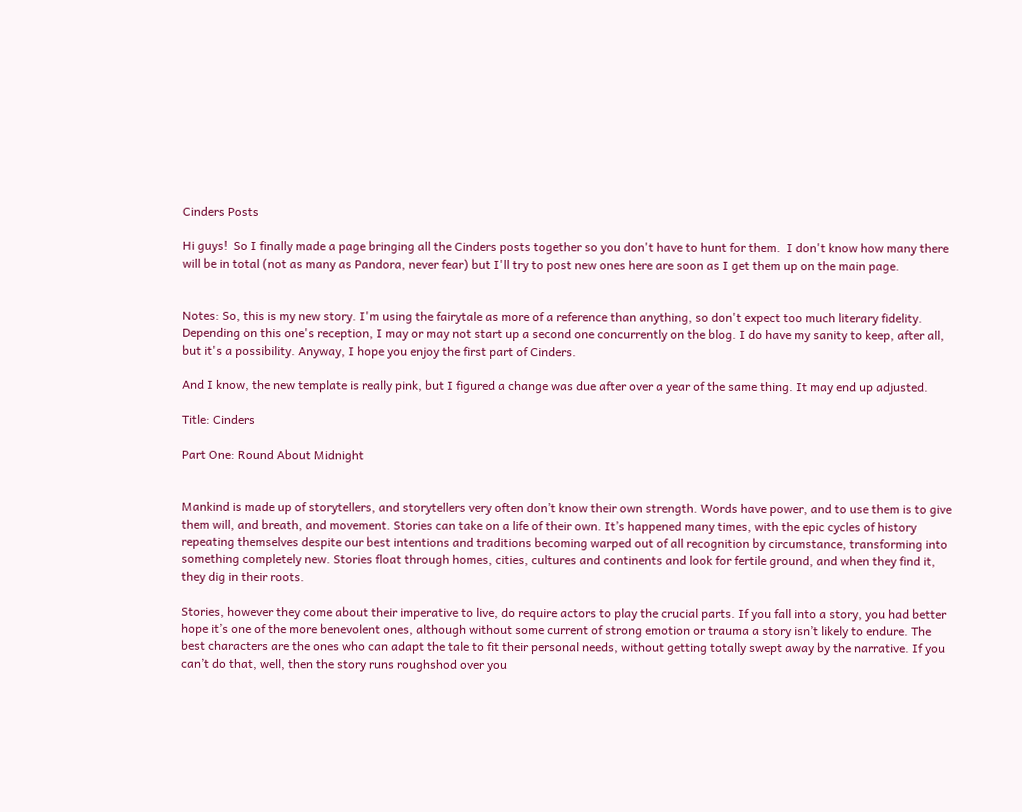Cinders Posts

Hi guys!  So I finally made a page bringing all the Cinders posts together so you don't have to hunt for them.  I don't know how many there will be in total (not as many as Pandora, never fear) but I'll try to post new ones here are soon as I get them up on the main page.


Notes: So, this is my new story. I'm using the fairytale as more of a reference than anything, so don't expect too much literary fidelity. Depending on this one's reception, I may or may not start up a second one concurrently on the blog. I do have my sanity to keep, after all, but it's a possibility. Anyway, I hope you enjoy the first part of Cinders.

And I know, the new template is really pink, but I figured a change was due after over a year of the same thing. It may end up adjusted.

Title: Cinders

Part One: Round About Midnight


Mankind is made up of storytellers, and storytellers very often don’t know their own strength. Words have power, and to use them is to give them will, and breath, and movement. Stories can take on a life of their own. It’s happened many times, with the epic cycles of history repeating themselves despite our best intentions and traditions becoming warped out of all recognition by circumstance, transforming into something completely new. Stories float through homes, cities, cultures and continents and look for fertile ground, and when they find it, they dig in their roots.

Stories, however they come about their imperative to live, do require actors to play the crucial parts. If you fall into a story, you had better hope it’s one of the more benevolent ones, although without some current of strong emotion or trauma a story isn’t likely to endure. The best characters are the ones who can adapt the tale to fit their personal needs, without getting totally swept away by the narrative. If you can’t do that, well, then the story runs roughshod over you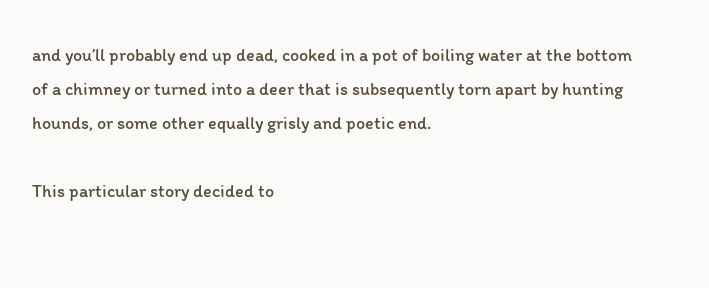and you’ll probably end up dead, cooked in a pot of boiling water at the bottom of a chimney or turned into a deer that is subsequently torn apart by hunting hounds, or some other equally grisly and poetic end.

This particular story decided to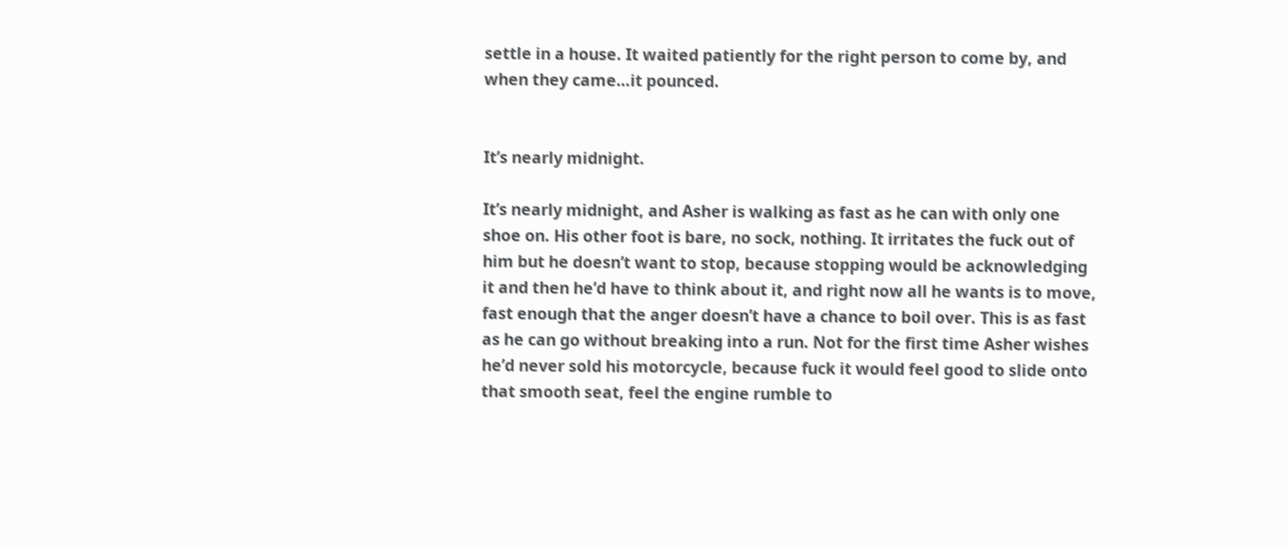settle in a house. It waited patiently for the right person to come by, and when they came…it pounced.


It’s nearly midnight.

It’s nearly midnight, and Asher is walking as fast as he can with only one shoe on. His other foot is bare, no sock, nothing. It irritates the fuck out of him but he doesn’t want to stop, because stopping would be acknowledging it and then he’d have to think about it, and right now all he wants is to move, fast enough that the anger doesn’t have a chance to boil over. This is as fast as he can go without breaking into a run. Not for the first time Asher wishes he’d never sold his motorcycle, because fuck it would feel good to slide onto that smooth seat, feel the engine rumble to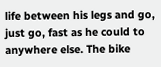life between his legs and go, just go, fast as he could to anywhere else. The bike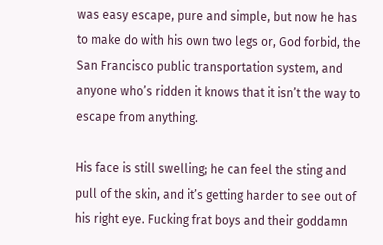was easy escape, pure and simple, but now he has to make do with his own two legs or, God forbid, the San Francisco public transportation system, and anyone who’s ridden it knows that it isn’t the way to escape from anything.

His face is still swelling; he can feel the sting and pull of the skin, and it’s getting harder to see out of his right eye. Fucking frat boys and their goddamn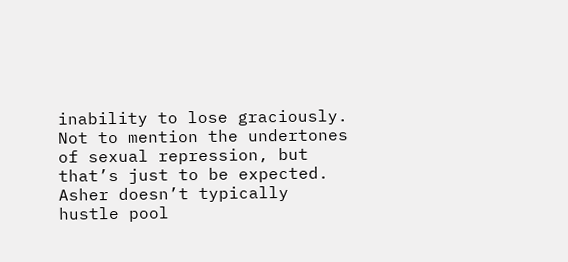inability to lose graciously. Not to mention the undertones of sexual repression, but that’s just to be expected. Asher doesn’t typically hustle pool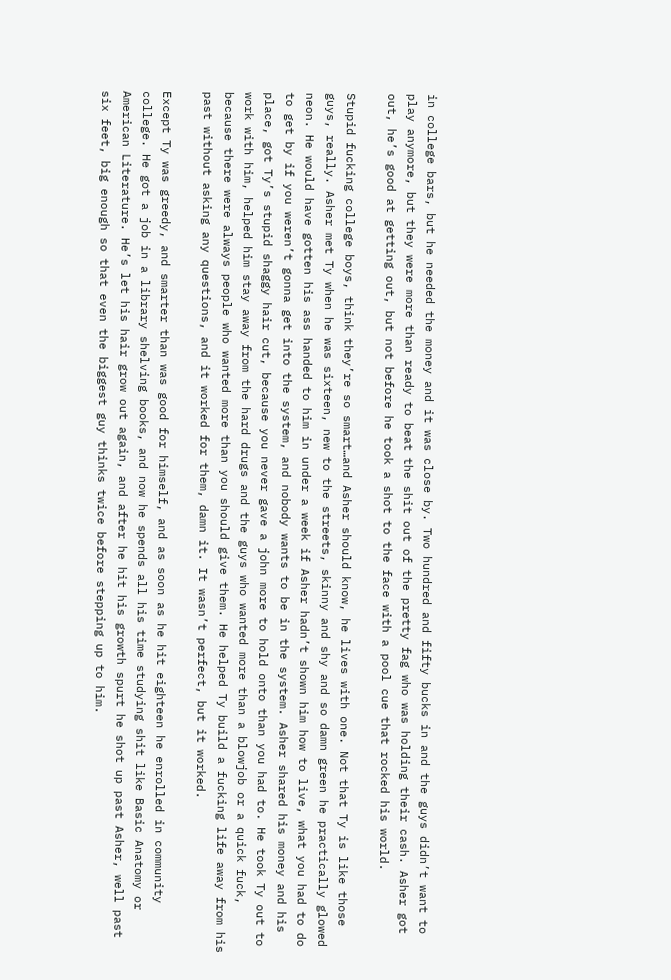in college bars, but he needed the money and it was close by. Two hundred and fifty bucks in and the guys didn’t want to play anymore, but they were more than ready to beat the shit out of the pretty fag who was holding their cash. Asher got out, he’s good at getting out, but not before he took a shot to the face with a pool cue that rocked his world.

Stupid fucking college boys, think they’re so smart…and Asher should know, he lives with one. Not that Ty is like those guys, really. Asher met Ty when he was sixteen, new to the streets, skinny and shy and so damn green he practically glowed neon. He would have gotten his ass handed to him in under a week if Asher hadn’t shown him how to live, what you had to do to get by if you weren’t gonna get into the system, and nobody wants to be in the system. Asher shared his money and his place, got Ty’s stupid shaggy hair cut, because you never gave a john more to hold onto than you had to. He took Ty out to work with him, helped him stay away from the hard drugs and the guys who wanted more than a blowjob or a quick fuck, because there were always people who wanted more than you should give them. He helped Ty build a fucking life away from his past without asking any questions, and it worked for them, damn it. It wasn’t perfect, but it worked.

Except Ty was greedy, and smarter than was good for himself, and as soon as he hit eighteen he enrolled in community college. He got a job in a library shelving books, and now he spends all his time studying shit like Basic Anatomy or American Literature. He’s let his hair grow out again, and after he hit his growth spurt he shot up past Asher, well past six feet, big enough so that even the biggest guy thinks twice before stepping up to him.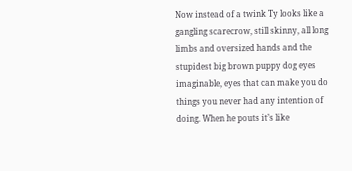Now instead of a twink Ty looks like a gangling scarecrow, still skinny, all long limbs and oversized hands and the stupidest big brown puppy dog eyes imaginable, eyes that can make you do things you never had any intention of doing. When he pouts it’s like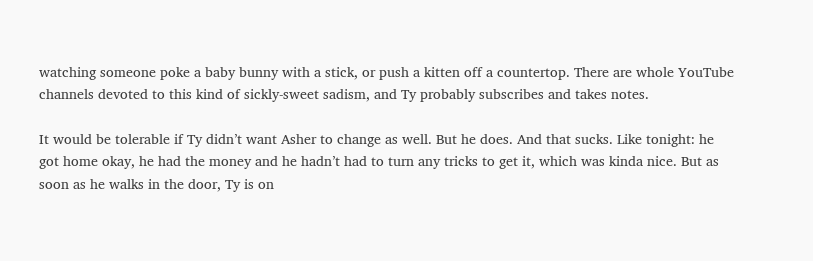watching someone poke a baby bunny with a stick, or push a kitten off a countertop. There are whole YouTube channels devoted to this kind of sickly-sweet sadism, and Ty probably subscribes and takes notes.

It would be tolerable if Ty didn’t want Asher to change as well. But he does. And that sucks. Like tonight: he got home okay, he had the money and he hadn’t had to turn any tricks to get it, which was kinda nice. But as soon as he walks in the door, Ty is on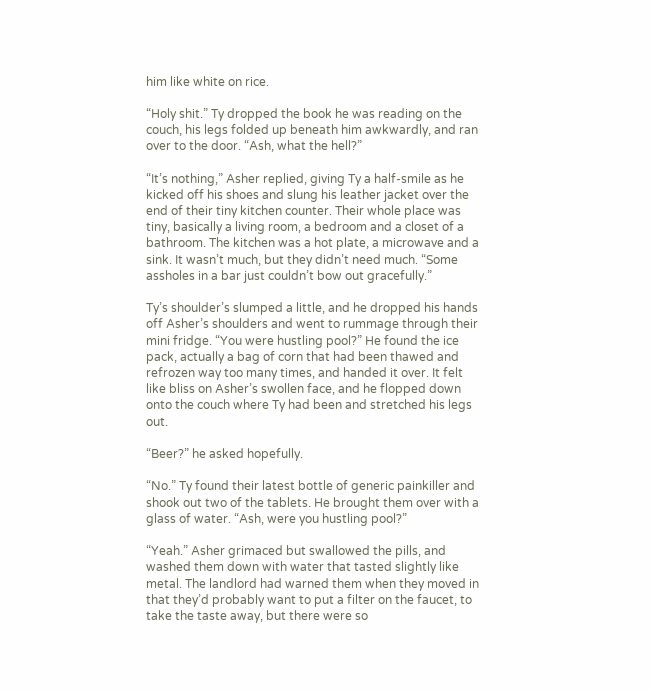him like white on rice.

“Holy shit.” Ty dropped the book he was reading on the couch, his legs folded up beneath him awkwardly, and ran over to the door. “Ash, what the hell?”

“It’s nothing,” Asher replied, giving Ty a half-smile as he kicked off his shoes and slung his leather jacket over the end of their tiny kitchen counter. Their whole place was tiny, basically a living room, a bedroom and a closet of a bathroom. The kitchen was a hot plate, a microwave and a sink. It wasn’t much, but they didn’t need much. “Some assholes in a bar just couldn’t bow out gracefully.”

Ty’s shoulder’s slumped a little, and he dropped his hands off Asher’s shoulders and went to rummage through their mini fridge. “You were hustling pool?” He found the ice pack, actually a bag of corn that had been thawed and refrozen way too many times, and handed it over. It felt like bliss on Asher’s swollen face, and he flopped down onto the couch where Ty had been and stretched his legs out.

“Beer?” he asked hopefully.

“No.” Ty found their latest bottle of generic painkiller and shook out two of the tablets. He brought them over with a glass of water. “Ash, were you hustling pool?”

“Yeah.” Asher grimaced but swallowed the pills, and washed them down with water that tasted slightly like metal. The landlord had warned them when they moved in that they’d probably want to put a filter on the faucet, to take the taste away, but there were so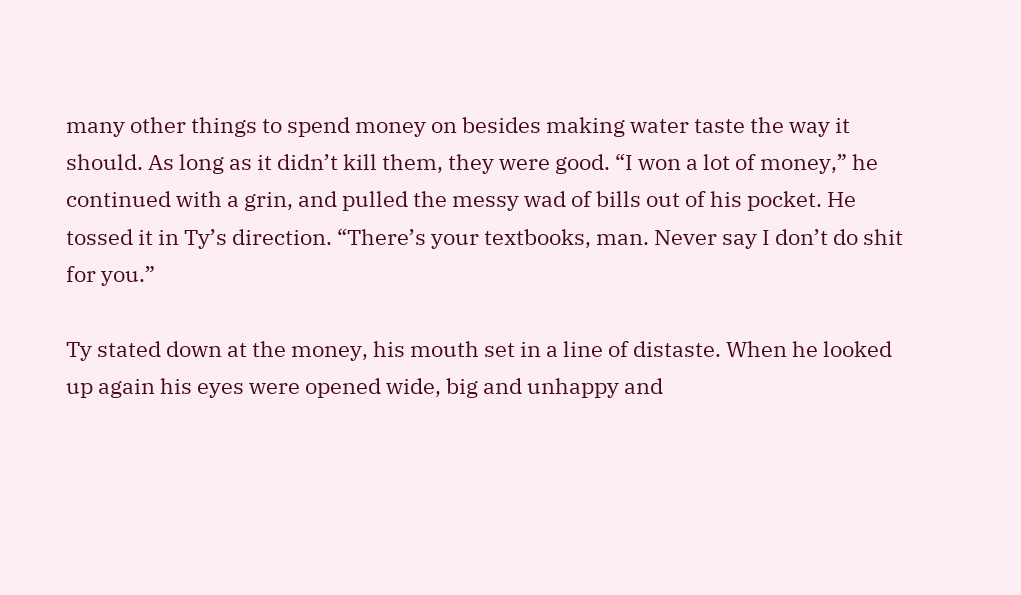many other things to spend money on besides making water taste the way it should. As long as it didn’t kill them, they were good. “I won a lot of money,” he continued with a grin, and pulled the messy wad of bills out of his pocket. He tossed it in Ty’s direction. “There’s your textbooks, man. Never say I don’t do shit for you.”

Ty stated down at the money, his mouth set in a line of distaste. When he looked up again his eyes were opened wide, big and unhappy and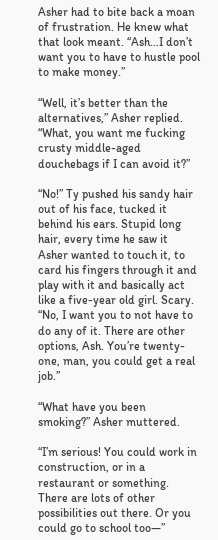Asher had to bite back a moan of frustration. He knew what that look meant. “Ash…I don’t want you to have to hustle pool to make money.”

“Well, it’s better than the alternatives,” Asher replied. “What, you want me fucking crusty middle-aged douchebags if I can avoid it?”

“No!” Ty pushed his sandy hair out of his face, tucked it behind his ears. Stupid long hair, every time he saw it Asher wanted to touch it, to card his fingers through it and play with it and basically act like a five-year old girl. Scary. “No, I want you to not have to do any of it. There are other options, Ash. You’re twenty-one, man, you could get a real job.”

“What have you been smoking?” Asher muttered.

“I’m serious! You could work in construction, or in a restaurant or something. There are lots of other possibilities out there. Or you could go to school too—”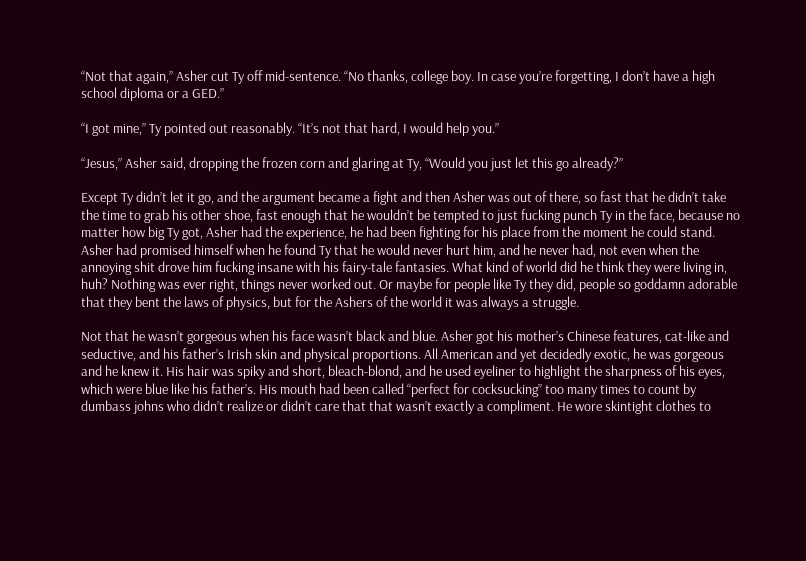“Not that again,” Asher cut Ty off mid-sentence. “No thanks, college boy. In case you’re forgetting, I don’t have a high school diploma or a GED.”

“I got mine,” Ty pointed out reasonably. “It’s not that hard, I would help you.”

“Jesus,” Asher said, dropping the frozen corn and glaring at Ty, “Would you just let this go already?”

Except Ty didn’t let it go, and the argument became a fight and then Asher was out of there, so fast that he didn’t take the time to grab his other shoe, fast enough that he wouldn’t be tempted to just fucking punch Ty in the face, because no matter how big Ty got, Asher had the experience, he had been fighting for his place from the moment he could stand. Asher had promised himself when he found Ty that he would never hurt him, and he never had, not even when the annoying shit drove him fucking insane with his fairy-tale fantasies. What kind of world did he think they were living in, huh? Nothing was ever right, things never worked out. Or maybe for people like Ty they did, people so goddamn adorable that they bent the laws of physics, but for the Ashers of the world it was always a struggle.

Not that he wasn’t gorgeous when his face wasn’t black and blue. Asher got his mother’s Chinese features, cat-like and seductive, and his father’s Irish skin and physical proportions. All American and yet decidedly exotic, he was gorgeous and he knew it. His hair was spiky and short, bleach-blond, and he used eyeliner to highlight the sharpness of his eyes, which were blue like his father’s. His mouth had been called “perfect for cocksucking” too many times to count by dumbass johns who didn’t realize or didn’t care that that wasn’t exactly a compliment. He wore skintight clothes to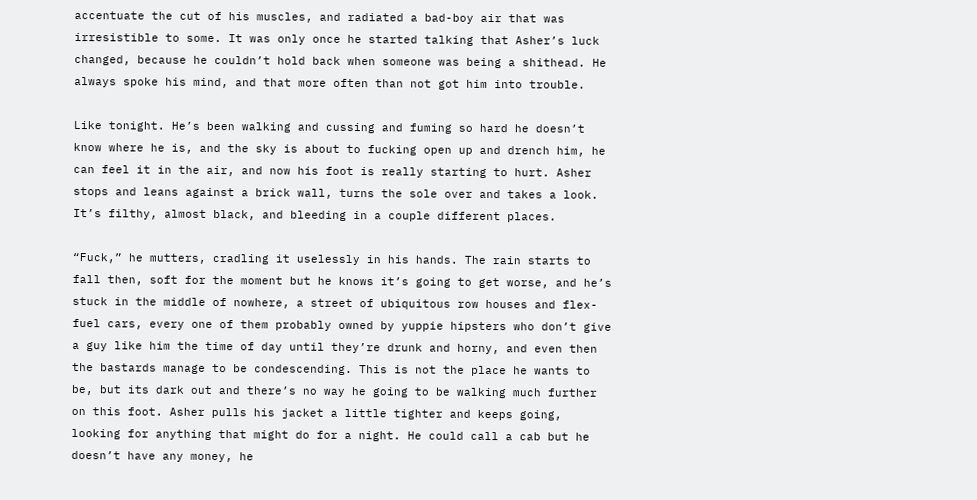accentuate the cut of his muscles, and radiated a bad-boy air that was irresistible to some. It was only once he started talking that Asher’s luck changed, because he couldn’t hold back when someone was being a shithead. He always spoke his mind, and that more often than not got him into trouble.

Like tonight. He’s been walking and cussing and fuming so hard he doesn’t know where he is, and the sky is about to fucking open up and drench him, he can feel it in the air, and now his foot is really starting to hurt. Asher stops and leans against a brick wall, turns the sole over and takes a look. It’s filthy, almost black, and bleeding in a couple different places.

“Fuck,” he mutters, cradling it uselessly in his hands. The rain starts to fall then, soft for the moment but he knows it’s going to get worse, and he’s stuck in the middle of nowhere, a street of ubiquitous row houses and flex-fuel cars, every one of them probably owned by yuppie hipsters who don’t give a guy like him the time of day until they’re drunk and horny, and even then the bastards manage to be condescending. This is not the place he wants to be, but its dark out and there’s no way he going to be walking much further on this foot. Asher pulls his jacket a little tighter and keeps going, looking for anything that might do for a night. He could call a cab but he doesn’t have any money, he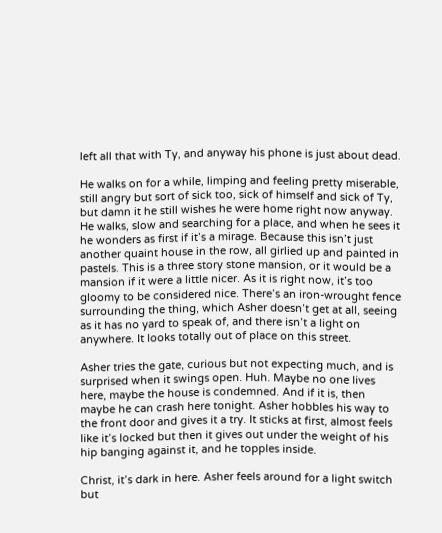left all that with Ty, and anyway his phone is just about dead.

He walks on for a while, limping and feeling pretty miserable, still angry but sort of sick too, sick of himself and sick of Ty, but damn it he still wishes he were home right now anyway. He walks, slow and searching for a place, and when he sees it he wonders as first if it’s a mirage. Because this isn’t just another quaint house in the row, all girlied up and painted in pastels. This is a three story stone mansion, or it would be a mansion if it were a little nicer. As it is right now, it’s too gloomy to be considered nice. There’s an iron-wrought fence surrounding the thing, which Asher doesn’t get at all, seeing as it has no yard to speak of, and there isn’t a light on anywhere. It looks totally out of place on this street.

Asher tries the gate, curious but not expecting much, and is surprised when it swings open. Huh. Maybe no one lives here, maybe the house is condemned. And if it is, then maybe he can crash here tonight. Asher hobbles his way to the front door and gives it a try. It sticks at first, almost feels like it’s locked but then it gives out under the weight of his hip banging against it, and he topples inside.

Christ, it’s dark in here. Asher feels around for a light switch but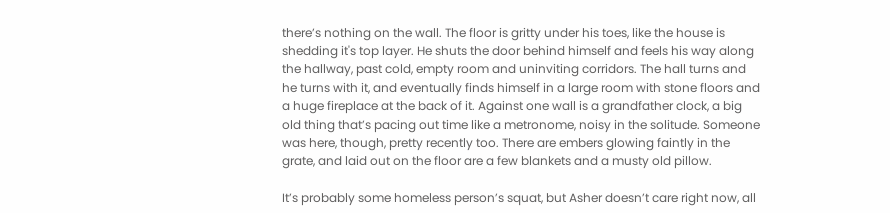there’s nothing on the wall. The floor is gritty under his toes, like the house is shedding it's top layer. He shuts the door behind himself and feels his way along the hallway, past cold, empty room and uninviting corridors. The hall turns and he turns with it, and eventually finds himself in a large room with stone floors and a huge fireplace at the back of it. Against one wall is a grandfather clock, a big old thing that’s pacing out time like a metronome, noisy in the solitude. Someone was here, though, pretty recently too. There are embers glowing faintly in the grate, and laid out on the floor are a few blankets and a musty old pillow.

It’s probably some homeless person’s squat, but Asher doesn’t care right now, all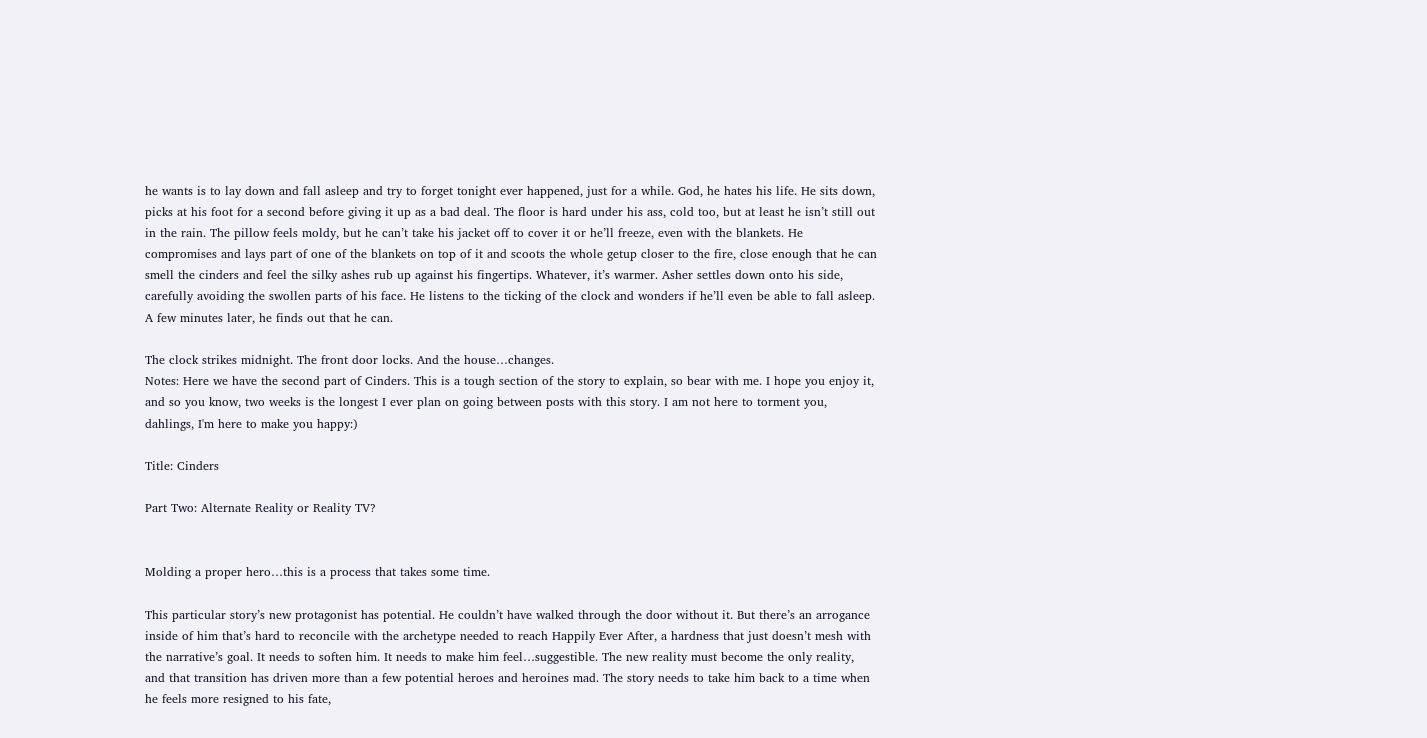he wants is to lay down and fall asleep and try to forget tonight ever happened, just for a while. God, he hates his life. He sits down, picks at his foot for a second before giving it up as a bad deal. The floor is hard under his ass, cold too, but at least he isn’t still out in the rain. The pillow feels moldy, but he can’t take his jacket off to cover it or he’ll freeze, even with the blankets. He compromises and lays part of one of the blankets on top of it and scoots the whole getup closer to the fire, close enough that he can smell the cinders and feel the silky ashes rub up against his fingertips. Whatever, it’s warmer. Asher settles down onto his side, carefully avoiding the swollen parts of his face. He listens to the ticking of the clock and wonders if he’ll even be able to fall asleep. A few minutes later, he finds out that he can.

The clock strikes midnight. The front door locks. And the house…changes.
Notes: Here we have the second part of Cinders. This is a tough section of the story to explain, so bear with me. I hope you enjoy it, and so you know, two weeks is the longest I ever plan on going between posts with this story. I am not here to torment you, dahlings, I'm here to make you happy:)

Title: Cinders

Part Two: Alternate Reality or Reality TV?


Molding a proper hero…this is a process that takes some time.

This particular story’s new protagonist has potential. He couldn’t have walked through the door without it. But there’s an arrogance inside of him that’s hard to reconcile with the archetype needed to reach Happily Ever After, a hardness that just doesn’t mesh with the narrative’s goal. It needs to soften him. It needs to make him feel…suggestible. The new reality must become the only reality, and that transition has driven more than a few potential heroes and heroines mad. The story needs to take him back to a time when he feels more resigned to his fate,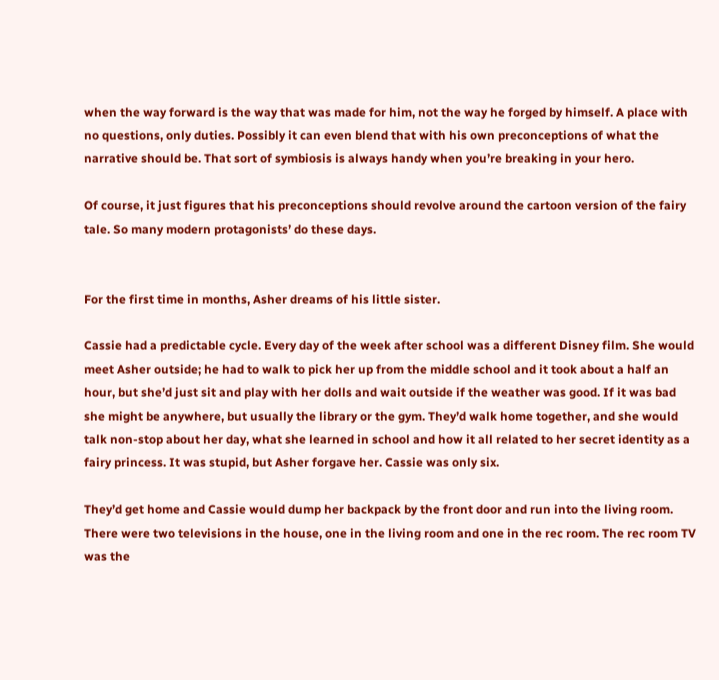when the way forward is the way that was made for him, not the way he forged by himself. A place with no questions, only duties. Possibly it can even blend that with his own preconceptions of what the narrative should be. That sort of symbiosis is always handy when you’re breaking in your hero.

Of course, it just figures that his preconceptions should revolve around the cartoon version of the fairy tale. So many modern protagonists’ do these days.


For the first time in months, Asher dreams of his little sister.

Cassie had a predictable cycle. Every day of the week after school was a different Disney film. She would meet Asher outside; he had to walk to pick her up from the middle school and it took about a half an hour, but she’d just sit and play with her dolls and wait outside if the weather was good. If it was bad she might be anywhere, but usually the library or the gym. They’d walk home together, and she would talk non-stop about her day, what she learned in school and how it all related to her secret identity as a fairy princess. It was stupid, but Asher forgave her. Cassie was only six.

They’d get home and Cassie would dump her backpack by the front door and run into the living room. There were two televisions in the house, one in the living room and one in the rec room. The rec room TV was the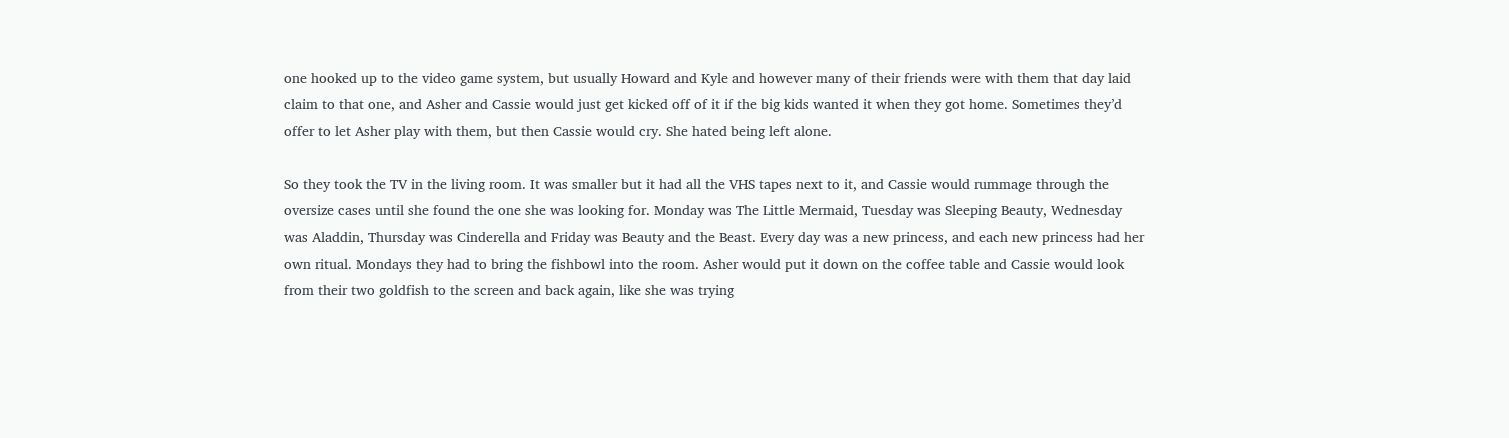one hooked up to the video game system, but usually Howard and Kyle and however many of their friends were with them that day laid claim to that one, and Asher and Cassie would just get kicked off of it if the big kids wanted it when they got home. Sometimes they’d offer to let Asher play with them, but then Cassie would cry. She hated being left alone.

So they took the TV in the living room. It was smaller but it had all the VHS tapes next to it, and Cassie would rummage through the oversize cases until she found the one she was looking for. Monday was The Little Mermaid, Tuesday was Sleeping Beauty, Wednesday was Aladdin, Thursday was Cinderella and Friday was Beauty and the Beast. Every day was a new princess, and each new princess had her own ritual. Mondays they had to bring the fishbowl into the room. Asher would put it down on the coffee table and Cassie would look from their two goldfish to the screen and back again, like she was trying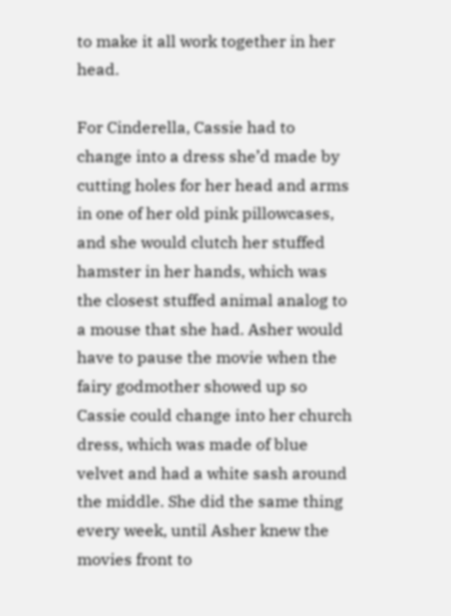to make it all work together in her head.

For Cinderella, Cassie had to change into a dress she’d made by cutting holes for her head and arms in one of her old pink pillowcases, and she would clutch her stuffed hamster in her hands, which was the closest stuffed animal analog to a mouse that she had. Asher would have to pause the movie when the fairy godmother showed up so Cassie could change into her church dress, which was made of blue velvet and had a white sash around the middle. She did the same thing every week, until Asher knew the movies front to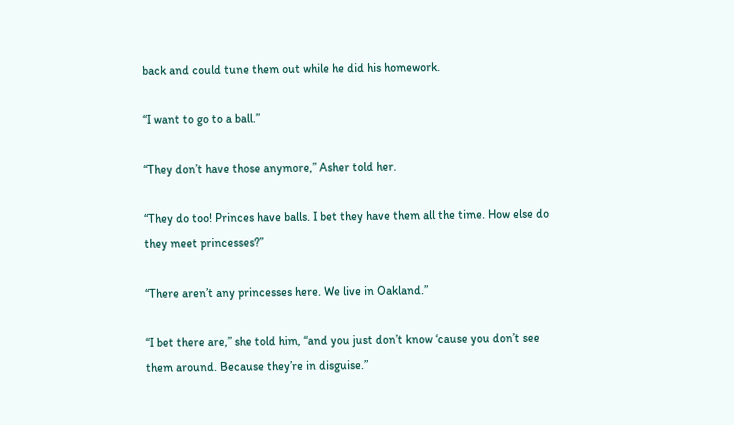back and could tune them out while he did his homework.

“I want to go to a ball.”

“They don’t have those anymore,” Asher told her.

“They do too! Princes have balls. I bet they have them all the time. How else do they meet princesses?”

“There aren’t any princesses here. We live in Oakland.”

“I bet there are,” she told him, “and you just don’t know ‘cause you don’t see them around. Because they’re in disguise.”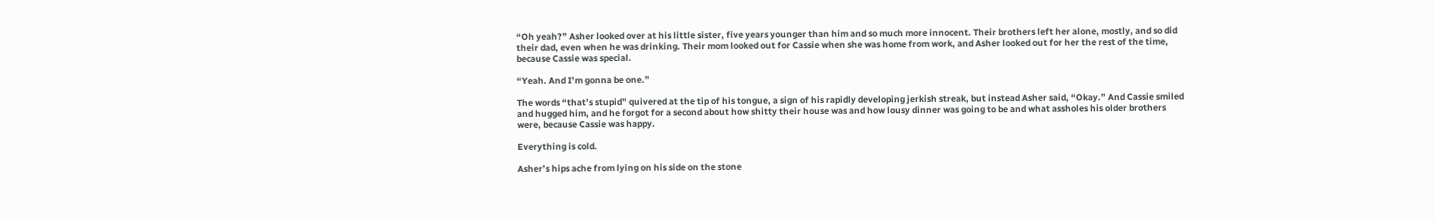“Oh yeah?” Asher looked over at his little sister, five years younger than him and so much more innocent. Their brothers left her alone, mostly, and so did their dad, even when he was drinking. Their mom looked out for Cassie when she was home from work, and Asher looked out for her the rest of the time, because Cassie was special.

“Yeah. And I’m gonna be one.”

The words “that’s stupid” quivered at the tip of his tongue, a sign of his rapidly developing jerkish streak, but instead Asher said, “Okay.” And Cassie smiled and hugged him, and he forgot for a second about how shitty their house was and how lousy dinner was going to be and what assholes his older brothers were, because Cassie was happy.

Everything is cold.

Asher’s hips ache from lying on his side on the stone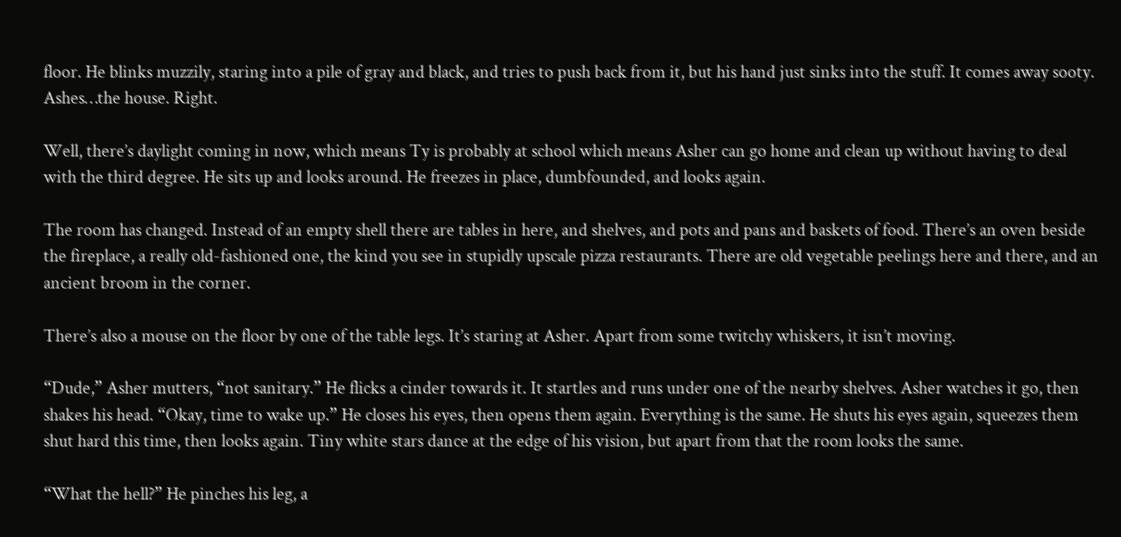floor. He blinks muzzily, staring into a pile of gray and black, and tries to push back from it, but his hand just sinks into the stuff. It comes away sooty. Ashes…the house. Right.

Well, there’s daylight coming in now, which means Ty is probably at school which means Asher can go home and clean up without having to deal with the third degree. He sits up and looks around. He freezes in place, dumbfounded, and looks again.

The room has changed. Instead of an empty shell there are tables in here, and shelves, and pots and pans and baskets of food. There’s an oven beside the fireplace, a really old-fashioned one, the kind you see in stupidly upscale pizza restaurants. There are old vegetable peelings here and there, and an ancient broom in the corner.

There’s also a mouse on the floor by one of the table legs. It’s staring at Asher. Apart from some twitchy whiskers, it isn’t moving.

“Dude,” Asher mutters, “not sanitary.” He flicks a cinder towards it. It startles and runs under one of the nearby shelves. Asher watches it go, then shakes his head. “Okay, time to wake up.” He closes his eyes, then opens them again. Everything is the same. He shuts his eyes again, squeezes them shut hard this time, then looks again. Tiny white stars dance at the edge of his vision, but apart from that the room looks the same.

“What the hell?” He pinches his leg, a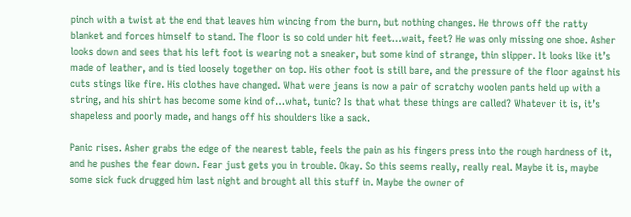pinch with a twist at the end that leaves him wincing from the burn, but nothing changes. He throws off the ratty blanket and forces himself to stand. The floor is so cold under hit feet…wait, feet? He was only missing one shoe. Asher looks down and sees that his left foot is wearing not a sneaker, but some kind of strange, thin slipper. It looks like it’s made of leather, and is tied loosely together on top. His other foot is still bare, and the pressure of the floor against his cuts stings like fire. His clothes have changed. What were jeans is now a pair of scratchy woolen pants held up with a string, and his shirt has become some kind of…what, tunic? Is that what these things are called? Whatever it is, it’s shapeless and poorly made, and hangs off his shoulders like a sack.

Panic rises. Asher grabs the edge of the nearest table, feels the pain as his fingers press into the rough hardness of it, and he pushes the fear down. Fear just gets you in trouble. Okay. So this seems really, really real. Maybe it is, maybe some sick fuck drugged him last night and brought all this stuff in. Maybe the owner of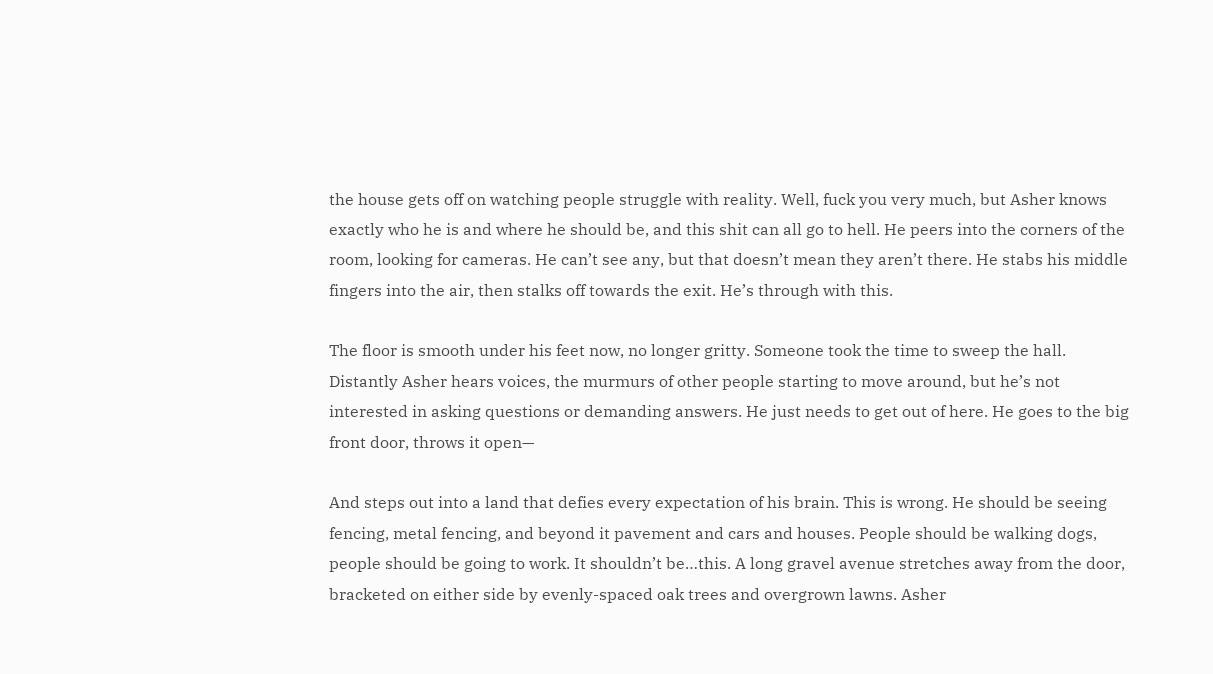the house gets off on watching people struggle with reality. Well, fuck you very much, but Asher knows exactly who he is and where he should be, and this shit can all go to hell. He peers into the corners of the room, looking for cameras. He can’t see any, but that doesn’t mean they aren’t there. He stabs his middle fingers into the air, then stalks off towards the exit. He’s through with this.

The floor is smooth under his feet now, no longer gritty. Someone took the time to sweep the hall. Distantly Asher hears voices, the murmurs of other people starting to move around, but he’s not interested in asking questions or demanding answers. He just needs to get out of here. He goes to the big front door, throws it open—

And steps out into a land that defies every expectation of his brain. This is wrong. He should be seeing fencing, metal fencing, and beyond it pavement and cars and houses. People should be walking dogs, people should be going to work. It shouldn’t be…this. A long gravel avenue stretches away from the door, bracketed on either side by evenly-spaced oak trees and overgrown lawns. Asher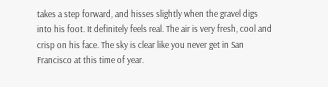takes a step forward, and hisses slightly when the gravel digs into his foot. It definitely feels real. The air is very fresh, cool and crisp on his face. The sky is clear like you never get in San Francisco at this time of year.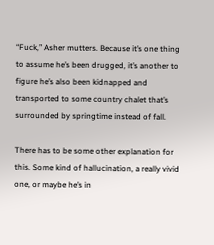“Fuck,” Asher mutters. Because it’s one thing to assume he’s been drugged, it’s another to figure he’s also been kidnapped and transported to some country chalet that’s surrounded by springtime instead of fall.

There has to be some other explanation for this. Some kind of hallucination, a really vivid one, or maybe he’s in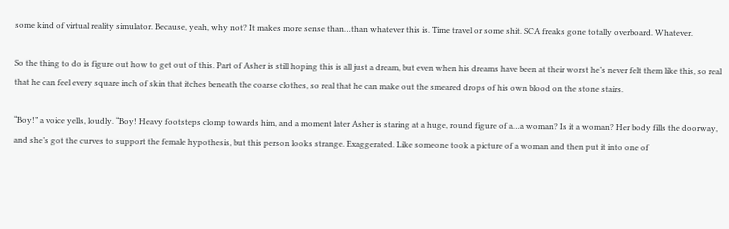some kind of virtual reality simulator. Because, yeah, why not? It makes more sense than…than whatever this is. Time travel or some shit. SCA freaks gone totally overboard. Whatever.

So the thing to do is figure out how to get out of this. Part of Asher is still hoping this is all just a dream, but even when his dreams have been at their worst he’s never felt them like this, so real that he can feel every square inch of skin that itches beneath the coarse clothes, so real that he can make out the smeared drops of his own blood on the stone stairs.

“Boy!” a voice yells, loudly. “Boy! Heavy footsteps clomp towards him, and a moment later Asher is staring at a huge, round figure of a…a woman? Is it a woman? Her body fills the doorway, and she’s got the curves to support the female hypothesis, but this person looks strange. Exaggerated. Like someone took a picture of a woman and then put it into one of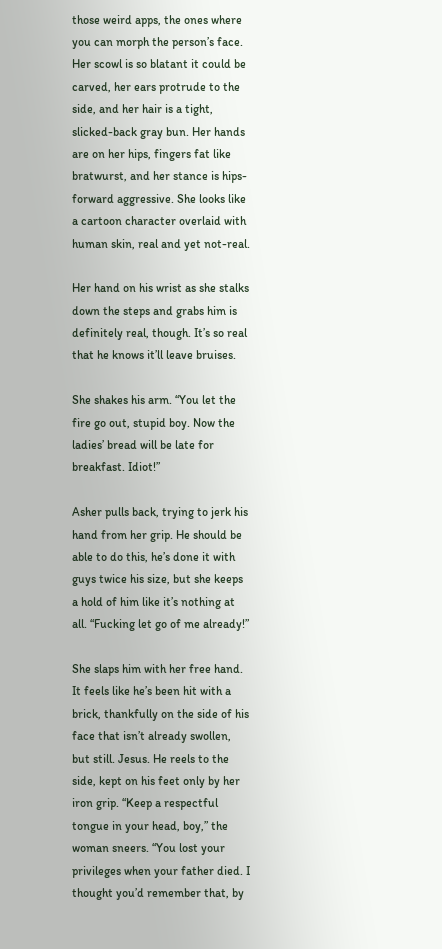those weird apps, the ones where you can morph the person’s face. Her scowl is so blatant it could be carved, her ears protrude to the side, and her hair is a tight, slicked-back gray bun. Her hands are on her hips, fingers fat like bratwurst, and her stance is hips-forward aggressive. She looks like a cartoon character overlaid with human skin, real and yet not-real.

Her hand on his wrist as she stalks down the steps and grabs him is definitely real, though. It’s so real that he knows it’ll leave bruises.

She shakes his arm. “You let the fire go out, stupid boy. Now the ladies’ bread will be late for breakfast. Idiot!”

Asher pulls back, trying to jerk his hand from her grip. He should be able to do this, he’s done it with guys twice his size, but she keeps a hold of him like it’s nothing at all. “Fucking let go of me already!”

She slaps him with her free hand. It feels like he’s been hit with a brick, thankfully on the side of his face that isn’t already swollen, but still. Jesus. He reels to the side, kept on his feet only by her iron grip. “Keep a respectful tongue in your head, boy,” the woman sneers. “You lost your privileges when your father died. I thought you’d remember that, by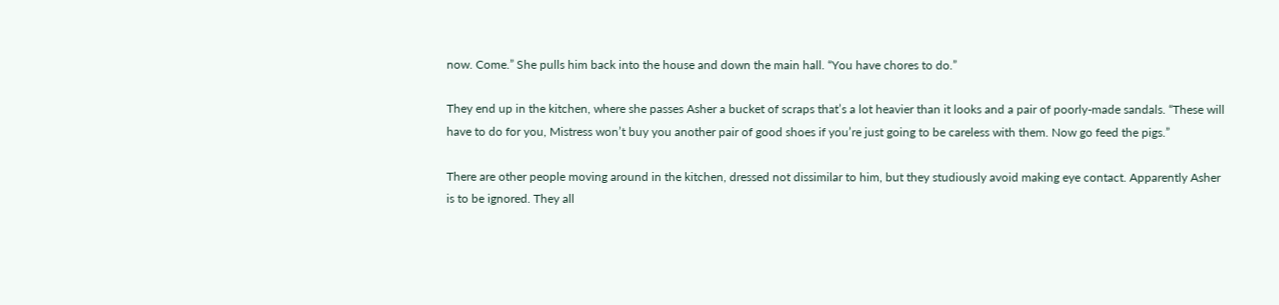now. Come.” She pulls him back into the house and down the main hall. “You have chores to do.”

They end up in the kitchen, where she passes Asher a bucket of scraps that’s a lot heavier than it looks and a pair of poorly-made sandals. “These will have to do for you, Mistress won’t buy you another pair of good shoes if you’re just going to be careless with them. Now go feed the pigs.”

There are other people moving around in the kitchen, dressed not dissimilar to him, but they studiously avoid making eye contact. Apparently Asher is to be ignored. They all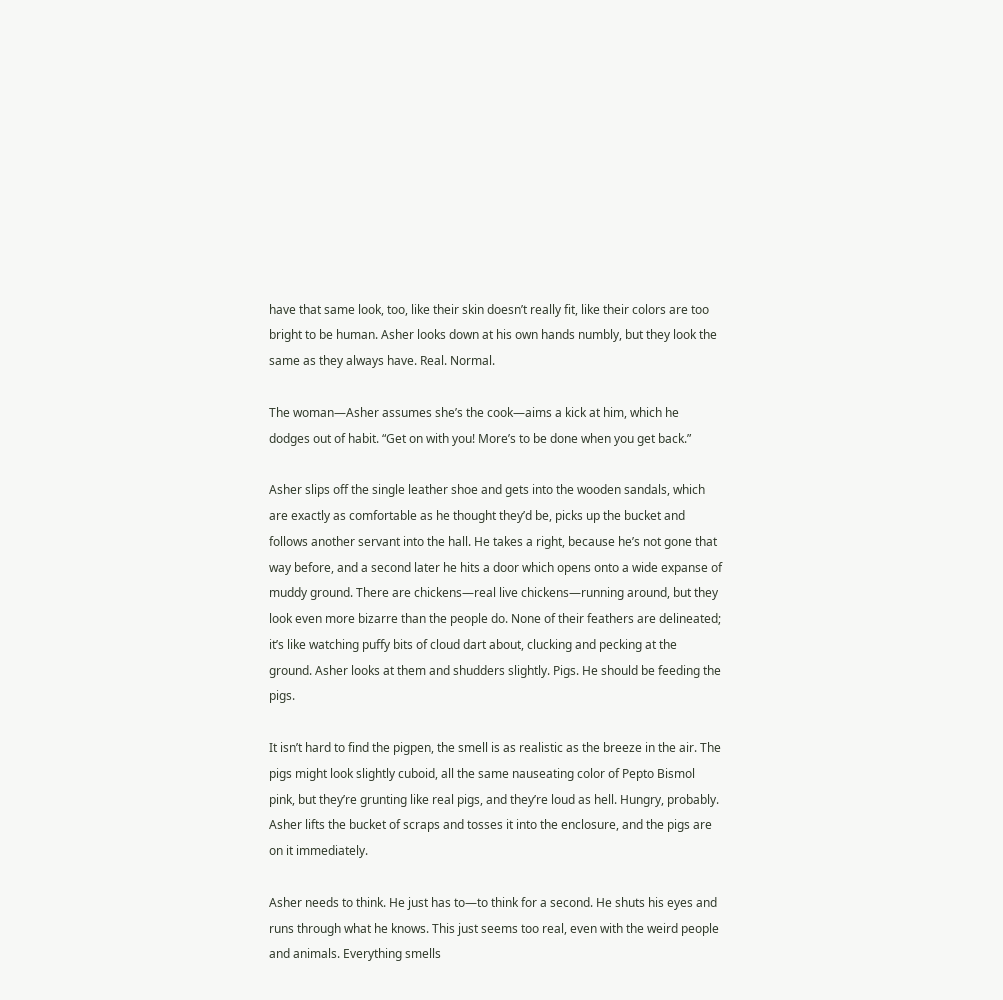have that same look, too, like their skin doesn’t really fit, like their colors are too bright to be human. Asher looks down at his own hands numbly, but they look the same as they always have. Real. Normal.

The woman—Asher assumes she’s the cook—aims a kick at him, which he dodges out of habit. “Get on with you! More’s to be done when you get back.”

Asher slips off the single leather shoe and gets into the wooden sandals, which are exactly as comfortable as he thought they’d be, picks up the bucket and follows another servant into the hall. He takes a right, because he’s not gone that way before, and a second later he hits a door which opens onto a wide expanse of muddy ground. There are chickens—real live chickens—running around, but they look even more bizarre than the people do. None of their feathers are delineated; it’s like watching puffy bits of cloud dart about, clucking and pecking at the ground. Asher looks at them and shudders slightly. Pigs. He should be feeding the pigs.

It isn’t hard to find the pigpen, the smell is as realistic as the breeze in the air. The pigs might look slightly cuboid, all the same nauseating color of Pepto Bismol pink, but they’re grunting like real pigs, and they’re loud as hell. Hungry, probably. Asher lifts the bucket of scraps and tosses it into the enclosure, and the pigs are on it immediately.

Asher needs to think. He just has to—to think for a second. He shuts his eyes and runs through what he knows. This just seems too real, even with the weird people and animals. Everything smells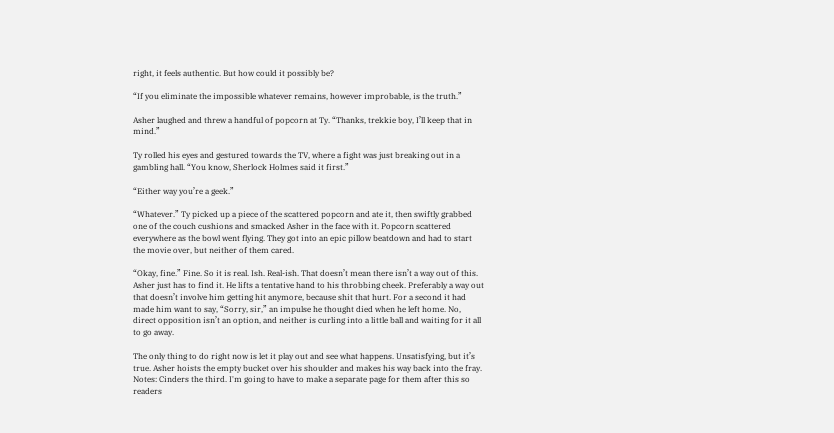right, it feels authentic. But how could it possibly be?

“If you eliminate the impossible whatever remains, however improbable, is the truth.”

Asher laughed and threw a handful of popcorn at Ty. “Thanks, trekkie boy, I’ll keep that in mind.”

Ty rolled his eyes and gestured towards the TV, where a fight was just breaking out in a gambling hall. “You know, Sherlock Holmes said it first.”

“Either way you’re a geek.”

“Whatever.” Ty picked up a piece of the scattered popcorn and ate it, then swiftly grabbed one of the couch cushions and smacked Asher in the face with it. Popcorn scattered everywhere as the bowl went flying. They got into an epic pillow beatdown and had to start the movie over, but neither of them cared.

“Okay, fine.” Fine. So it is real. Ish. Real-ish. That doesn’t mean there isn’t a way out of this. Asher just has to find it. He lifts a tentative hand to his throbbing cheek. Preferably a way out that doesn’t involve him getting hit anymore, because shit that hurt. For a second it had made him want to say, “Sorry, sir,” an impulse he thought died when he left home. No, direct opposition isn’t an option, and neither is curling into a little ball and waiting for it all to go away.

The only thing to do right now is let it play out and see what happens. Unsatisfying, but it’s true. Asher hoists the empty bucket over his shoulder and makes his way back into the fray.
Notes: Cinders the third. I'm going to have to make a separate page for them after this so readers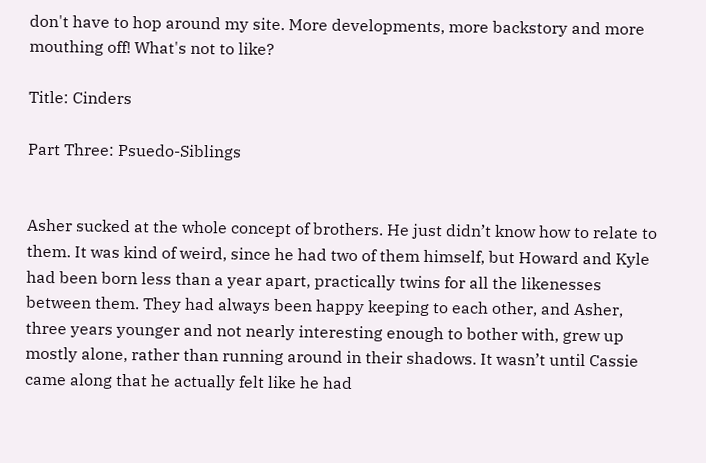don't have to hop around my site. More developments, more backstory and more mouthing off! What's not to like?

Title: Cinders

Part Three: Psuedo-Siblings


Asher sucked at the whole concept of brothers. He just didn’t know how to relate to them. It was kind of weird, since he had two of them himself, but Howard and Kyle had been born less than a year apart, practically twins for all the likenesses between them. They had always been happy keeping to each other, and Asher, three years younger and not nearly interesting enough to bother with, grew up mostly alone, rather than running around in their shadows. It wasn’t until Cassie came along that he actually felt like he had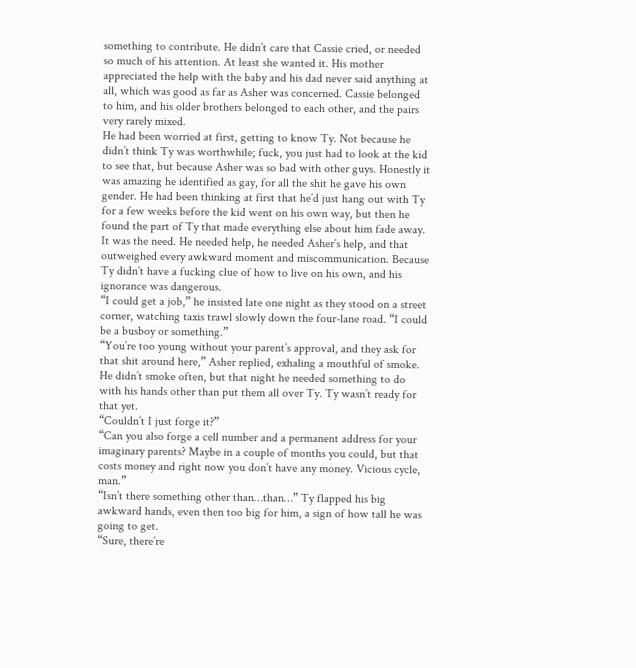something to contribute. He didn’t care that Cassie cried, or needed so much of his attention. At least she wanted it. His mother appreciated the help with the baby and his dad never said anything at all, which was good as far as Asher was concerned. Cassie belonged to him, and his older brothers belonged to each other, and the pairs very rarely mixed.
He had been worried at first, getting to know Ty. Not because he didn’t think Ty was worthwhile; fuck, you just had to look at the kid to see that, but because Asher was so bad with other guys. Honestly it was amazing he identified as gay, for all the shit he gave his own gender. He had been thinking at first that he’d just hang out with Ty for a few weeks before the kid went on his own way, but then he found the part of Ty that made everything else about him fade away. It was the need. He needed help, he needed Asher’s help, and that outweighed every awkward moment and miscommunication. Because Ty didn’t have a fucking clue of how to live on his own, and his ignorance was dangerous.
“I could get a job,” he insisted late one night as they stood on a street corner, watching taxis trawl slowly down the four-lane road. “I could be a busboy or something.”
“You’re too young without your parent’s approval, and they ask for that shit around here,” Asher replied, exhaling a mouthful of smoke. He didn’t smoke often, but that night he needed something to do with his hands other than put them all over Ty. Ty wasn’t ready for that yet.
“Couldn’t I just forge it?”
“Can you also forge a cell number and a permanent address for your imaginary parents? Maybe in a couple of months you could, but that costs money and right now you don’t have any money. Vicious cycle, man.”
“Isn’t there something other than…than…” Ty flapped his big awkward hands, even then too big for him, a sign of how tall he was going to get.
“Sure, there’re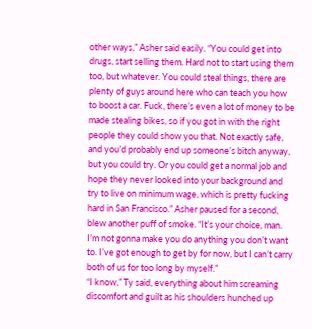other ways,” Asher said easily. “You could get into drugs, start selling them. Hard not to start using them too, but whatever. You could steal things, there are plenty of guys around here who can teach you how to boost a car. Fuck, there’s even a lot of money to be made stealing bikes, so if you got in with the right people they could show you that. Not exactly safe, and you’d probably end up someone’s bitch anyway, but you could try. Or you could get a normal job and hope they never looked into your background and try to live on minimum wage, which is pretty fucking hard in San Francisco.” Asher paused for a second, blew another puff of smoke. “It’s your choice, man. I’m not gonna make you do anything you don’t want to. I’ve got enough to get by for now, but I can’t carry both of us for too long by myself.”
“I know,” Ty said, everything about him screaming discomfort and guilt as his shoulders hunched up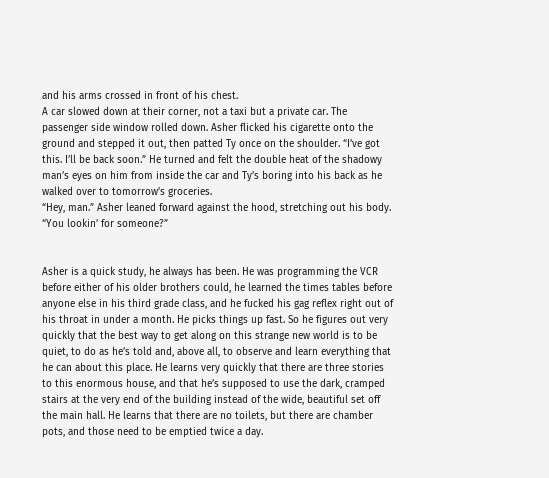and his arms crossed in front of his chest.
A car slowed down at their corner, not a taxi but a private car. The passenger side window rolled down. Asher flicked his cigarette onto the ground and stepped it out, then patted Ty once on the shoulder. “I’ve got this. I’ll be back soon.” He turned and felt the double heat of the shadowy man’s eyes on him from inside the car and Ty’s boring into his back as he walked over to tomorrow’s groceries.
“Hey, man.” Asher leaned forward against the hood, stretching out his body. “You lookin’ for someone?”


Asher is a quick study, he always has been. He was programming the VCR before either of his older brothers could, he learned the times tables before anyone else in his third grade class, and he fucked his gag reflex right out of his throat in under a month. He picks things up fast. So he figures out very quickly that the best way to get along on this strange new world is to be quiet, to do as he’s told and, above all, to observe and learn everything that he can about this place. He learns very quickly that there are three stories to this enormous house, and that he’s supposed to use the dark, cramped stairs at the very end of the building instead of the wide, beautiful set off the main hall. He learns that there are no toilets, but there are chamber pots, and those need to be emptied twice a day.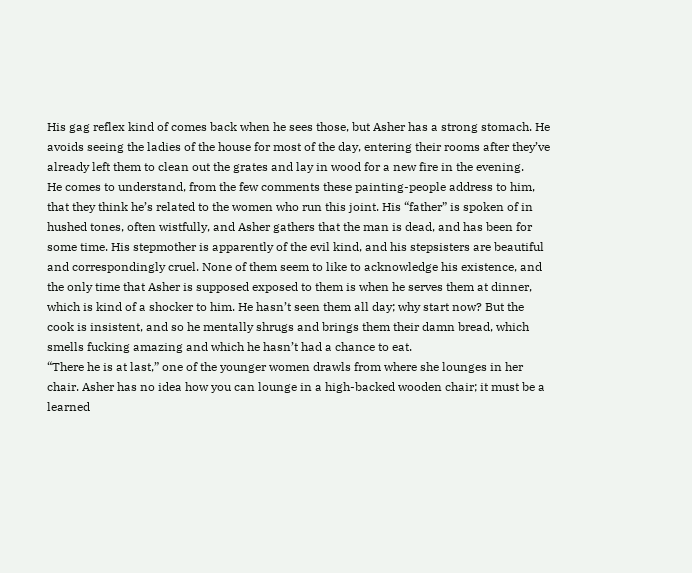His gag reflex kind of comes back when he sees those, but Asher has a strong stomach. He avoids seeing the ladies of the house for most of the day, entering their rooms after they’ve already left them to clean out the grates and lay in wood for a new fire in the evening.
He comes to understand, from the few comments these painting-people address to him, that they think he’s related to the women who run this joint. His “father” is spoken of in hushed tones, often wistfully, and Asher gathers that the man is dead, and has been for some time. His stepmother is apparently of the evil kind, and his stepsisters are beautiful and correspondingly cruel. None of them seem to like to acknowledge his existence, and the only time that Asher is supposed exposed to them is when he serves them at dinner, which is kind of a shocker to him. He hasn’t seen them all day; why start now? But the cook is insistent, and so he mentally shrugs and brings them their damn bread, which smells fucking amazing and which he hasn’t had a chance to eat.
“There he is at last,” one of the younger women drawls from where she lounges in her chair. Asher has no idea how you can lounge in a high-backed wooden chair; it must be a learned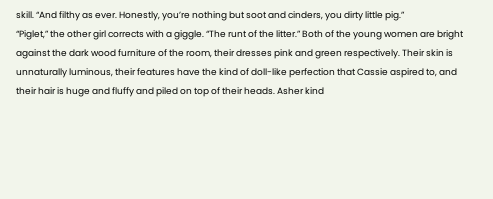skill. “And filthy as ever. Honestly, you’re nothing but soot and cinders, you dirty little pig.”
“Piglet,” the other girl corrects with a giggle. “The runt of the litter.” Both of the young women are bright against the dark wood furniture of the room, their dresses pink and green respectively. Their skin is unnaturally luminous, their features have the kind of doll-like perfection that Cassie aspired to, and their hair is huge and fluffy and piled on top of their heads. Asher kind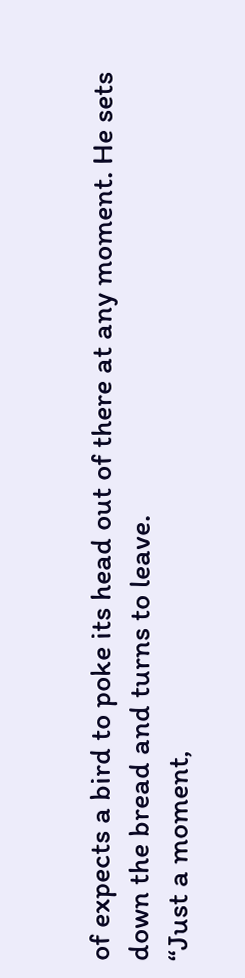of expects a bird to poke its head out of there at any moment. He sets down the bread and turns to leave.
“Just a moment,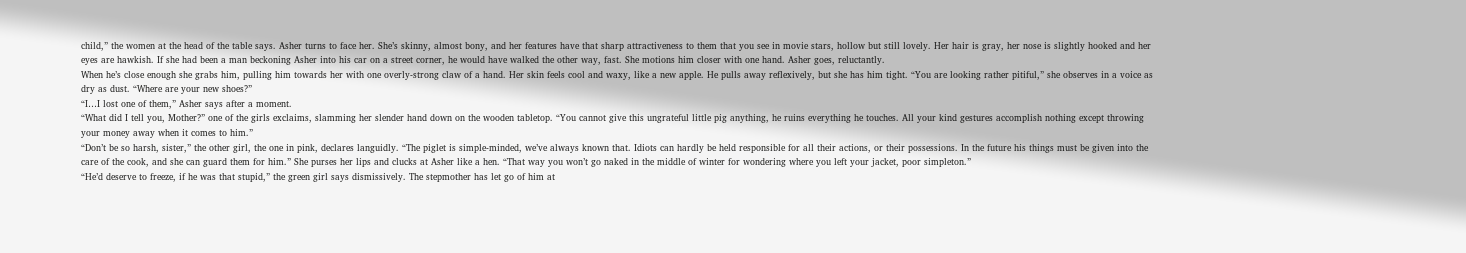child,” the women at the head of the table says. Asher turns to face her. She’s skinny, almost bony, and her features have that sharp attractiveness to them that you see in movie stars, hollow but still lovely. Her hair is gray, her nose is slightly hooked and her eyes are hawkish. If she had been a man beckoning Asher into his car on a street corner, he would have walked the other way, fast. She motions him closer with one hand. Asher goes, reluctantly.
When he’s close enough she grabs him, pulling him towards her with one overly-strong claw of a hand. Her skin feels cool and waxy, like a new apple. He pulls away reflexively, but she has him tight. “You are looking rather pitiful,” she observes in a voice as dry as dust. “Where are your new shoes?”
“I…I lost one of them,” Asher says after a moment.
“What did I tell you, Mother?” one of the girls exclaims, slamming her slender hand down on the wooden tabletop. “You cannot give this ungrateful little pig anything, he ruins everything he touches. All your kind gestures accomplish nothing except throwing your money away when it comes to him.”
“Don’t be so harsh, sister,” the other girl, the one in pink, declares languidly. “The piglet is simple-minded, we’ve always known that. Idiots can hardly be held responsible for all their actions, or their possessions. In the future his things must be given into the care of the cook, and she can guard them for him.” She purses her lips and clucks at Asher like a hen. “That way you won’t go naked in the middle of winter for wondering where you left your jacket, poor simpleton.”
“He’d deserve to freeze, if he was that stupid,” the green girl says dismissively. The stepmother has let go of him at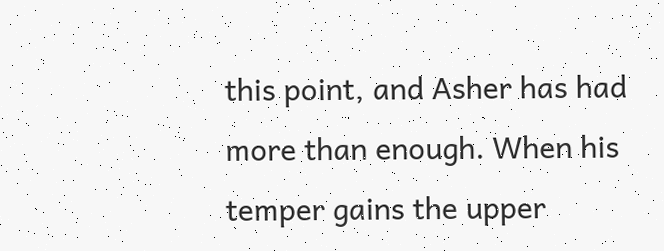this point, and Asher has had more than enough. When his temper gains the upper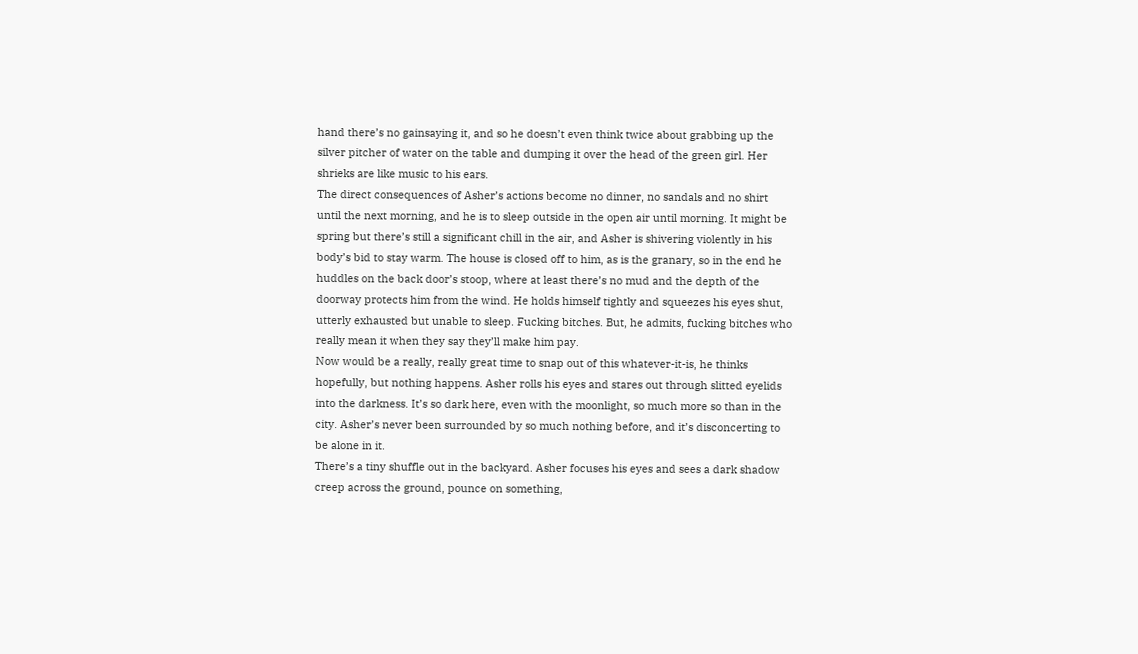hand there’s no gainsaying it, and so he doesn’t even think twice about grabbing up the silver pitcher of water on the table and dumping it over the head of the green girl. Her shrieks are like music to his ears.
The direct consequences of Asher’s actions become no dinner, no sandals and no shirt until the next morning, and he is to sleep outside in the open air until morning. It might be spring but there’s still a significant chill in the air, and Asher is shivering violently in his body’s bid to stay warm. The house is closed off to him, as is the granary, so in the end he huddles on the back door’s stoop, where at least there’s no mud and the depth of the doorway protects him from the wind. He holds himself tightly and squeezes his eyes shut, utterly exhausted but unable to sleep. Fucking bitches. But, he admits, fucking bitches who really mean it when they say they’ll make him pay.
Now would be a really, really great time to snap out of this whatever-it-is, he thinks hopefully, but nothing happens. Asher rolls his eyes and stares out through slitted eyelids into the darkness. It’s so dark here, even with the moonlight, so much more so than in the city. Asher’s never been surrounded by so much nothing before, and it’s disconcerting to be alone in it.
There’s a tiny shuffle out in the backyard. Asher focuses his eyes and sees a dark shadow creep across the ground, pounce on something,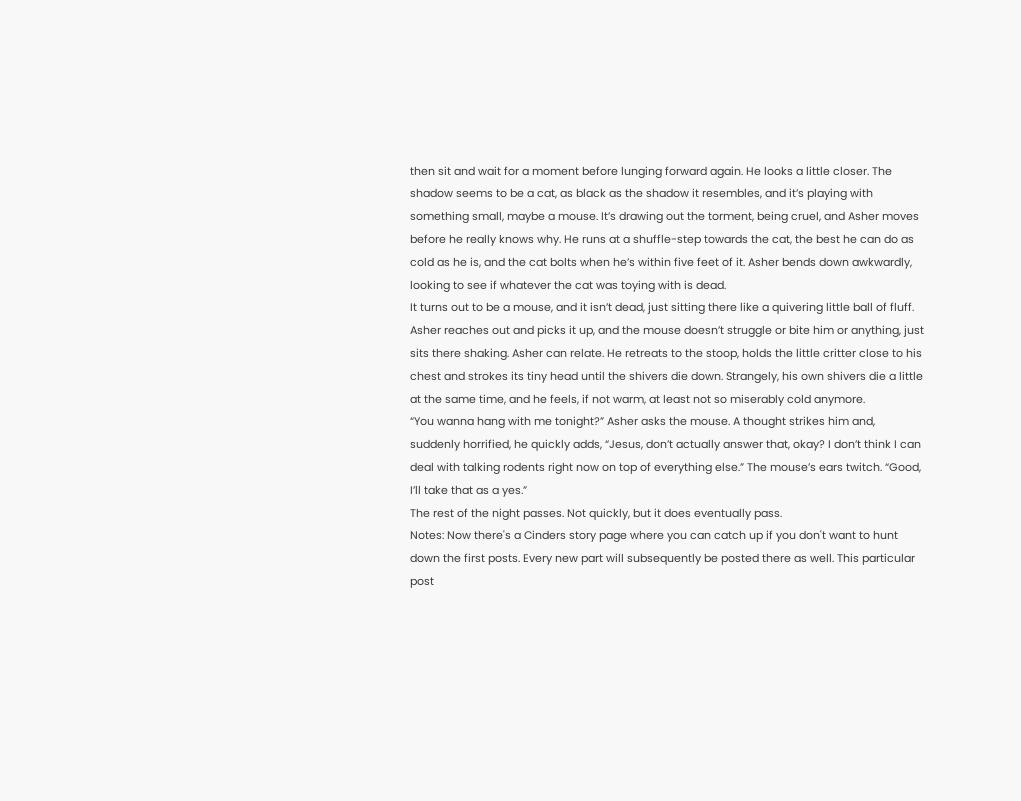then sit and wait for a moment before lunging forward again. He looks a little closer. The shadow seems to be a cat, as black as the shadow it resembles, and it’s playing with something small, maybe a mouse. It’s drawing out the torment, being cruel, and Asher moves before he really knows why. He runs at a shuffle-step towards the cat, the best he can do as cold as he is, and the cat bolts when he’s within five feet of it. Asher bends down awkwardly, looking to see if whatever the cat was toying with is dead.
It turns out to be a mouse, and it isn’t dead, just sitting there like a quivering little ball of fluff. Asher reaches out and picks it up, and the mouse doesn’t struggle or bite him or anything, just sits there shaking. Asher can relate. He retreats to the stoop, holds the little critter close to his chest and strokes its tiny head until the shivers die down. Strangely, his own shivers die a little at the same time, and he feels, if not warm, at least not so miserably cold anymore.
“You wanna hang with me tonight?” Asher asks the mouse. A thought strikes him and, suddenly horrified, he quickly adds, “Jesus, don’t actually answer that, okay? I don’t think I can deal with talking rodents right now on top of everything else.” The mouse’s ears twitch. “Good, I’ll take that as a yes.”
The rest of the night passes. Not quickly, but it does eventually pass.
Notes: Now there's a Cinders story page where you can catch up if you don't want to hunt down the first posts. Every new part will subsequently be posted there as well. This particular post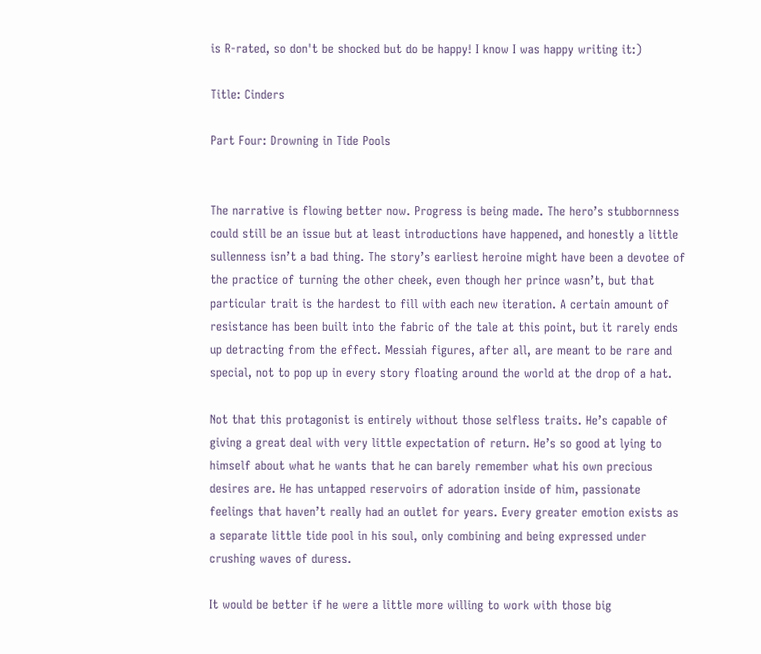is R-rated, so don't be shocked but do be happy! I know I was happy writing it:)

Title: Cinders

Part Four: Drowning in Tide Pools


The narrative is flowing better now. Progress is being made. The hero’s stubbornness could still be an issue but at least introductions have happened, and honestly a little sullenness isn’t a bad thing. The story’s earliest heroine might have been a devotee of the practice of turning the other cheek, even though her prince wasn’t, but that particular trait is the hardest to fill with each new iteration. A certain amount of resistance has been built into the fabric of the tale at this point, but it rarely ends up detracting from the effect. Messiah figures, after all, are meant to be rare and special, not to pop up in every story floating around the world at the drop of a hat.

Not that this protagonist is entirely without those selfless traits. He’s capable of giving a great deal with very little expectation of return. He’s so good at lying to himself about what he wants that he can barely remember what his own precious desires are. He has untapped reservoirs of adoration inside of him, passionate feelings that haven’t really had an outlet for years. Every greater emotion exists as a separate little tide pool in his soul, only combining and being expressed under crushing waves of duress.

It would be better if he were a little more willing to work with those big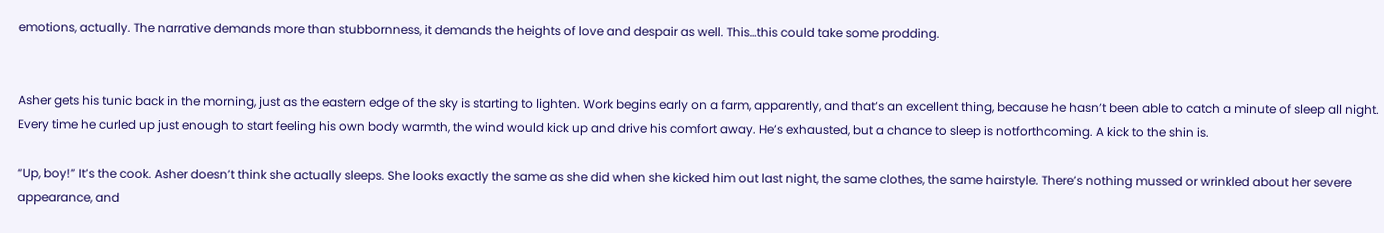emotions, actually. The narrative demands more than stubbornness, it demands the heights of love and despair as well. This…this could take some prodding.


Asher gets his tunic back in the morning, just as the eastern edge of the sky is starting to lighten. Work begins early on a farm, apparently, and that’s an excellent thing, because he hasn’t been able to catch a minute of sleep all night. Every time he curled up just enough to start feeling his own body warmth, the wind would kick up and drive his comfort away. He’s exhausted, but a chance to sleep is notforthcoming. A kick to the shin is.

“Up, boy!” It’s the cook. Asher doesn’t think she actually sleeps. She looks exactly the same as she did when she kicked him out last night, the same clothes, the same hairstyle. There’s nothing mussed or wrinkled about her severe appearance, and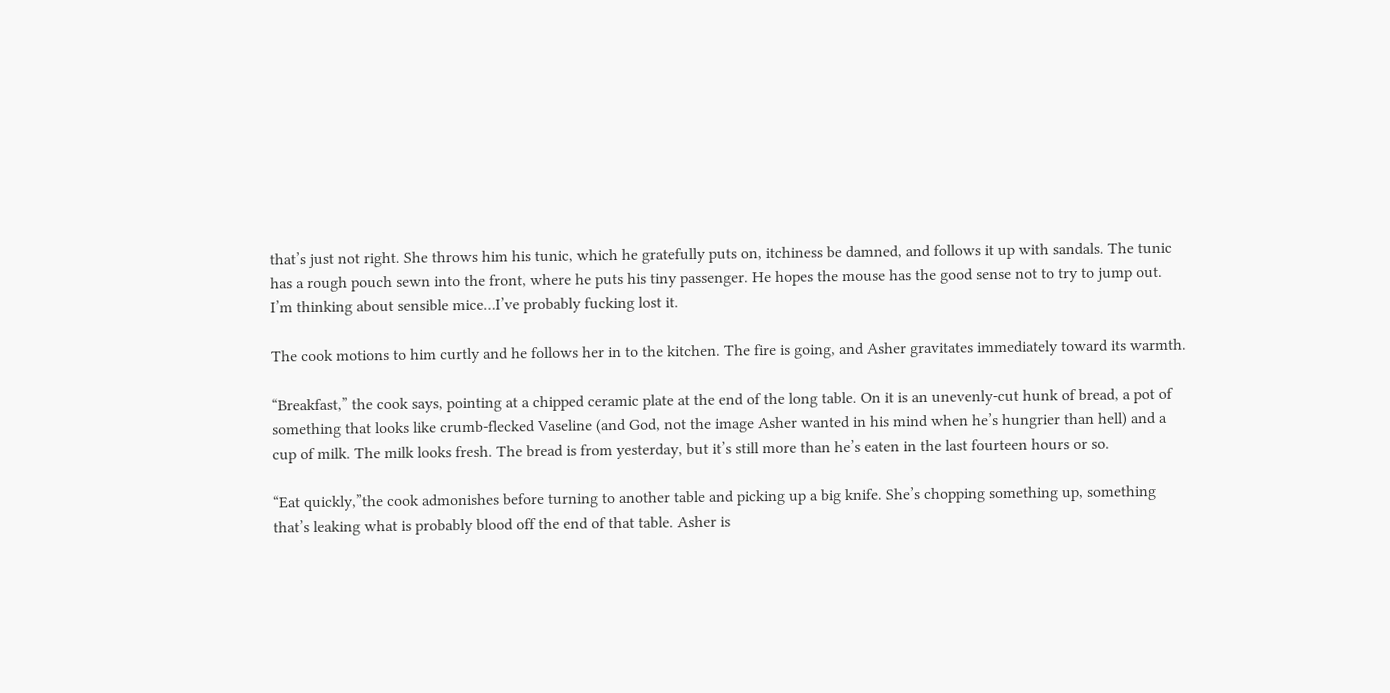that’s just not right. She throws him his tunic, which he gratefully puts on, itchiness be damned, and follows it up with sandals. The tunic has a rough pouch sewn into the front, where he puts his tiny passenger. He hopes the mouse has the good sense not to try to jump out. I’m thinking about sensible mice…I’ve probably fucking lost it.

The cook motions to him curtly and he follows her in to the kitchen. The fire is going, and Asher gravitates immediately toward its warmth.

“Breakfast,” the cook says, pointing at a chipped ceramic plate at the end of the long table. On it is an unevenly-cut hunk of bread, a pot of something that looks like crumb-flecked Vaseline (and God, not the image Asher wanted in his mind when he’s hungrier than hell) and a cup of milk. The milk looks fresh. The bread is from yesterday, but it’s still more than he’s eaten in the last fourteen hours or so.

“Eat quickly,”the cook admonishes before turning to another table and picking up a big knife. She’s chopping something up, something that’s leaking what is probably blood off the end of that table. Asher is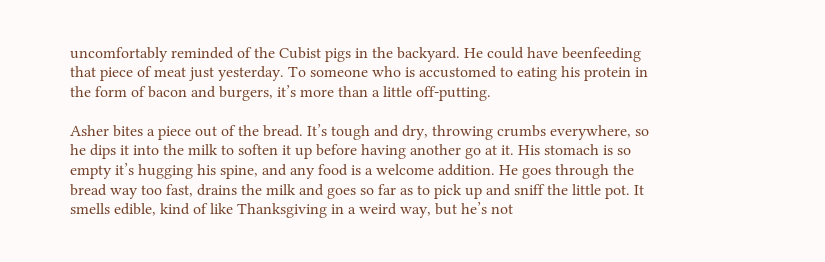uncomfortably reminded of the Cubist pigs in the backyard. He could have beenfeeding that piece of meat just yesterday. To someone who is accustomed to eating his protein in the form of bacon and burgers, it’s more than a little off-putting.

Asher bites a piece out of the bread. It’s tough and dry, throwing crumbs everywhere, so he dips it into the milk to soften it up before having another go at it. His stomach is so empty it’s hugging his spine, and any food is a welcome addition. He goes through the bread way too fast, drains the milk and goes so far as to pick up and sniff the little pot. It smells edible, kind of like Thanksgiving in a weird way, but he’s not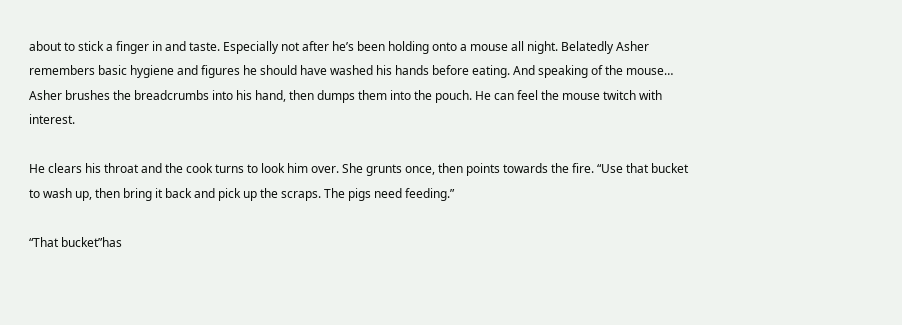about to stick a finger in and taste. Especially not after he’s been holding onto a mouse all night. Belatedly Asher remembers basic hygiene and figures he should have washed his hands before eating. And speaking of the mouse… Asher brushes the breadcrumbs into his hand, then dumps them into the pouch. He can feel the mouse twitch with interest.

He clears his throat and the cook turns to look him over. She grunts once, then points towards the fire. “Use that bucket to wash up, then bring it back and pick up the scraps. The pigs need feeding.”

“That bucket”has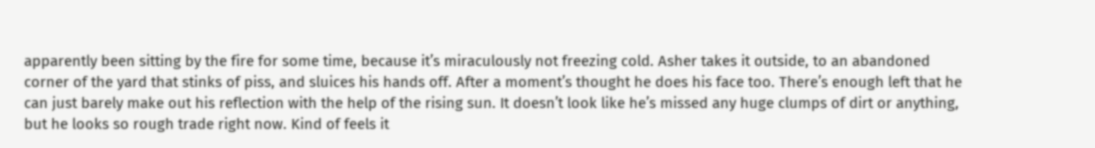apparently been sitting by the fire for some time, because it’s miraculously not freezing cold. Asher takes it outside, to an abandoned corner of the yard that stinks of piss, and sluices his hands off. After a moment’s thought he does his face too. There’s enough left that he can just barely make out his reflection with the help of the rising sun. It doesn’t look like he’s missed any huge clumps of dirt or anything, but he looks so rough trade right now. Kind of feels it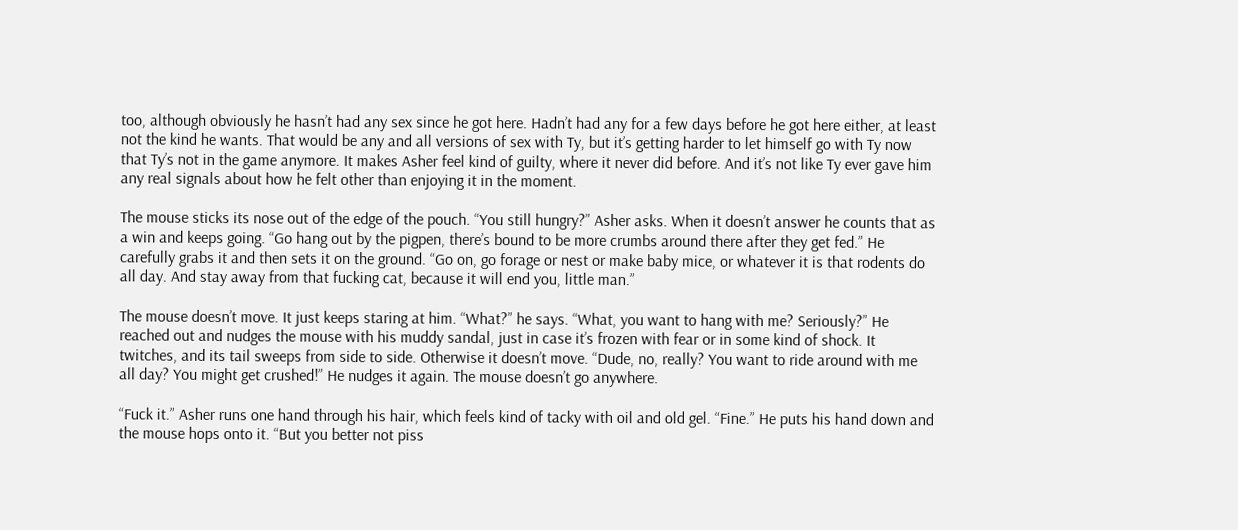too, although obviously he hasn’t had any sex since he got here. Hadn’t had any for a few days before he got here either, at least not the kind he wants. That would be any and all versions of sex with Ty, but it’s getting harder to let himself go with Ty now that Ty’s not in the game anymore. It makes Asher feel kind of guilty, where it never did before. And it’s not like Ty ever gave him any real signals about how he felt other than enjoying it in the moment.

The mouse sticks its nose out of the edge of the pouch. “You still hungry?” Asher asks. When it doesn’t answer he counts that as a win and keeps going. “Go hang out by the pigpen, there’s bound to be more crumbs around there after they get fed.” He carefully grabs it and then sets it on the ground. “Go on, go forage or nest or make baby mice, or whatever it is that rodents do all day. And stay away from that fucking cat, because it will end you, little man.”

The mouse doesn’t move. It just keeps staring at him. “What?” he says. “What, you want to hang with me? Seriously?” He reached out and nudges the mouse with his muddy sandal, just in case it’s frozen with fear or in some kind of shock. It twitches, and its tail sweeps from side to side. Otherwise it doesn’t move. “Dude, no, really? You want to ride around with me all day? You might get crushed!” He nudges it again. The mouse doesn’t go anywhere.

“Fuck it.” Asher runs one hand through his hair, which feels kind of tacky with oil and old gel. “Fine.” He puts his hand down and the mouse hops onto it. “But you better not piss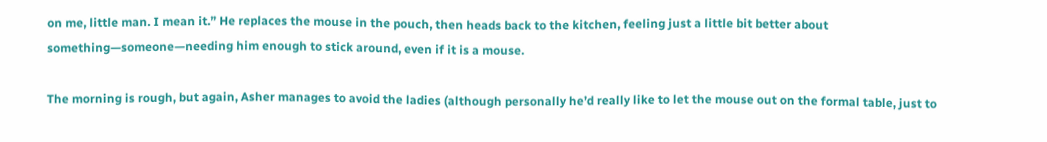on me, little man. I mean it.” He replaces the mouse in the pouch, then heads back to the kitchen, feeling just a little bit better about something—someone—needing him enough to stick around, even if it is a mouse.

The morning is rough, but again, Asher manages to avoid the ladies (although personally he’d really like to let the mouse out on the formal table, just to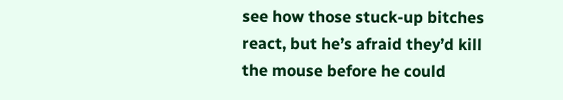see how those stuck-up bitches react, but he’s afraid they’d kill the mouse before he could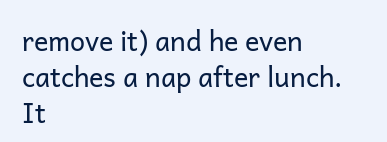remove it) and he even catches a nap after lunch. It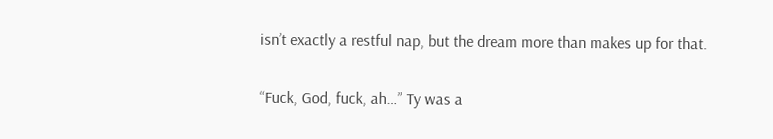isn’t exactly a restful nap, but the dream more than makes up for that.

“Fuck, God, fuck, ah…” Ty was a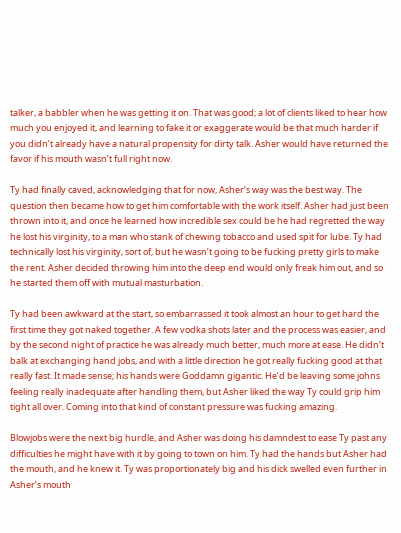talker, a babbler when he was getting it on. That was good; a lot of clients liked to hear how much you enjoyed it, and learning to fake it or exaggerate would be that much harder if you didn’t already have a natural propensity for dirty talk. Asher would have returned the favor if his mouth wasn’t full right now.

Ty had finally caved, acknowledging that for now, Asher’s way was the best way. The question then became how to get him comfortable with the work itself. Asher had just been thrown into it, and once he learned how incredible sex could be he had regretted the way he lost his virginity, to a man who stank of chewing tobacco and used spit for lube. Ty had technically lost his virginity, sort of, but he wasn’t going to be fucking pretty girls to make the rent. Asher decided throwing him into the deep end would only freak him out, and so he started them off with mutual masturbation.

Ty had been awkward at the start, so embarrassed it took almost an hour to get hard the first time they got naked together. A few vodka shots later and the process was easier, and by the second night of practice he was already much better, much more at ease. He didn’t balk at exchanging hand jobs, and with a little direction he got really fucking good at that really fast. It made sense; his hands were Goddamn gigantic. He’d be leaving some johns feeling really inadequate after handling them, but Asher liked the way Ty could grip him tight all over. Coming into that kind of constant pressure was fucking amazing.

Blowjobs were the next big hurdle, and Asher was doing his damndest to ease Ty past any difficulties he might have with it by going to town on him. Ty had the hands but Asher had the mouth, and he knew it. Ty was proportionately big and his dick swelled even further in Asher’s mouth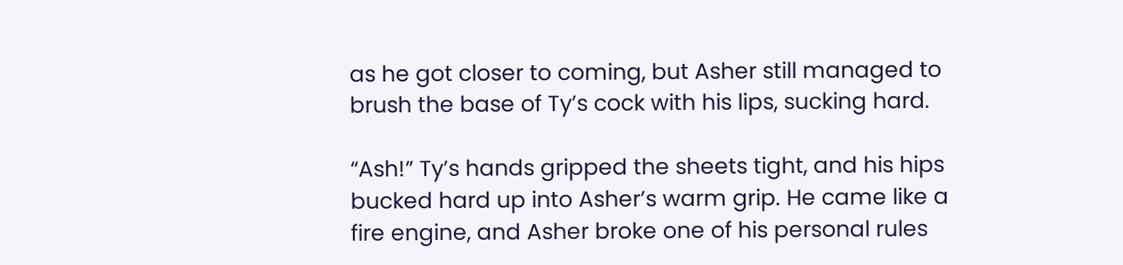as he got closer to coming, but Asher still managed to brush the base of Ty’s cock with his lips, sucking hard.

“Ash!” Ty’s hands gripped the sheets tight, and his hips bucked hard up into Asher’s warm grip. He came like a fire engine, and Asher broke one of his personal rules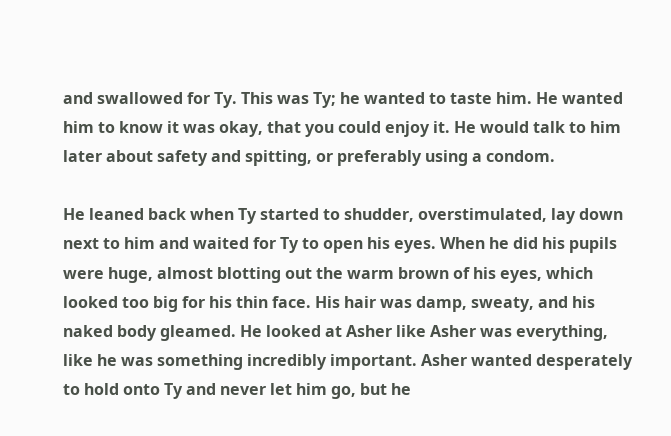and swallowed for Ty. This was Ty; he wanted to taste him. He wanted him to know it was okay, that you could enjoy it. He would talk to him later about safety and spitting, or preferably using a condom.

He leaned back when Ty started to shudder, overstimulated, lay down next to him and waited for Ty to open his eyes. When he did his pupils were huge, almost blotting out the warm brown of his eyes, which looked too big for his thin face. His hair was damp, sweaty, and his naked body gleamed. He looked at Asher like Asher was everything, like he was something incredibly important. Asher wanted desperately to hold onto Ty and never let him go, but he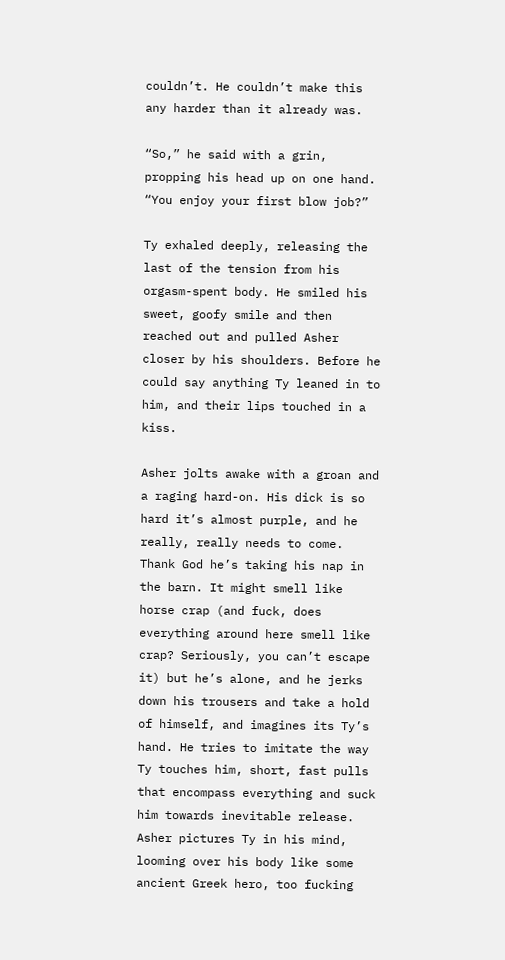couldn’t. He couldn’t make this any harder than it already was.

“So,” he said with a grin, propping his head up on one hand. “You enjoy your first blow job?”

Ty exhaled deeply, releasing the last of the tension from his orgasm-spent body. He smiled his sweet, goofy smile and then reached out and pulled Asher closer by his shoulders. Before he could say anything Ty leaned in to him, and their lips touched in a kiss.

Asher jolts awake with a groan and a raging hard-on. His dick is so hard it’s almost purple, and he really, really needs to come. Thank God he’s taking his nap in the barn. It might smell like horse crap (and fuck, does everything around here smell like crap? Seriously, you can’t escape it) but he’s alone, and he jerks down his trousers and take a hold of himself, and imagines its Ty’s hand. He tries to imitate the way Ty touches him, short, fast pulls that encompass everything and suck him towards inevitable release. Asher pictures Ty in his mind, looming over his body like some ancient Greek hero, too fucking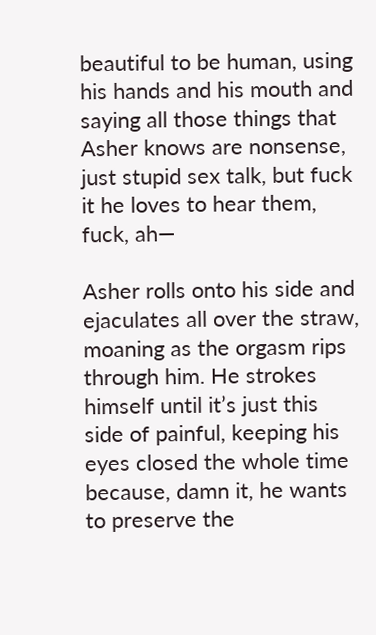beautiful to be human, using his hands and his mouth and saying all those things that Asher knows are nonsense, just stupid sex talk, but fuck it he loves to hear them, fuck, ah—

Asher rolls onto his side and ejaculates all over the straw, moaning as the orgasm rips through him. He strokes himself until it’s just this side of painful, keeping his eyes closed the whole time because, damn it, he wants to preserve the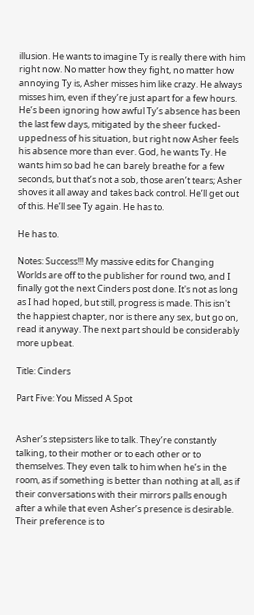illusion. He wants to imagine Ty is really there with him right now. No matter how they fight, no matter how annoying Ty is, Asher misses him like crazy. He always misses him, even if they’re just apart for a few hours. He’s been ignoring how awful Ty’s absence has been the last few days, mitigated by the sheer fucked-uppedness of his situation, but right now Asher feels his absence more than ever. God, he wants Ty. He wants him so bad he can barely breathe for a few seconds, but that’s not a sob, those aren’t tears; Asher shoves it all away and takes back control. He’ll get out of this. He’ll see Ty again. He has to.

He has to.

Notes: Success!!! My massive edits for Changing Worlds are off to the publisher for round two, and I finally got the next Cinders post done. It's not as long as I had hoped, but still, progress is made. This isn't the happiest chapter, nor is there any sex, but go on, read it anyway. The next part should be considerably more upbeat.

Title: Cinders

Part Five: You Missed A Spot


Asher’s stepsisters like to talk. They’re constantly talking, to their mother or to each other or to themselves. They even talk to him when he’s in the room, as if something is better than nothing at all, as if their conversations with their mirrors palls enough after a while that even Asher’s presence is desirable. Their preference is to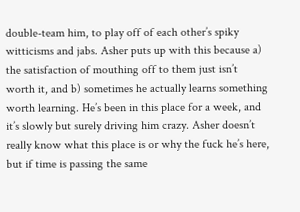double-team him, to play off of each other’s spiky witticisms and jabs. Asher puts up with this because a) the satisfaction of mouthing off to them just isn’t worth it, and b) sometimes he actually learns something worth learning. He’s been in this place for a week, and it’s slowly but surely driving him crazy. Asher doesn’t really know what this place is or why the fuck he’s here, but if time is passing the same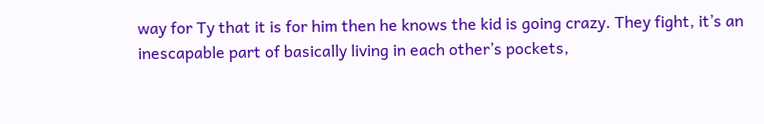way for Ty that it is for him then he knows the kid is going crazy. They fight, it’s an inescapable part of basically living in each other’s pockets,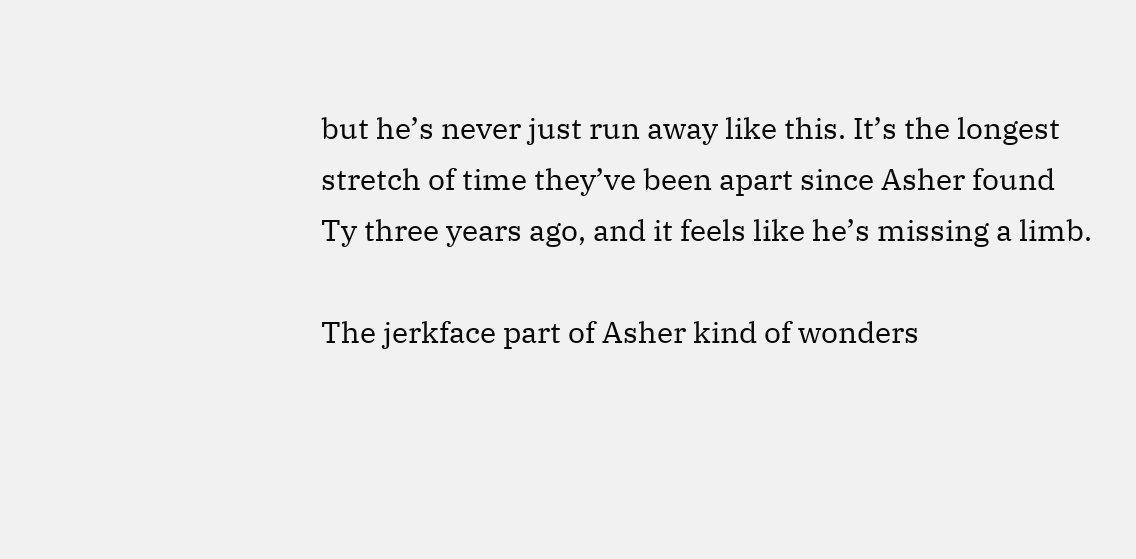but he’s never just run away like this. It’s the longest stretch of time they’ve been apart since Asher found Ty three years ago, and it feels like he’s missing a limb.

The jerkface part of Asher kind of wonders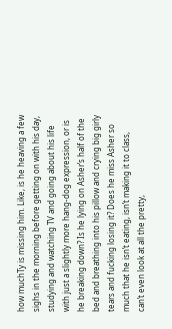how muchTy is missing him. Like, is he heaving a few sighs in the morning before getting on with his day, studying and watching TV and going about his life with just a slightly more hang-dog expression, or is he breaking down? Is he lying on Asher’s half of the bed and breathing into his pillow and crying big girly tears and fucking losing it? Does he miss Asher so much that he isn’t eating, isn’t making it to class, can’t even look at all the pretty,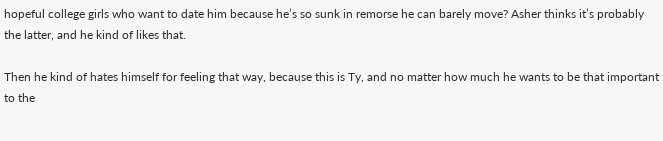hopeful college girls who want to date him because he’s so sunk in remorse he can barely move? Asher thinks it’s probably the latter, and he kind of likes that.

Then he kind of hates himself for feeling that way, because this is Ty, and no matter how much he wants to be that important to the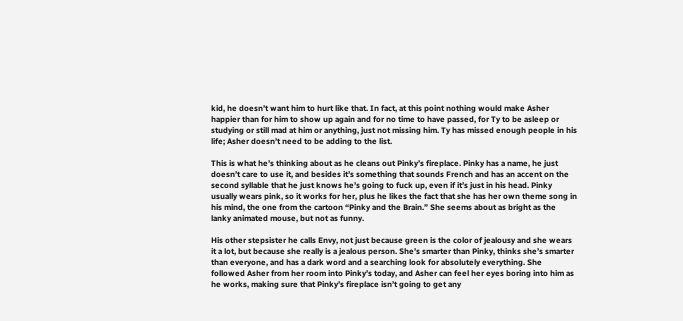kid, he doesn’t want him to hurt like that. In fact, at this point nothing would make Asher happier than for him to show up again and for no time to have passed, for Ty to be asleep or studying or still mad at him or anything, just not missing him. Ty has missed enough people in his life; Asher doesn’t need to be adding to the list.

This is what he’s thinking about as he cleans out Pinky’s fireplace. Pinky has a name, he just doesn’t care to use it, and besides it’s something that sounds French and has an accent on the second syllable that he just knows he’s going to fuck up, even if it’s just in his head. Pinky usually wears pink, so it works for her, plus he likes the fact that she has her own theme song in his mind, the one from the cartoon “Pinky and the Brain.” She seems about as bright as the lanky animated mouse, but not as funny.

His other stepsister he calls Envy, not just because green is the color of jealousy and she wears it a lot, but because she really is a jealous person. She’s smarter than Pinky, thinks she’s smarter than everyone, and has a dark word and a searching look for absolutely everything. She followed Asher from her room into Pinky’s today, and Asher can feel her eyes boring into him as he works, making sure that Pinky’s fireplace isn’t going to get any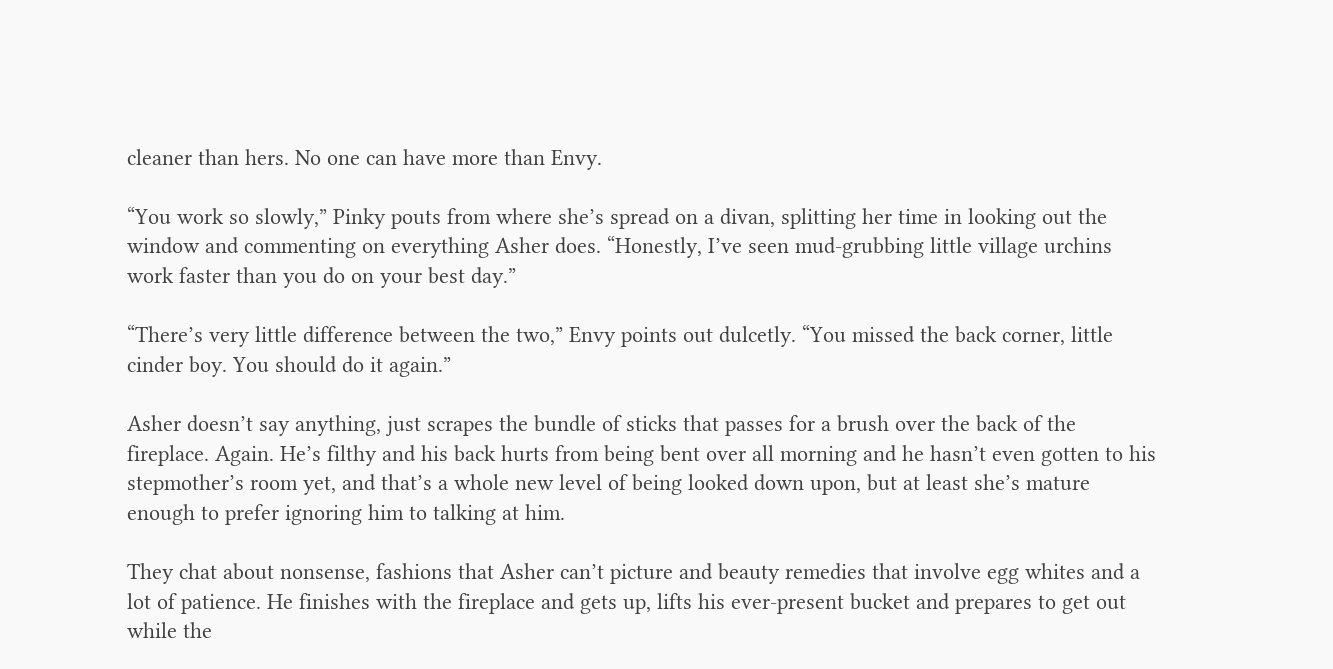cleaner than hers. No one can have more than Envy.

“You work so slowly,” Pinky pouts from where she’s spread on a divan, splitting her time in looking out the window and commenting on everything Asher does. “Honestly, I’ve seen mud-grubbing little village urchins work faster than you do on your best day.”

“There’s very little difference between the two,” Envy points out dulcetly. “You missed the back corner, little cinder boy. You should do it again.”

Asher doesn’t say anything, just scrapes the bundle of sticks that passes for a brush over the back of the fireplace. Again. He’s filthy and his back hurts from being bent over all morning and he hasn’t even gotten to his stepmother’s room yet, and that’s a whole new level of being looked down upon, but at least she’s mature enough to prefer ignoring him to talking at him.

They chat about nonsense, fashions that Asher can’t picture and beauty remedies that involve egg whites and a lot of patience. He finishes with the fireplace and gets up, lifts his ever-present bucket and prepares to get out while the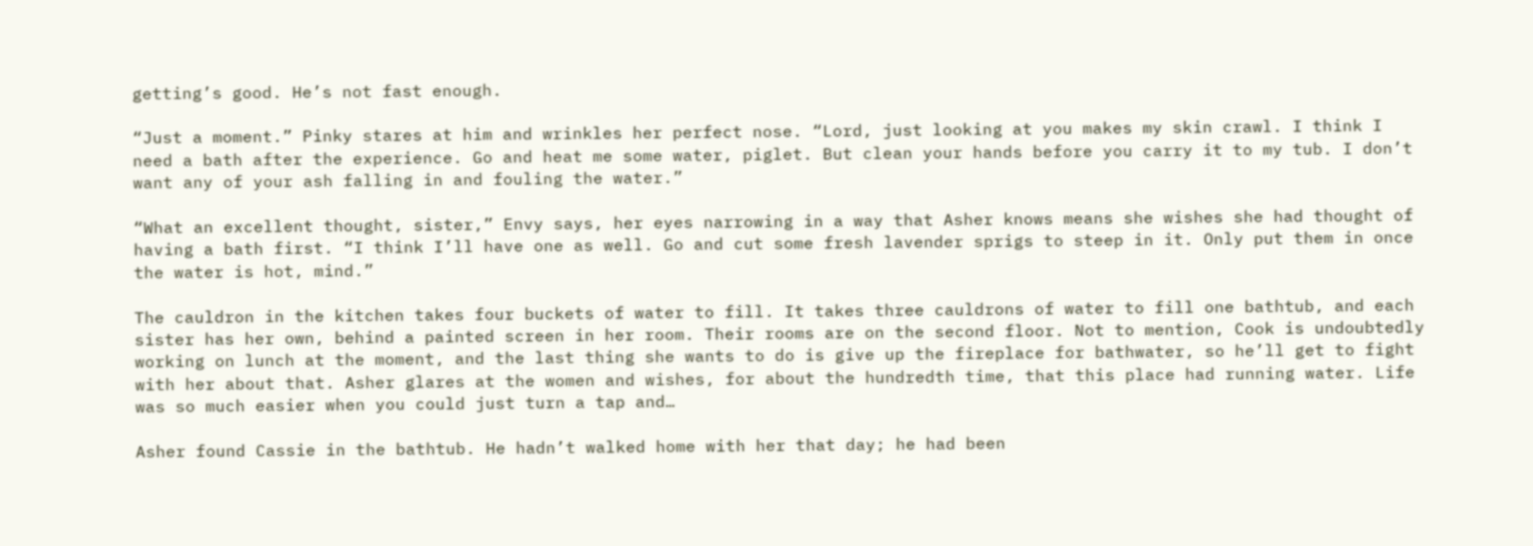getting’s good. He’s not fast enough.

“Just a moment.” Pinky stares at him and wrinkles her perfect nose. “Lord, just looking at you makes my skin crawl. I think I need a bath after the experience. Go and heat me some water, piglet. But clean your hands before you carry it to my tub. I don’t want any of your ash falling in and fouling the water.”

“What an excellent thought, sister,” Envy says, her eyes narrowing in a way that Asher knows means she wishes she had thought of having a bath first. “I think I’ll have one as well. Go and cut some fresh lavender sprigs to steep in it. Only put them in once the water is hot, mind.”

The cauldron in the kitchen takes four buckets of water to fill. It takes three cauldrons of water to fill one bathtub, and each sister has her own, behind a painted screen in her room. Their rooms are on the second floor. Not to mention, Cook is undoubtedly working on lunch at the moment, and the last thing she wants to do is give up the fireplace for bathwater, so he’ll get to fight with her about that. Asher glares at the women and wishes, for about the hundredth time, that this place had running water. Life was so much easier when you could just turn a tap and…

Asher found Cassie in the bathtub. He hadn’t walked home with her that day; he had been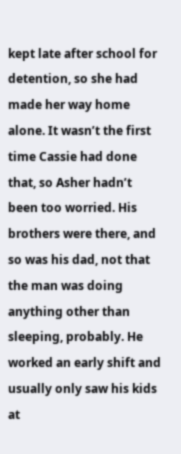kept late after school for detention, so she had made her way home alone. It wasn’t the first time Cassie had done that, so Asher hadn’t been too worried. His brothers were there, and so was his dad, not that the man was doing anything other than sleeping, probably. He worked an early shift and usually only saw his kids at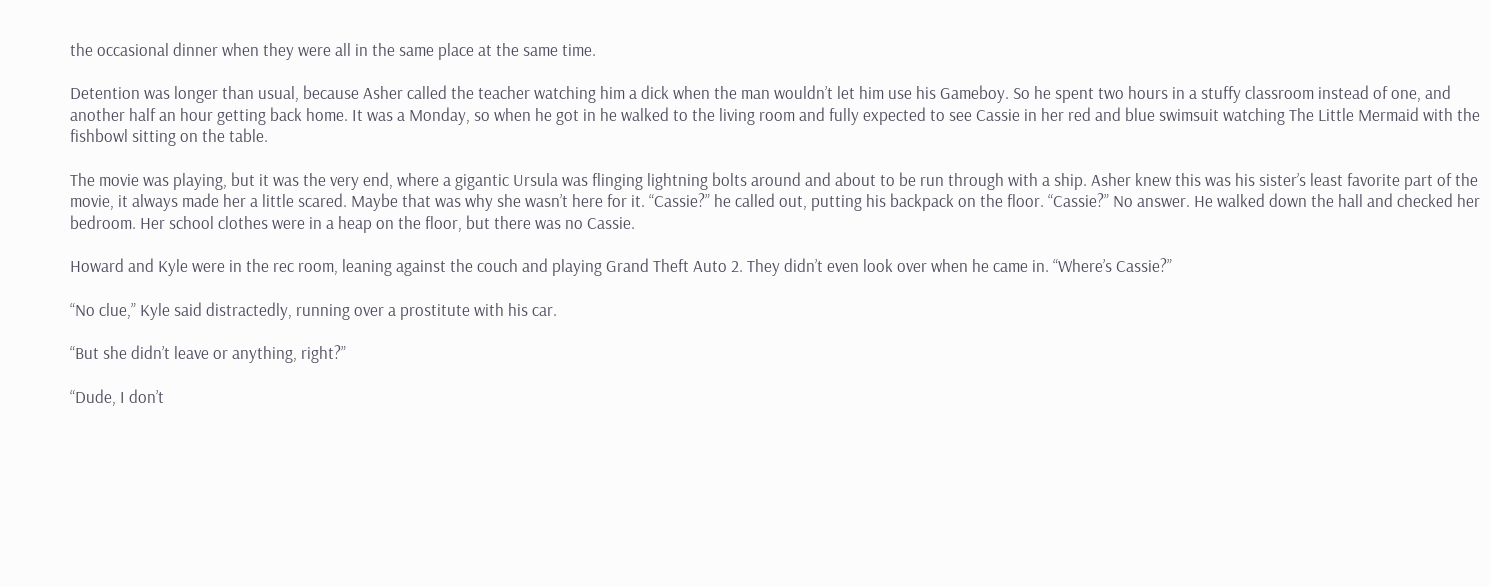the occasional dinner when they were all in the same place at the same time.

Detention was longer than usual, because Asher called the teacher watching him a dick when the man wouldn’t let him use his Gameboy. So he spent two hours in a stuffy classroom instead of one, and another half an hour getting back home. It was a Monday, so when he got in he walked to the living room and fully expected to see Cassie in her red and blue swimsuit watching The Little Mermaid with the fishbowl sitting on the table.

The movie was playing, but it was the very end, where a gigantic Ursula was flinging lightning bolts around and about to be run through with a ship. Asher knew this was his sister’s least favorite part of the movie, it always made her a little scared. Maybe that was why she wasn’t here for it. “Cassie?” he called out, putting his backpack on the floor. “Cassie?” No answer. He walked down the hall and checked her bedroom. Her school clothes were in a heap on the floor, but there was no Cassie.

Howard and Kyle were in the rec room, leaning against the couch and playing Grand Theft Auto 2. They didn’t even look over when he came in. “Where’s Cassie?”

“No clue,” Kyle said distractedly, running over a prostitute with his car.

“But she didn’t leave or anything, right?”

“Dude, I don’t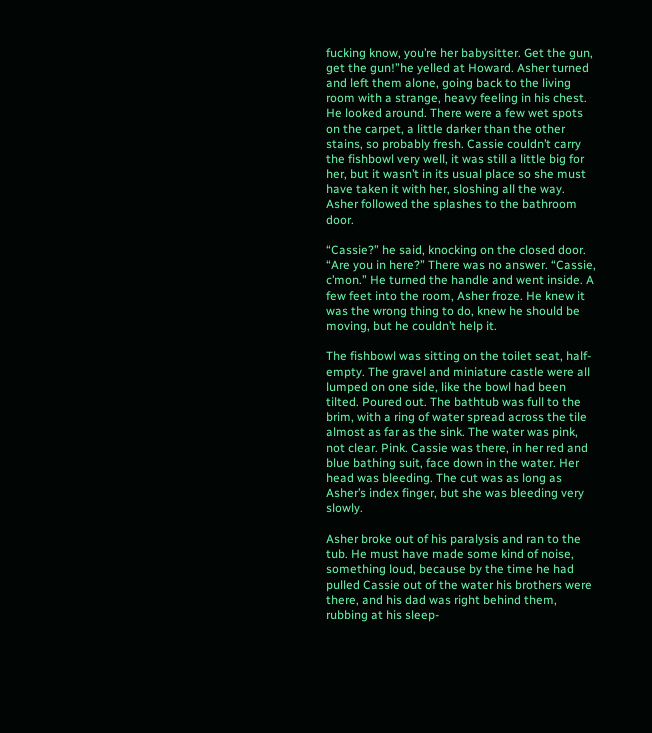fucking know, you’re her babysitter. Get the gun, get the gun!”he yelled at Howard. Asher turned and left them alone, going back to the living room with a strange, heavy feeling in his chest. He looked around. There were a few wet spots on the carpet, a little darker than the other stains, so probably fresh. Cassie couldn’t carry the fishbowl very well, it was still a little big for her, but it wasn’t in its usual place so she must have taken it with her, sloshing all the way. Asher followed the splashes to the bathroom door.

“Cassie?” he said, knocking on the closed door. “Are you in here?” There was no answer. “Cassie, c’mon.” He turned the handle and went inside. A few feet into the room, Asher froze. He knew it was the wrong thing to do, knew he should be moving, but he couldn’t help it.

The fishbowl was sitting on the toilet seat, half-empty. The gravel and miniature castle were all lumped on one side, like the bowl had been tilted. Poured out. The bathtub was full to the brim, with a ring of water spread across the tile almost as far as the sink. The water was pink, not clear. Pink. Cassie was there, in her red and blue bathing suit, face down in the water. Her head was bleeding. The cut was as long as Asher’s index finger, but she was bleeding very slowly.

Asher broke out of his paralysis and ran to the tub. He must have made some kind of noise, something loud, because by the time he had pulled Cassie out of the water his brothers were there, and his dad was right behind them, rubbing at his sleep-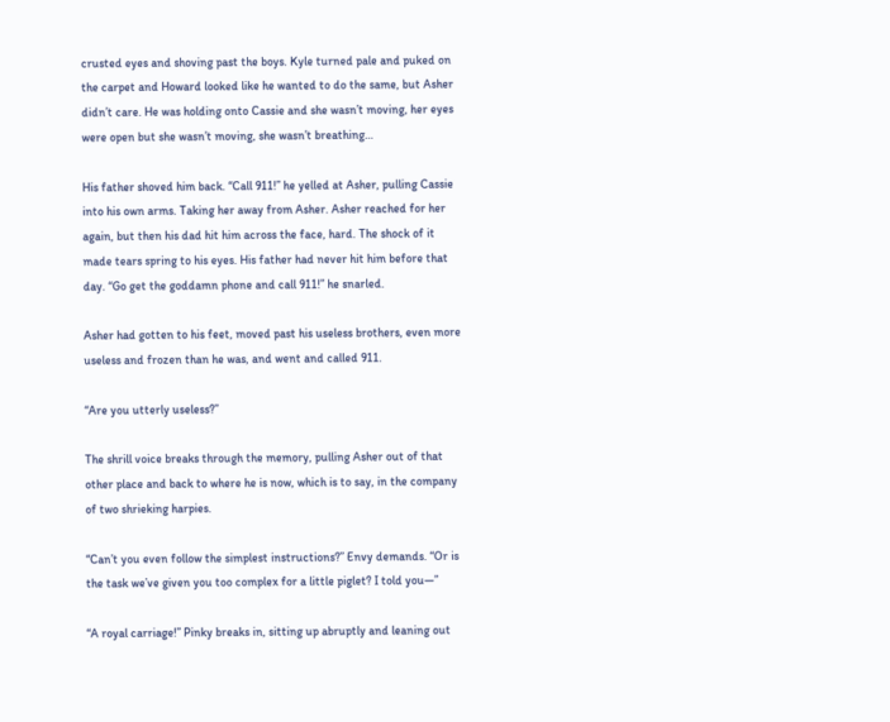crusted eyes and shoving past the boys. Kyle turned pale and puked on the carpet and Howard looked like he wanted to do the same, but Asher didn’t care. He was holding onto Cassie and she wasn’t moving, her eyes were open but she wasn’t moving, she wasn’t breathing…

His father shoved him back. “Call 911!” he yelled at Asher, pulling Cassie into his own arms. Taking her away from Asher. Asher reached for her again, but then his dad hit him across the face, hard. The shock of it made tears spring to his eyes. His father had never hit him before that day. “Go get the goddamn phone and call 911!” he snarled.

Asher had gotten to his feet, moved past his useless brothers, even more useless and frozen than he was, and went and called 911.

“Are you utterly useless?”

The shrill voice breaks through the memory, pulling Asher out of that other place and back to where he is now, which is to say, in the company of two shrieking harpies.

“Can’t you even follow the simplest instructions?” Envy demands. “Or is the task we’ve given you too complex for a little piglet? I told you—”

“A royal carriage!” Pinky breaks in, sitting up abruptly and leaning out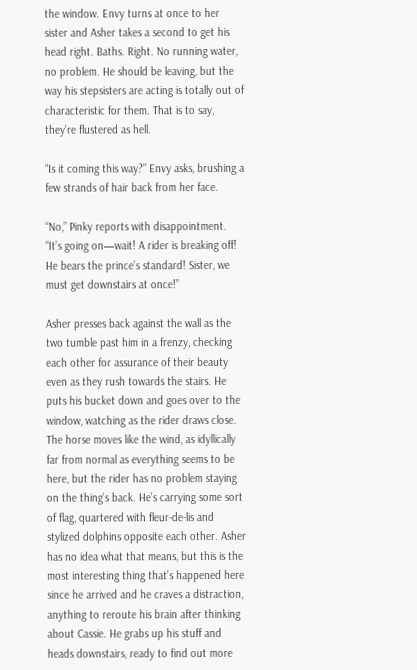the window. Envy turns at once to her sister and Asher takes a second to get his head right. Baths. Right. No running water, no problem. He should be leaving, but the way his stepsisters are acting is totally out of characteristic for them. That is to say, they’re flustered as hell.

“Is it coming this way?” Envy asks, brushing a few strands of hair back from her face.

“No,” Pinky reports with disappointment. “It’s going on—wait! A rider is breaking off! He bears the prince’s standard! Sister, we must get downstairs at once!”

Asher presses back against the wall as the two tumble past him in a frenzy, checking each other for assurance of their beauty even as they rush towards the stairs. He puts his bucket down and goes over to the window, watching as the rider draws close. The horse moves like the wind, as idyllically far from normal as everything seems to be here, but the rider has no problem staying on the thing’s back. He’s carrying some sort of flag, quartered with fleur-de-lis and stylized dolphins opposite each other. Asher has no idea what that means, but this is the most interesting thing that’s happened here since he arrived and he craves a distraction, anything to reroute his brain after thinking about Cassie. He grabs up his stuff and heads downstairs, ready to find out more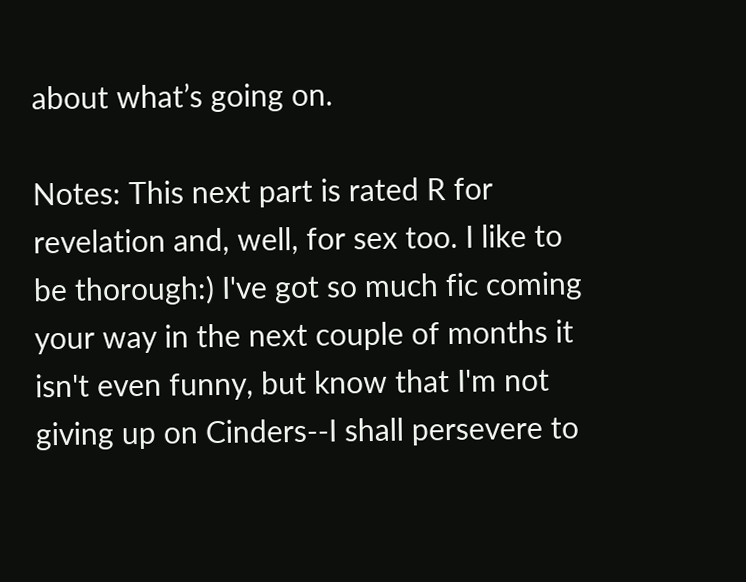about what’s going on.

Notes: This next part is rated R for revelation and, well, for sex too. I like to be thorough:) I've got so much fic coming your way in the next couple of months it isn't even funny, but know that I'm not giving up on Cinders--I shall persevere to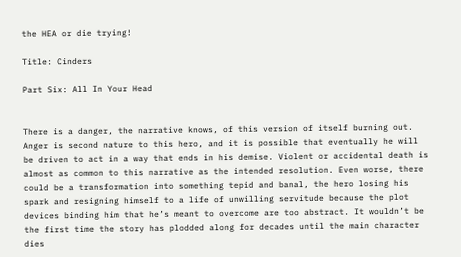the HEA or die trying!

Title: Cinders

Part Six: All In Your Head


There is a danger, the narrative knows, of this version of itself burning out. Anger is second nature to this hero, and it is possible that eventually he will be driven to act in a way that ends in his demise. Violent or accidental death is almost as common to this narrative as the intended resolution. Even worse, there could be a transformation into something tepid and banal, the hero losing his spark and resigning himself to a life of unwilling servitude because the plot devices binding him that he’s meant to overcome are too abstract. It wouldn’t be the first time the story has plodded along for decades until the main character dies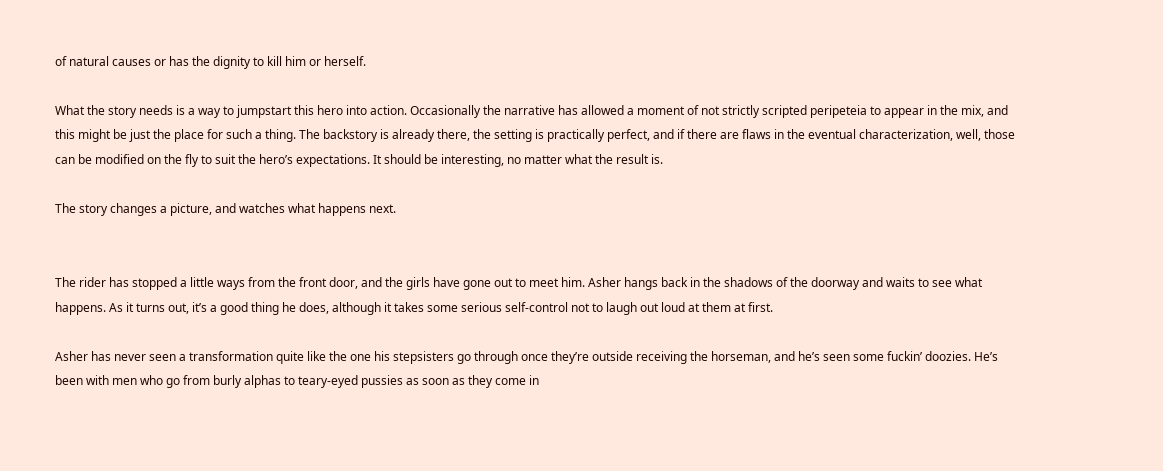of natural causes or has the dignity to kill him or herself.

What the story needs is a way to jumpstart this hero into action. Occasionally the narrative has allowed a moment of not strictly scripted peripeteia to appear in the mix, and this might be just the place for such a thing. The backstory is already there, the setting is practically perfect, and if there are flaws in the eventual characterization, well, those can be modified on the fly to suit the hero’s expectations. It should be interesting, no matter what the result is.

The story changes a picture, and watches what happens next.


The rider has stopped a little ways from the front door, and the girls have gone out to meet him. Asher hangs back in the shadows of the doorway and waits to see what happens. As it turns out, it’s a good thing he does, although it takes some serious self-control not to laugh out loud at them at first.

Asher has never seen a transformation quite like the one his stepsisters go through once they’re outside receiving the horseman, and he’s seen some fuckin’ doozies. He’s been with men who go from burly alphas to teary-eyed pussies as soon as they come in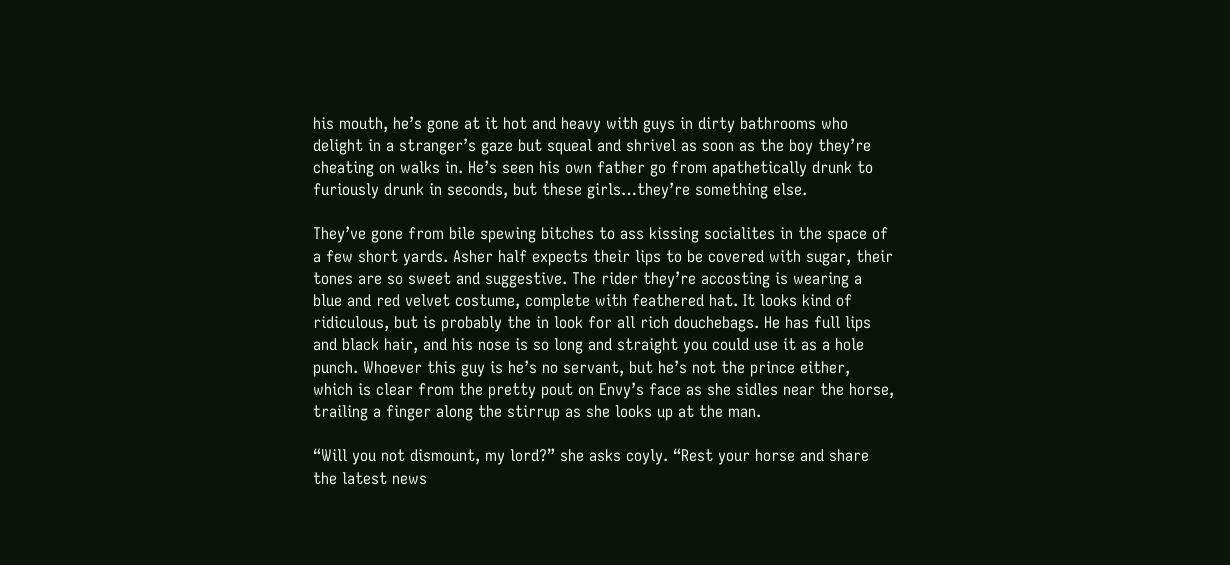his mouth, he’s gone at it hot and heavy with guys in dirty bathrooms who delight in a stranger’s gaze but squeal and shrivel as soon as the boy they’re cheating on walks in. He’s seen his own father go from apathetically drunk to furiously drunk in seconds, but these girls…they’re something else.

They’ve gone from bile spewing bitches to ass kissing socialites in the space of a few short yards. Asher half expects their lips to be covered with sugar, their tones are so sweet and suggestive. The rider they’re accosting is wearing a blue and red velvet costume, complete with feathered hat. It looks kind of ridiculous, but is probably the in look for all rich douchebags. He has full lips and black hair, and his nose is so long and straight you could use it as a hole punch. Whoever this guy is he’s no servant, but he’s not the prince either, which is clear from the pretty pout on Envy’s face as she sidles near the horse, trailing a finger along the stirrup as she looks up at the man.

“Will you not dismount, my lord?” she asks coyly. “Rest your horse and share the latest news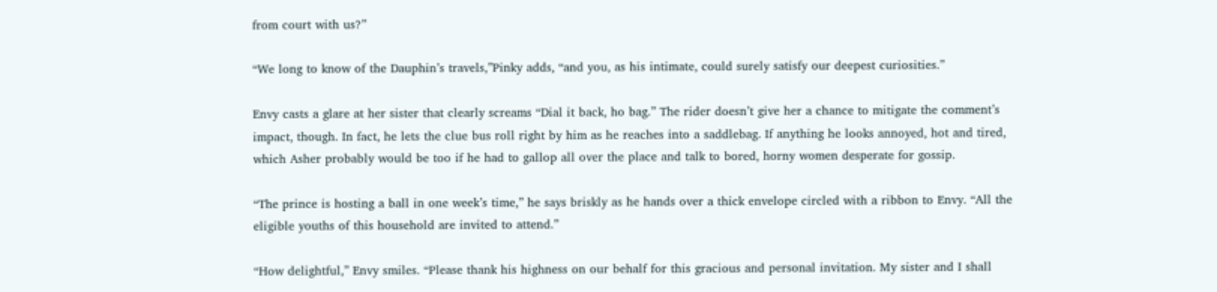from court with us?”

“We long to know of the Dauphin’s travels,”Pinky adds, “and you, as his intimate, could surely satisfy our deepest curiosities.”

Envy casts a glare at her sister that clearly screams “Dial it back, ho bag.” The rider doesn’t give her a chance to mitigate the comment’s impact, though. In fact, he lets the clue bus roll right by him as he reaches into a saddlebag. If anything he looks annoyed, hot and tired, which Asher probably would be too if he had to gallop all over the place and talk to bored, horny women desperate for gossip.

“The prince is hosting a ball in one week’s time,” he says briskly as he hands over a thick envelope circled with a ribbon to Envy. “All the eligible youths of this household are invited to attend.”

“How delightful,” Envy smiles. “Please thank his highness on our behalf for this gracious and personal invitation. My sister and I shall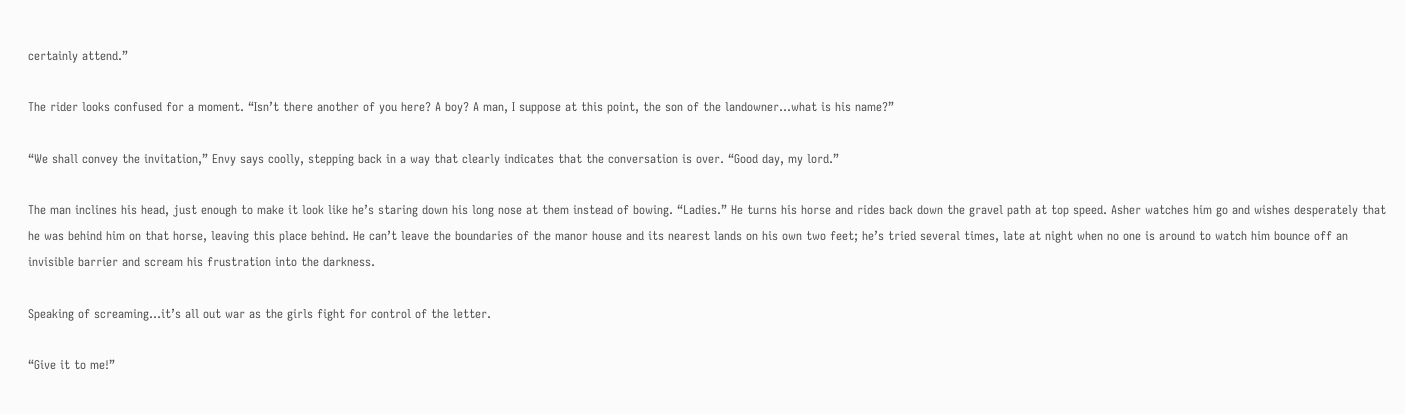certainly attend.”

The rider looks confused for a moment. “Isn’t there another of you here? A boy? A man, I suppose at this point, the son of the landowner…what is his name?”

“We shall convey the invitation,” Envy says coolly, stepping back in a way that clearly indicates that the conversation is over. “Good day, my lord.”

The man inclines his head, just enough to make it look like he’s staring down his long nose at them instead of bowing. “Ladies.” He turns his horse and rides back down the gravel path at top speed. Asher watches him go and wishes desperately that he was behind him on that horse, leaving this place behind. He can’t leave the boundaries of the manor house and its nearest lands on his own two feet; he’s tried several times, late at night when no one is around to watch him bounce off an invisible barrier and scream his frustration into the darkness.

Speaking of screaming…it’s all out war as the girls fight for control of the letter.

“Give it to me!”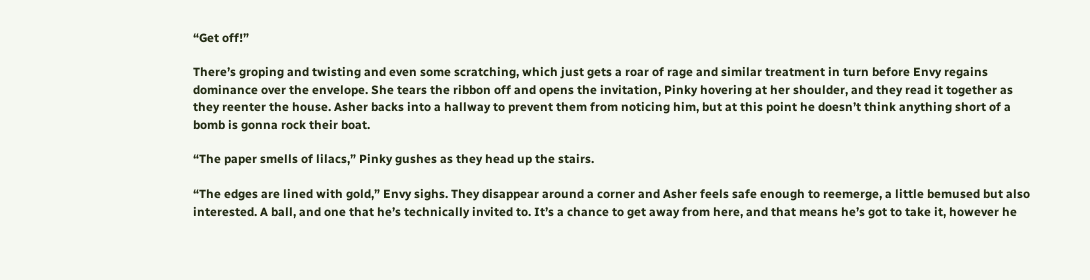“Get off!”

There’s groping and twisting and even some scratching, which just gets a roar of rage and similar treatment in turn before Envy regains dominance over the envelope. She tears the ribbon off and opens the invitation, Pinky hovering at her shoulder, and they read it together as they reenter the house. Asher backs into a hallway to prevent them from noticing him, but at this point he doesn’t think anything short of a bomb is gonna rock their boat.

“The paper smells of lilacs,” Pinky gushes as they head up the stairs.

“The edges are lined with gold,” Envy sighs. They disappear around a corner and Asher feels safe enough to reemerge, a little bemused but also interested. A ball, and one that he’s technically invited to. It’s a chance to get away from here, and that means he’s got to take it, however he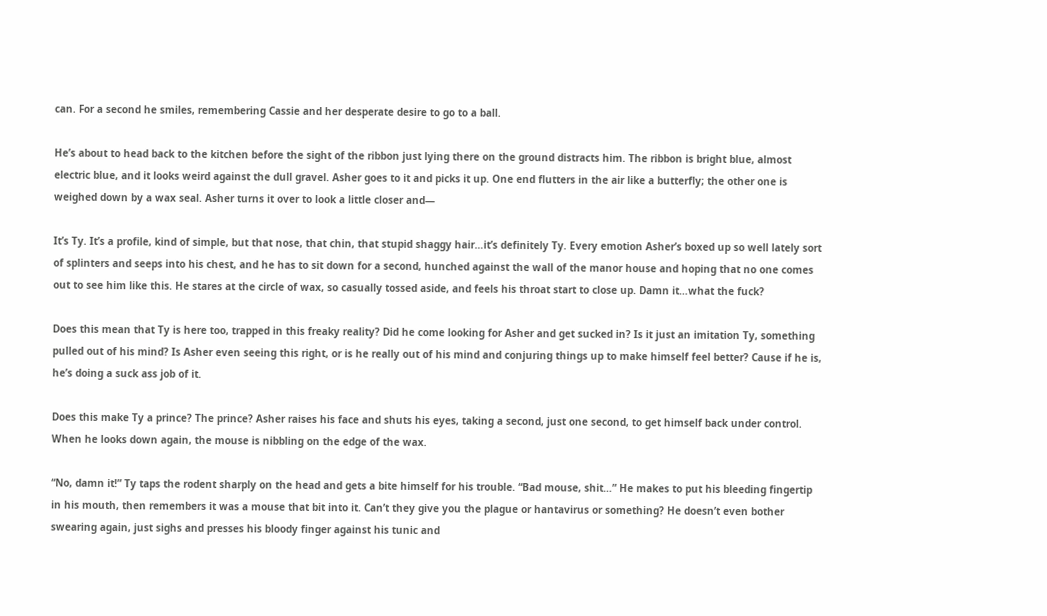can. For a second he smiles, remembering Cassie and her desperate desire to go to a ball.

He’s about to head back to the kitchen before the sight of the ribbon just lying there on the ground distracts him. The ribbon is bright blue, almost electric blue, and it looks weird against the dull gravel. Asher goes to it and picks it up. One end flutters in the air like a butterfly; the other one is weighed down by a wax seal. Asher turns it over to look a little closer and—

It’s Ty. It’s a profile, kind of simple, but that nose, that chin, that stupid shaggy hair…it’s definitely Ty. Every emotion Asher’s boxed up so well lately sort of splinters and seeps into his chest, and he has to sit down for a second, hunched against the wall of the manor house and hoping that no one comes out to see him like this. He stares at the circle of wax, so casually tossed aside, and feels his throat start to close up. Damn it…what the fuck?

Does this mean that Ty is here too, trapped in this freaky reality? Did he come looking for Asher and get sucked in? Is it just an imitation Ty, something pulled out of his mind? Is Asher even seeing this right, or is he really out of his mind and conjuring things up to make himself feel better? Cause if he is, he’s doing a suck ass job of it.

Does this make Ty a prince? The prince? Asher raises his face and shuts his eyes, taking a second, just one second, to get himself back under control. When he looks down again, the mouse is nibbling on the edge of the wax.

“No, damn it!” Ty taps the rodent sharply on the head and gets a bite himself for his trouble. “Bad mouse, shit…” He makes to put his bleeding fingertip in his mouth, then remembers it was a mouse that bit into it. Can’t they give you the plague or hantavirus or something? He doesn’t even bother swearing again, just sighs and presses his bloody finger against his tunic and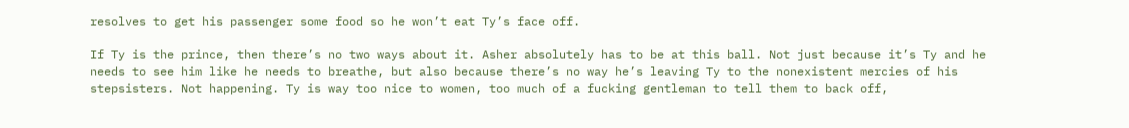resolves to get his passenger some food so he won’t eat Ty’s face off.

If Ty is the prince, then there’s no two ways about it. Asher absolutely has to be at this ball. Not just because it’s Ty and he needs to see him like he needs to breathe, but also because there’s no way he’s leaving Ty to the nonexistent mercies of his stepsisters. Not happening. Ty is way too nice to women, too much of a fucking gentleman to tell them to back off,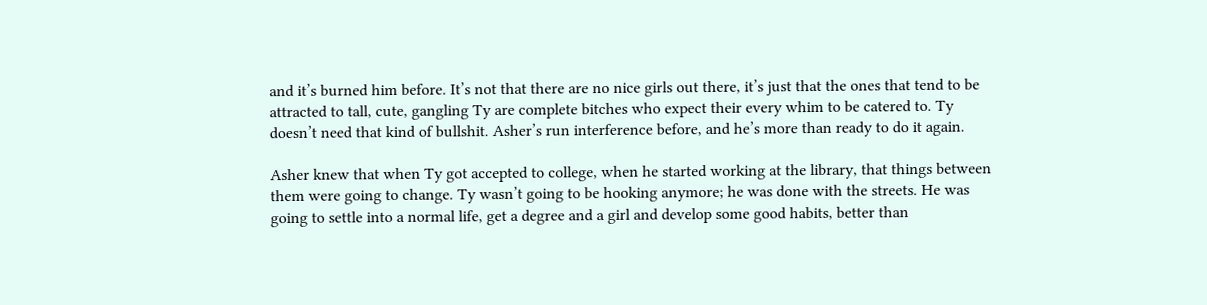and it’s burned him before. It’s not that there are no nice girls out there, it’s just that the ones that tend to be attracted to tall, cute, gangling Ty are complete bitches who expect their every whim to be catered to. Ty doesn’t need that kind of bullshit. Asher’s run interference before, and he’s more than ready to do it again.

Asher knew that when Ty got accepted to college, when he started working at the library, that things between them were going to change. Ty wasn’t going to be hooking anymore; he was done with the streets. He was going to settle into a normal life, get a degree and a girl and develop some good habits, better than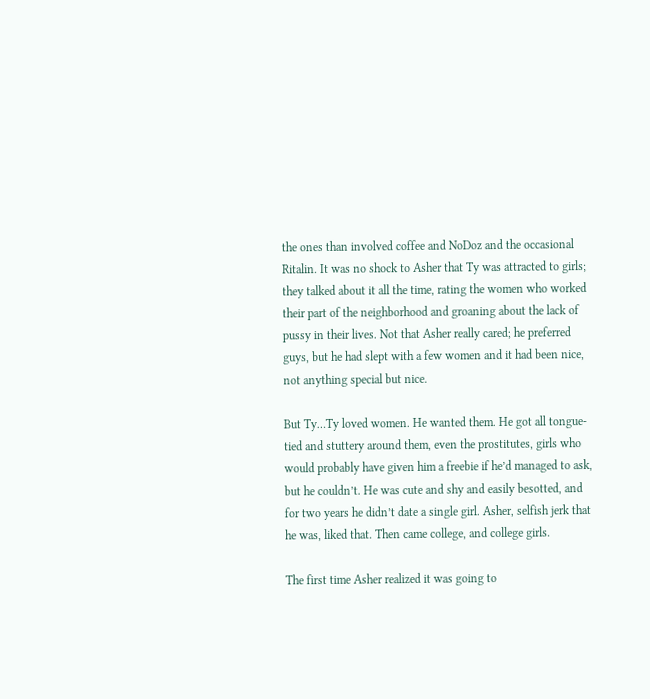the ones than involved coffee and NoDoz and the occasional Ritalin. It was no shock to Asher that Ty was attracted to girls; they talked about it all the time, rating the women who worked their part of the neighborhood and groaning about the lack of pussy in their lives. Not that Asher really cared; he preferred guys, but he had slept with a few women and it had been nice, not anything special but nice.

But Ty…Ty loved women. He wanted them. He got all tongue-tied and stuttery around them, even the prostitutes, girls who would probably have given him a freebie if he’d managed to ask, but he couldn’t. He was cute and shy and easily besotted, and for two years he didn’t date a single girl. Asher, selfish jerk that he was, liked that. Then came college, and college girls.

The first time Asher realized it was going to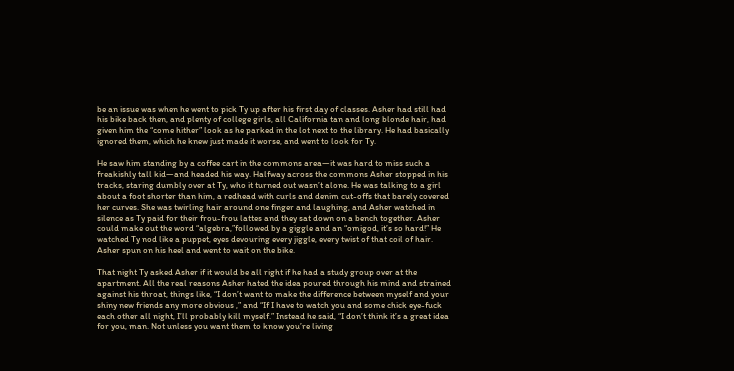be an issue was when he went to pick Ty up after his first day of classes. Asher had still had his bike back then, and plenty of college girls, all California tan and long blonde hair, had given him the “come hither” look as he parked in the lot next to the library. He had basically ignored them, which he knew just made it worse, and went to look for Ty.

He saw him standing by a coffee cart in the commons area—it was hard to miss such a freakishly tall kid—and headed his way. Halfway across the commons Asher stopped in his tracks, staring dumbly over at Ty, who it turned out wasn’t alone. He was talking to a girl about a foot shorter than him, a redhead with curls and denim cut-offs that barely covered her curves. She was twirling hair around one finger and laughing, and Asher watched in silence as Ty paid for their frou-frou lattes and they sat down on a bench together. Asher could make out the word “algebra,”followed by a giggle and an “omigod, it’s so hard!” He watched Ty nod like a puppet, eyes devouring every jiggle, every twist of that coil of hair. Asher spun on his heel and went to wait on the bike.

That night Ty asked Asher if it would be all right if he had a study group over at the apartment. All the real reasons Asher hated the idea poured through his mind and strained against his throat, things like, “I don’t want to make the difference between myself and your shiny new friends any more obvious ,” and “If I have to watch you and some chick eye-fuck each other all night, I’ll probably kill myself.” Instead he said, “I don’t think it’s a great idea for you, man. Not unless you want them to know you’re living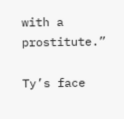with a prostitute.”

Ty’s face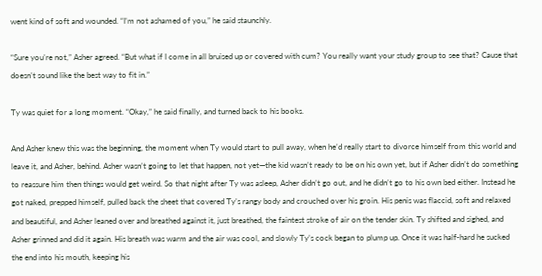went kind of soft and wounded. “I’m not ashamed of you,” he said staunchly.

“Sure you’re not,” Asher agreed. “But what if I come in all bruised up or covered with cum? You really want your study group to see that? Cause that doesn’t sound like the best way to fit in.”

Ty was quiet for a long moment. “Okay,” he said finally, and turned back to his books.

And Asher knew this was the beginning, the moment when Ty would start to pull away, when he’d really start to divorce himself from this world and leave it, and Asher, behind. Asher wasn’t going to let that happen, not yet—the kid wasn’t ready to be on his own yet, but if Asher didn’t do something to reassure him then things would get weird. So that night after Ty was asleep, Asher didn’t go out, and he didn’t go to his own bed either. Instead he got naked, prepped himself, pulled back the sheet that covered Ty’s rangy body and crouched over his groin. His penis was flaccid, soft and relaxed and beautiful, and Asher leaned over and breathed against it, just breathed, the faintest stroke of air on the tender skin. Ty shifted and sighed, and Asher grinned and did it again. His breath was warm and the air was cool, and slowly Ty’s cock began to plump up. Once it was half-hard he sucked the end into his mouth, keeping his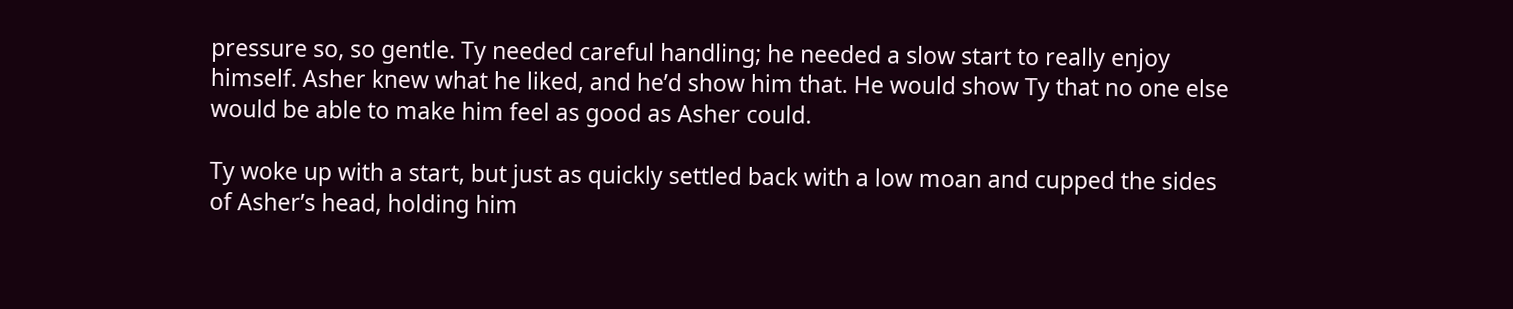pressure so, so gentle. Ty needed careful handling; he needed a slow start to really enjoy himself. Asher knew what he liked, and he’d show him that. He would show Ty that no one else would be able to make him feel as good as Asher could.

Ty woke up with a start, but just as quickly settled back with a low moan and cupped the sides of Asher’s head, holding him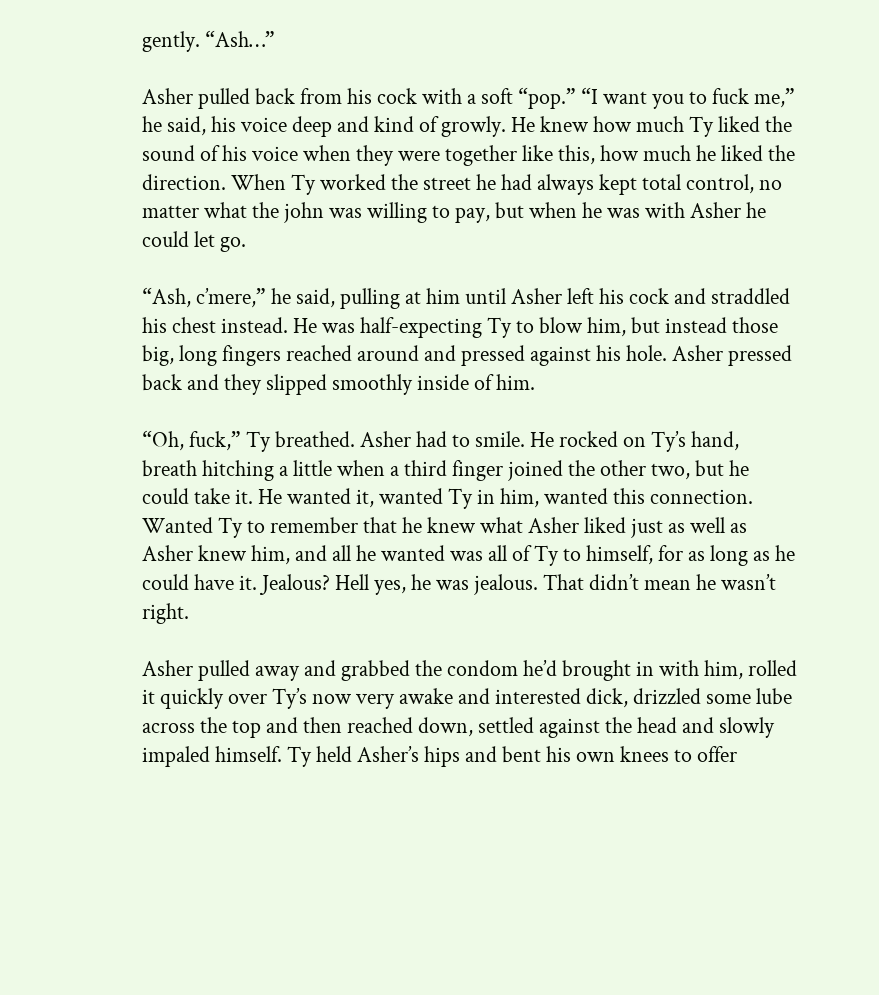gently. “Ash…”

Asher pulled back from his cock with a soft “pop.” “I want you to fuck me,” he said, his voice deep and kind of growly. He knew how much Ty liked the sound of his voice when they were together like this, how much he liked the direction. When Ty worked the street he had always kept total control, no matter what the john was willing to pay, but when he was with Asher he could let go.

“Ash, c’mere,” he said, pulling at him until Asher left his cock and straddled his chest instead. He was half-expecting Ty to blow him, but instead those big, long fingers reached around and pressed against his hole. Asher pressed back and they slipped smoothly inside of him.

“Oh, fuck,” Ty breathed. Asher had to smile. He rocked on Ty’s hand, breath hitching a little when a third finger joined the other two, but he could take it. He wanted it, wanted Ty in him, wanted this connection. Wanted Ty to remember that he knew what Asher liked just as well as Asher knew him, and all he wanted was all of Ty to himself, for as long as he could have it. Jealous? Hell yes, he was jealous. That didn’t mean he wasn’t right.

Asher pulled away and grabbed the condom he’d brought in with him, rolled it quickly over Ty’s now very awake and interested dick, drizzled some lube across the top and then reached down, settled against the head and slowly impaled himself. Ty held Asher’s hips and bent his own knees to offer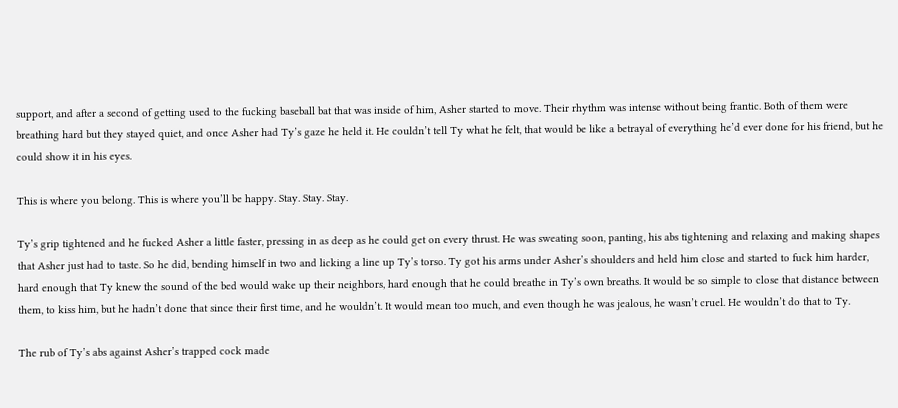support, and after a second of getting used to the fucking baseball bat that was inside of him, Asher started to move. Their rhythm was intense without being frantic. Both of them were breathing hard but they stayed quiet, and once Asher had Ty’s gaze he held it. He couldn’t tell Ty what he felt, that would be like a betrayal of everything he’d ever done for his friend, but he could show it in his eyes.

This is where you belong. This is where you’ll be happy. Stay. Stay. Stay.

Ty’s grip tightened and he fucked Asher a little faster, pressing in as deep as he could get on every thrust. He was sweating soon, panting, his abs tightening and relaxing and making shapes that Asher just had to taste. So he did, bending himself in two and licking a line up Ty’s torso. Ty got his arms under Asher’s shoulders and held him close and started to fuck him harder, hard enough that Ty knew the sound of the bed would wake up their neighbors, hard enough that he could breathe in Ty’s own breaths. It would be so simple to close that distance between them, to kiss him, but he hadn’t done that since their first time, and he wouldn’t. It would mean too much, and even though he was jealous, he wasn’t cruel. He wouldn’t do that to Ty.

The rub of Ty’s abs against Asher’s trapped cock made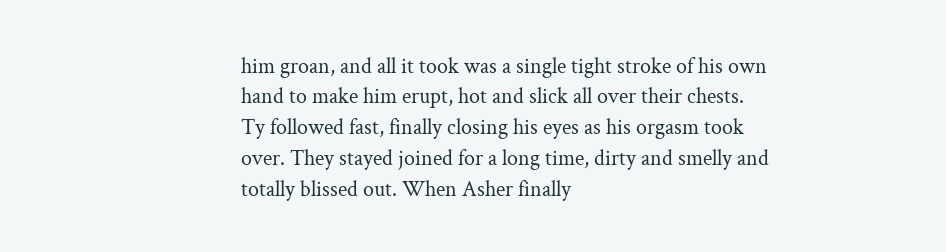him groan, and all it took was a single tight stroke of his own hand to make him erupt, hot and slick all over their chests. Ty followed fast, finally closing his eyes as his orgasm took over. They stayed joined for a long time, dirty and smelly and totally blissed out. When Asher finally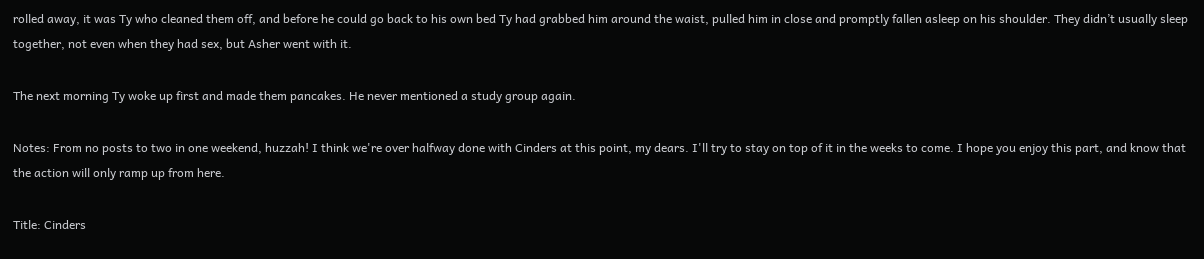rolled away, it was Ty who cleaned them off, and before he could go back to his own bed Ty had grabbed him around the waist, pulled him in close and promptly fallen asleep on his shoulder. They didn’t usually sleep together, not even when they had sex, but Asher went with it.

The next morning Ty woke up first and made them pancakes. He never mentioned a study group again.

Notes: From no posts to two in one weekend, huzzah! I think we're over halfway done with Cinders at this point, my dears. I'll try to stay on top of it in the weeks to come. I hope you enjoy this part, and know that the action will only ramp up from here.

Title: Cinders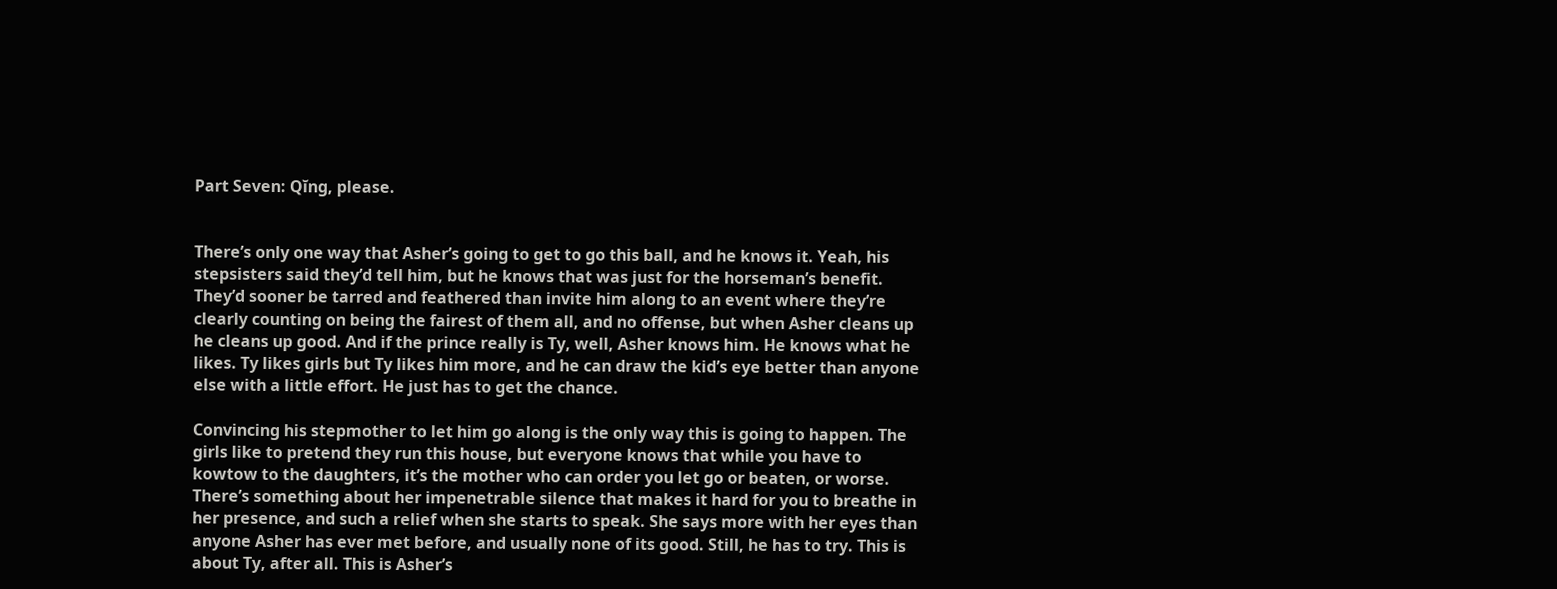Part Seven: Qĭng, please.


There’s only one way that Asher’s going to get to go this ball, and he knows it. Yeah, his stepsisters said they’d tell him, but he knows that was just for the horseman’s benefit. They’d sooner be tarred and feathered than invite him along to an event where they’re clearly counting on being the fairest of them all, and no offense, but when Asher cleans up he cleans up good. And if the prince really is Ty, well, Asher knows him. He knows what he likes. Ty likes girls but Ty likes him more, and he can draw the kid’s eye better than anyone else with a little effort. He just has to get the chance.

Convincing his stepmother to let him go along is the only way this is going to happen. The girls like to pretend they run this house, but everyone knows that while you have to kowtow to the daughters, it’s the mother who can order you let go or beaten, or worse. There’s something about her impenetrable silence that makes it hard for you to breathe in her presence, and such a relief when she starts to speak. She says more with her eyes than anyone Asher has ever met before, and usually none of its good. Still, he has to try. This is about Ty, after all. This is Asher’s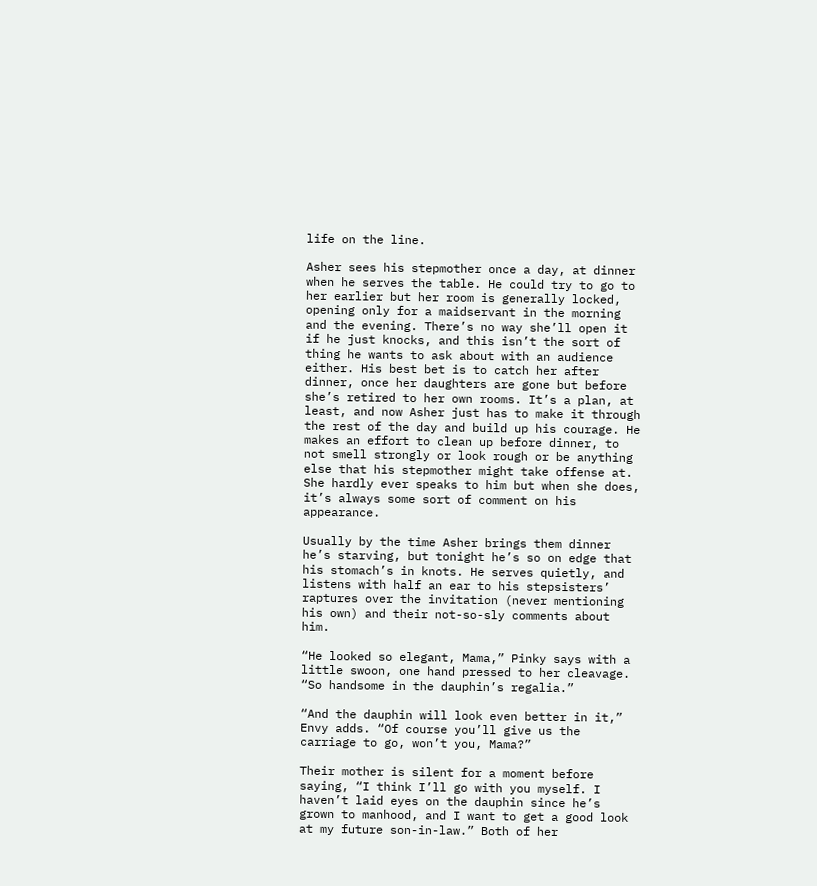life on the line.

Asher sees his stepmother once a day, at dinner when he serves the table. He could try to go to her earlier but her room is generally locked, opening only for a maidservant in the morning and the evening. There’s no way she’ll open it if he just knocks, and this isn’t the sort of thing he wants to ask about with an audience either. His best bet is to catch her after dinner, once her daughters are gone but before she’s retired to her own rooms. It’s a plan, at least, and now Asher just has to make it through the rest of the day and build up his courage. He makes an effort to clean up before dinner, to not smell strongly or look rough or be anything else that his stepmother might take offense at. She hardly ever speaks to him but when she does, it’s always some sort of comment on his appearance.

Usually by the time Asher brings them dinner he’s starving, but tonight he’s so on edge that his stomach’s in knots. He serves quietly, and listens with half an ear to his stepsisters’ raptures over the invitation (never mentioning his own) and their not-so-sly comments about him.

“He looked so elegant, Mama,” Pinky says with a little swoon, one hand pressed to her cleavage. “So handsome in the dauphin’s regalia.”

“And the dauphin will look even better in it,” Envy adds. “Of course you’ll give us the carriage to go, won’t you, Mama?”

Their mother is silent for a moment before saying, “I think I’ll go with you myself. I haven’t laid eyes on the dauphin since he’s grown to manhood, and I want to get a good look at my future son-in-law.” Both of her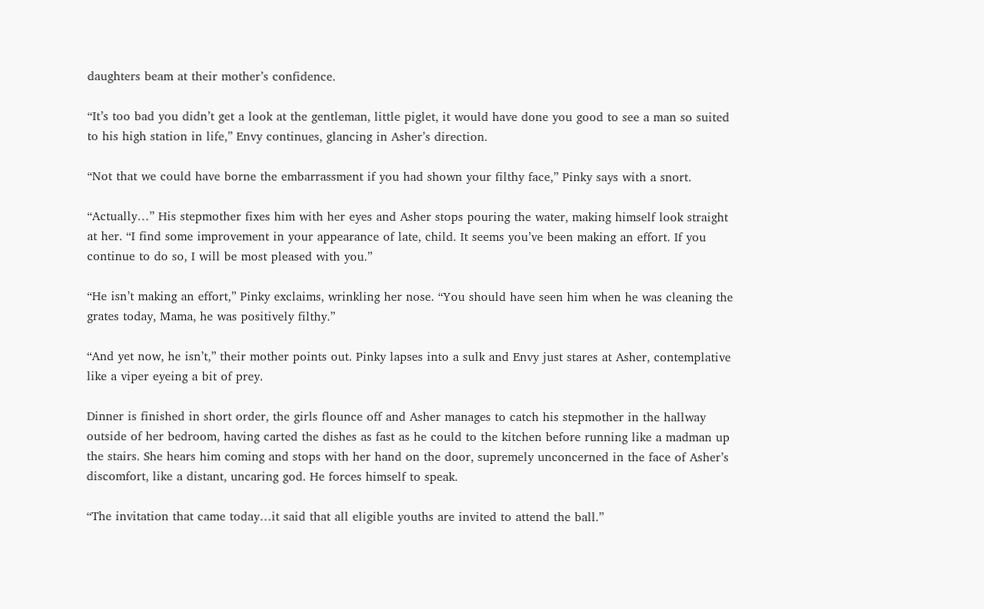daughters beam at their mother’s confidence.

“It’s too bad you didn’t get a look at the gentleman, little piglet, it would have done you good to see a man so suited to his high station in life,” Envy continues, glancing in Asher’s direction.

“Not that we could have borne the embarrassment if you had shown your filthy face,” Pinky says with a snort.

“Actually…” His stepmother fixes him with her eyes and Asher stops pouring the water, making himself look straight at her. “I find some improvement in your appearance of late, child. It seems you’ve been making an effort. If you continue to do so, I will be most pleased with you.”

“He isn’t making an effort,” Pinky exclaims, wrinkling her nose. “You should have seen him when he was cleaning the grates today, Mama, he was positively filthy.”

“And yet now, he isn’t,” their mother points out. Pinky lapses into a sulk and Envy just stares at Asher, contemplative like a viper eyeing a bit of prey.

Dinner is finished in short order, the girls flounce off and Asher manages to catch his stepmother in the hallway outside of her bedroom, having carted the dishes as fast as he could to the kitchen before running like a madman up the stairs. She hears him coming and stops with her hand on the door, supremely unconcerned in the face of Asher’s discomfort, like a distant, uncaring god. He forces himself to speak.

“The invitation that came today…it said that all eligible youths are invited to attend the ball.”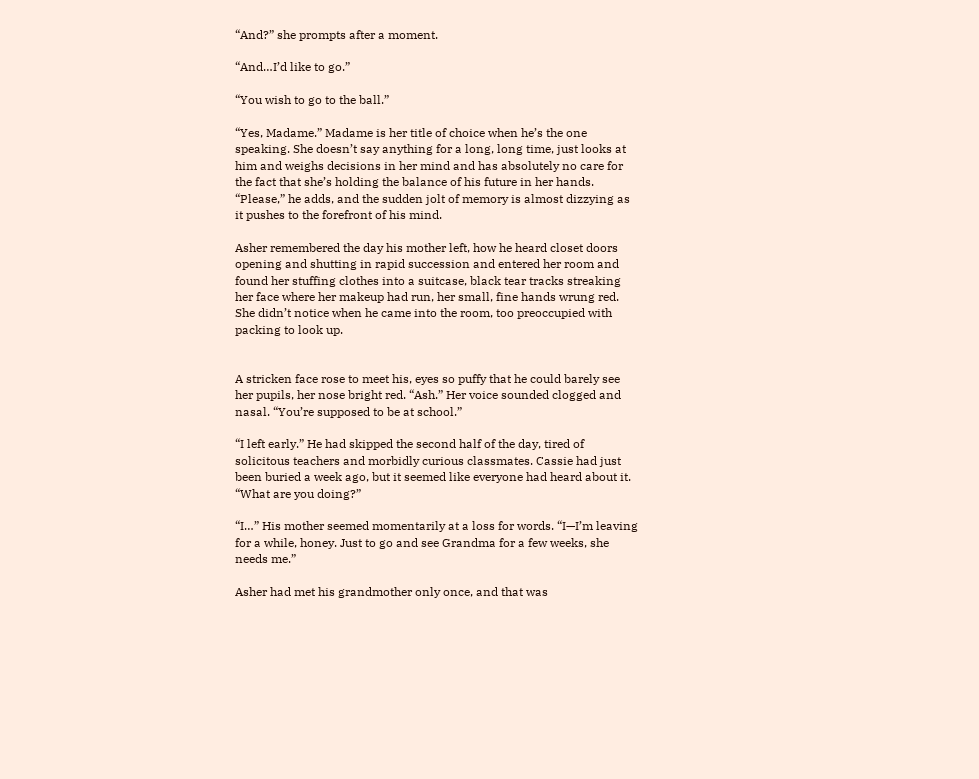“And?” she prompts after a moment.

“And…I’d like to go.”

“You wish to go to the ball.”

“Yes, Madame.” Madame is her title of choice when he’s the one speaking. She doesn’t say anything for a long, long time, just looks at him and weighs decisions in her mind and has absolutely no care for the fact that she’s holding the balance of his future in her hands. “Please,” he adds, and the sudden jolt of memory is almost dizzying as it pushes to the forefront of his mind.

Asher remembered the day his mother left, how he heard closet doors opening and shutting in rapid succession and entered her room and found her stuffing clothes into a suitcase, black tear tracks streaking her face where her makeup had run, her small, fine hands wrung red. She didn’t notice when he came into the room, too preoccupied with packing to look up.


A stricken face rose to meet his, eyes so puffy that he could barely see her pupils, her nose bright red. “Ash.” Her voice sounded clogged and nasal. “You’re supposed to be at school.”

“I left early.” He had skipped the second half of the day, tired of solicitous teachers and morbidly curious classmates. Cassie had just been buried a week ago, but it seemed like everyone had heard about it. “What are you doing?”

“I…” His mother seemed momentarily at a loss for words. “I—I’m leaving for a while, honey. Just to go and see Grandma for a few weeks, she needs me.”

Asher had met his grandmother only once, and that was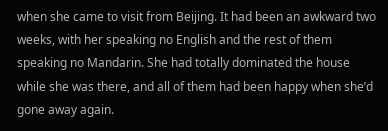when she came to visit from Beijing. It had been an awkward two weeks, with her speaking no English and the rest of them speaking no Mandarin. She had totally dominated the house while she was there, and all of them had been happy when she’d gone away again.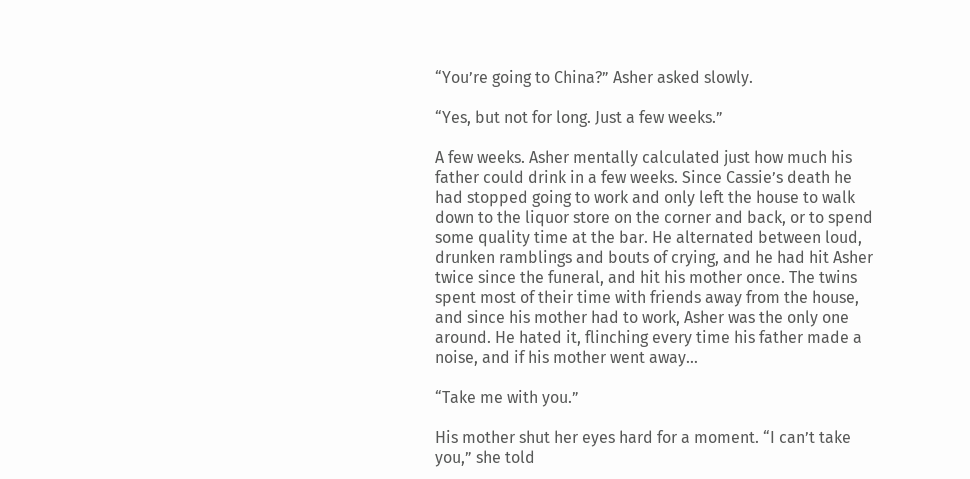“You’re going to China?” Asher asked slowly.

“Yes, but not for long. Just a few weeks.”

A few weeks. Asher mentally calculated just how much his father could drink in a few weeks. Since Cassie’s death he had stopped going to work and only left the house to walk down to the liquor store on the corner and back, or to spend some quality time at the bar. He alternated between loud, drunken ramblings and bouts of crying, and he had hit Asher twice since the funeral, and hit his mother once. The twins spent most of their time with friends away from the house, and since his mother had to work, Asher was the only one around. He hated it, flinching every time his father made a noise, and if his mother went away…

“Take me with you.”

His mother shut her eyes hard for a moment. “I can’t take you,” she told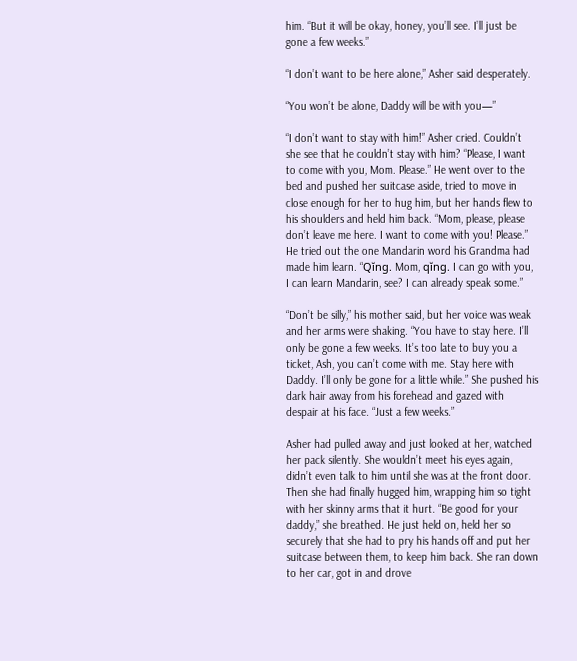him. “But it will be okay, honey, you’ll see. I’ll just be gone a few weeks.”

“I don’t want to be here alone,” Asher said desperately.

“You won’t be alone, Daddy will be with you—”

“I don’t want to stay with him!” Asher cried. Couldn’t she see that he couldn’t stay with him? “Please, I want to come with you, Mom. Please.” He went over to the bed and pushed her suitcase aside, tried to move in close enough for her to hug him, but her hands flew to his shoulders and held him back. “Mom, please, please don’t leave me here. I want to come with you! Please.” He tried out the one Mandarin word his Grandma had made him learn. “Qĭng. Mom, qĭng. I can go with you, I can learn Mandarin, see? I can already speak some.”

“Don’t be silly,” his mother said, but her voice was weak and her arms were shaking. “You have to stay here. I’ll only be gone a few weeks. It’s too late to buy you a ticket, Ash, you can’t come with me. Stay here with Daddy. I’ll only be gone for a little while.” She pushed his dark hair away from his forehead and gazed with despair at his face. “Just a few weeks.”

Asher had pulled away and just looked at her, watched her pack silently. She wouldn’t meet his eyes again, didn’t even talk to him until she was at the front door. Then she had finally hugged him, wrapping him so tight with her skinny arms that it hurt. “Be good for your daddy,” she breathed. He just held on, held her so securely that she had to pry his hands off and put her suitcase between them, to keep him back. She ran down to her car, got in and drove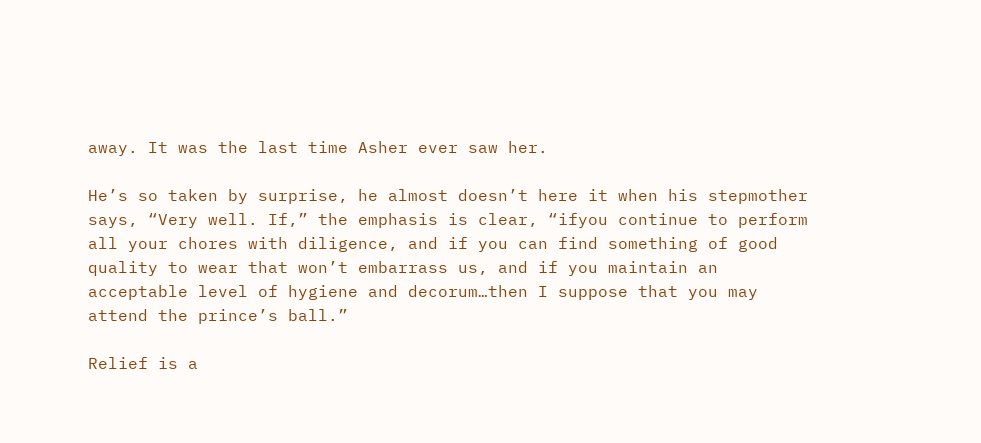away. It was the last time Asher ever saw her.

He’s so taken by surprise, he almost doesn’t here it when his stepmother says, “Very well. If,” the emphasis is clear, “ifyou continue to perform all your chores with diligence, and if you can find something of good quality to wear that won’t embarrass us, and if you maintain an acceptable level of hygiene and decorum…then I suppose that you may attend the prince’s ball.”

Relief is a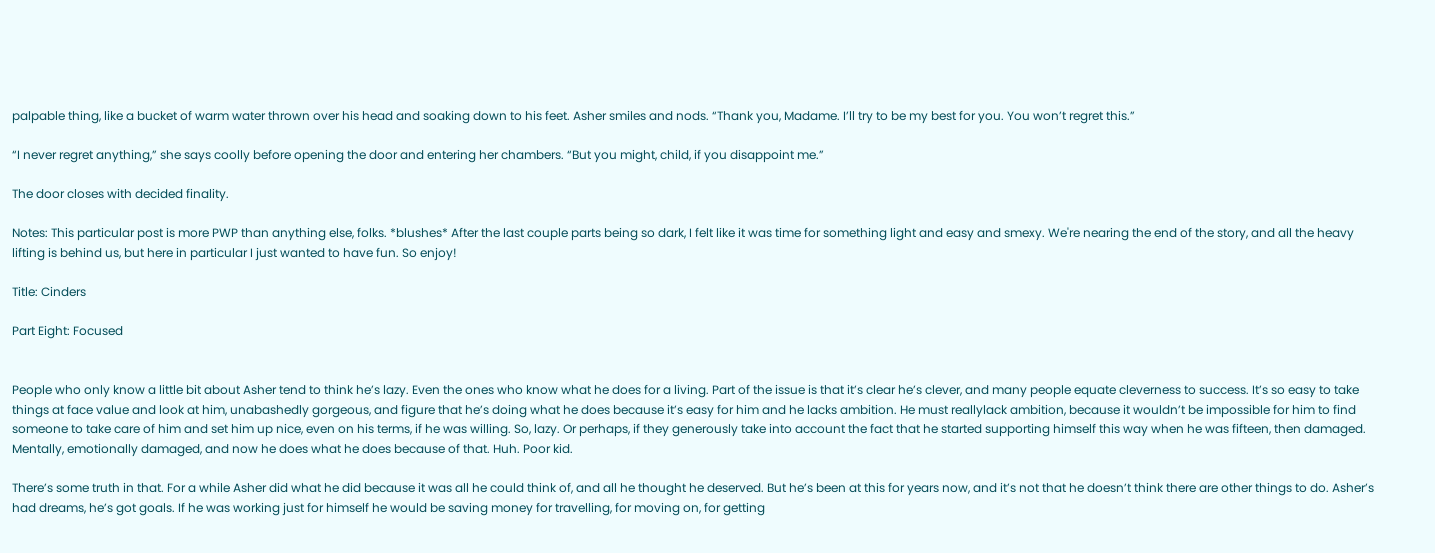palpable thing, like a bucket of warm water thrown over his head and soaking down to his feet. Asher smiles and nods. “Thank you, Madame. I’ll try to be my best for you. You won’t regret this.”

“I never regret anything,” she says coolly before opening the door and entering her chambers. “But you might, child, if you disappoint me.”

The door closes with decided finality.

Notes: This particular post is more PWP than anything else, folks. *blushes* After the last couple parts being so dark, I felt like it was time for something light and easy and smexy. We're nearing the end of the story, and all the heavy lifting is behind us, but here in particular I just wanted to have fun. So enjoy!

Title: Cinders

Part Eight: Focused


People who only know a little bit about Asher tend to think he’s lazy. Even the ones who know what he does for a living. Part of the issue is that it’s clear he’s clever, and many people equate cleverness to success. It’s so easy to take things at face value and look at him, unabashedly gorgeous, and figure that he’s doing what he does because it’s easy for him and he lacks ambition. He must reallylack ambition, because it wouldn’t be impossible for him to find someone to take care of him and set him up nice, even on his terms, if he was willing. So, lazy. Or perhaps, if they generously take into account the fact that he started supporting himself this way when he was fifteen, then damaged. Mentally, emotionally damaged, and now he does what he does because of that. Huh. Poor kid.

There’s some truth in that. For a while Asher did what he did because it was all he could think of, and all he thought he deserved. But he’s been at this for years now, and it’s not that he doesn’t think there are other things to do. Asher’s had dreams, he’s got goals. If he was working just for himself he would be saving money for travelling, for moving on, for getting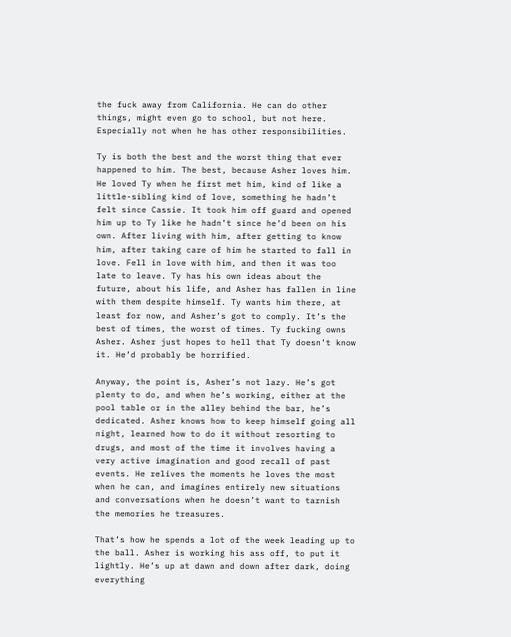the fuck away from California. He can do other things, might even go to school, but not here. Especially not when he has other responsibilities.

Ty is both the best and the worst thing that ever happened to him. The best, because Asher loves him. He loved Ty when he first met him, kind of like a little-sibling kind of love, something he hadn’t felt since Cassie. It took him off guard and opened him up to Ty like he hadn’t since he’d been on his own. After living with him, after getting to know him, after taking care of him he started to fall in love. Fell in love with him, and then it was too late to leave. Ty has his own ideas about the future, about his life, and Asher has fallen in line with them despite himself. Ty wants him there, at least for now, and Asher’s got to comply. It’s the best of times, the worst of times. Ty fucking owns Asher. Asher just hopes to hell that Ty doesn’t know it. He’d probably be horrified.

Anyway, the point is, Asher’s not lazy. He’s got plenty to do, and when he’s working, either at the pool table or in the alley behind the bar, he’s dedicated. Asher knows how to keep himself going all night, learned how to do it without resorting to drugs, and most of the time it involves having a very active imagination and good recall of past events. He relives the moments he loves the most when he can, and imagines entirely new situations and conversations when he doesn’t want to tarnish the memories he treasures.

That’s how he spends a lot of the week leading up to the ball. Asher is working his ass off, to put it lightly. He’s up at dawn and down after dark, doing everything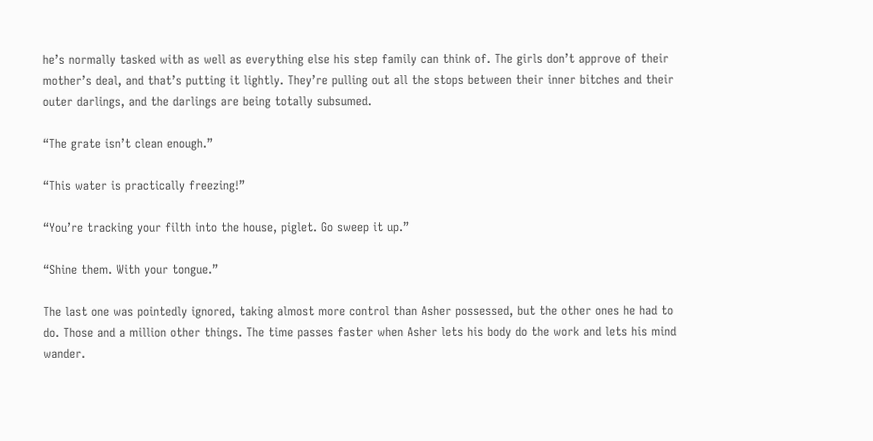he’s normally tasked with as well as everything else his step family can think of. The girls don’t approve of their mother’s deal, and that’s putting it lightly. They’re pulling out all the stops between their inner bitches and their outer darlings, and the darlings are being totally subsumed.

“The grate isn’t clean enough.”

“This water is practically freezing!”

“You’re tracking your filth into the house, piglet. Go sweep it up.”

“Shine them. With your tongue.”

The last one was pointedly ignored, taking almost more control than Asher possessed, but the other ones he had to do. Those and a million other things. The time passes faster when Asher lets his body do the work and lets his mind wander.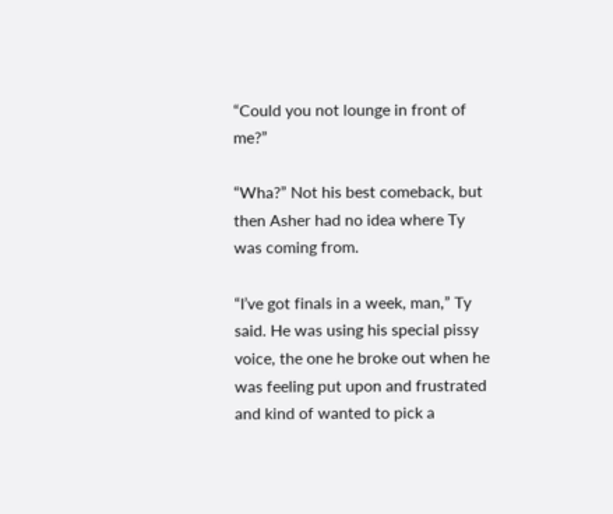“Could you not lounge in front of me?”

“Wha?” Not his best comeback, but then Asher had no idea where Ty was coming from.

“I’ve got finals in a week, man,” Ty said. He was using his special pissy voice, the one he broke out when he was feeling put upon and frustrated and kind of wanted to pick a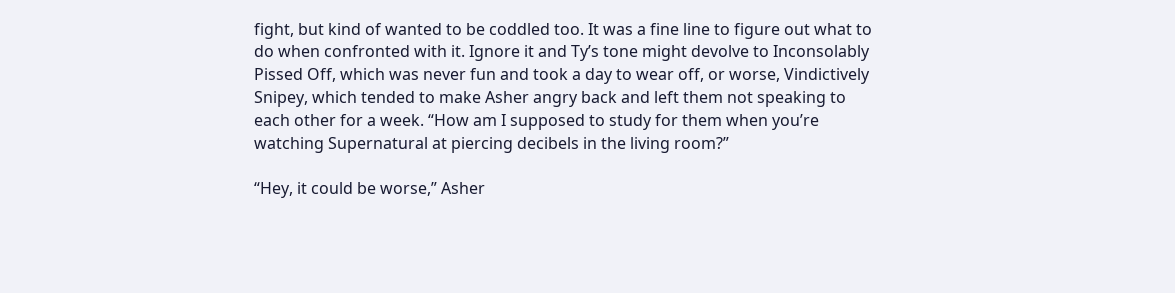fight, but kind of wanted to be coddled too. It was a fine line to figure out what to do when confronted with it. Ignore it and Ty’s tone might devolve to Inconsolably Pissed Off, which was never fun and took a day to wear off, or worse, Vindictively Snipey, which tended to make Asher angry back and left them not speaking to each other for a week. “How am I supposed to study for them when you’re watching Supernatural at piercing decibels in the living room?”

“Hey, it could be worse,” Asher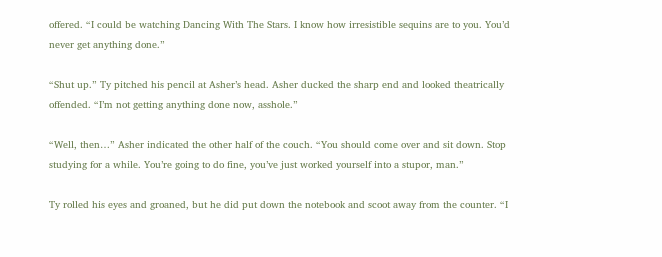offered. “I could be watching Dancing With The Stars. I know how irresistible sequins are to you. You’d never get anything done.”

“Shut up.” Ty pitched his pencil at Asher’s head. Asher ducked the sharp end and looked theatrically offended. “I’m not getting anything done now, asshole.”

“Well, then…” Asher indicated the other half of the couch. “You should come over and sit down. Stop studying for a while. You’re going to do fine, you’ve just worked yourself into a stupor, man.”

Ty rolled his eyes and groaned, but he did put down the notebook and scoot away from the counter. “I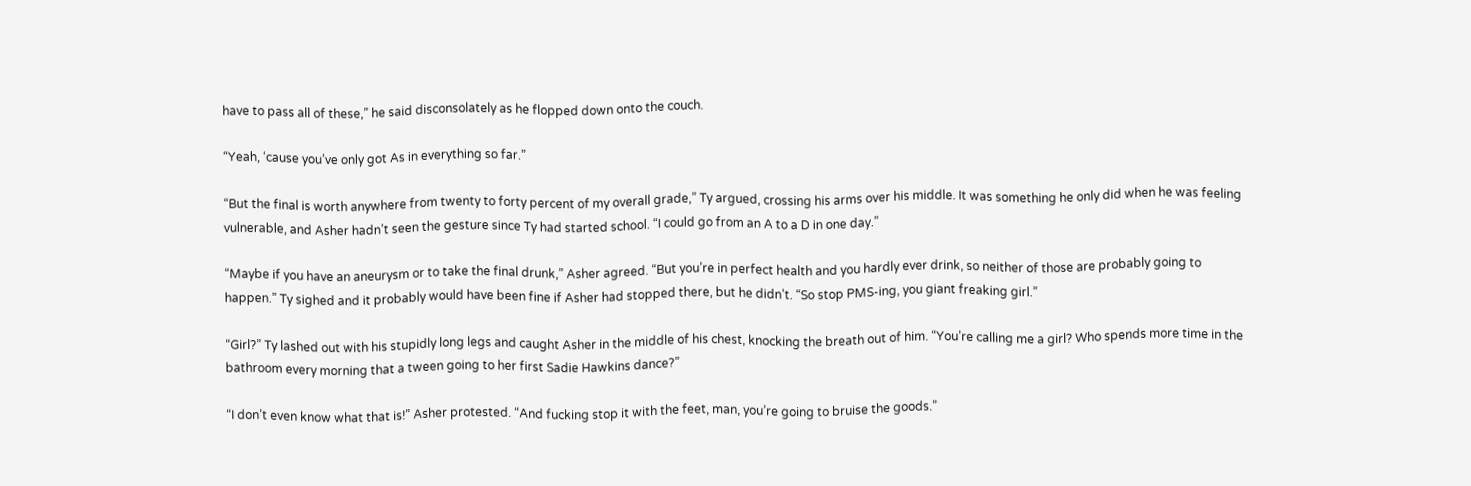have to pass all of these,” he said disconsolately as he flopped down onto the couch.

“Yeah, ‘cause you’ve only got As in everything so far.”

“But the final is worth anywhere from twenty to forty percent of my overall grade,” Ty argued, crossing his arms over his middle. It was something he only did when he was feeling vulnerable, and Asher hadn’t seen the gesture since Ty had started school. “I could go from an A to a D in one day.”

“Maybe if you have an aneurysm or to take the final drunk,” Asher agreed. “But you’re in perfect health and you hardly ever drink, so neither of those are probably going to happen.” Ty sighed and it probably would have been fine if Asher had stopped there, but he didn’t. “So stop PMS-ing, you giant freaking girl.”

“Girl?” Ty lashed out with his stupidly long legs and caught Asher in the middle of his chest, knocking the breath out of him. “You’re calling me a girl? Who spends more time in the bathroom every morning that a tween going to her first Sadie Hawkins dance?”

“I don’t even know what that is!” Asher protested. “And fucking stop it with the feet, man, you’re going to bruise the goods.”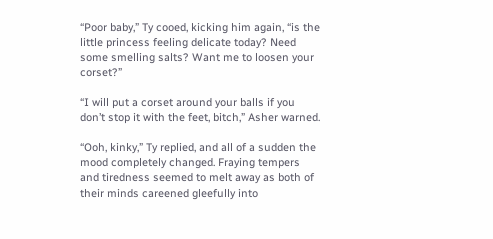“Poor baby,” Ty cooed, kicking him again, “is the little princess feeling delicate today? Need some smelling salts? Want me to loosen your corset?”

“I will put a corset around your balls if you don’t stop it with the feet, bitch,” Asher warned.

“Ooh, kinky,” Ty replied, and all of a sudden the mood completely changed. Fraying tempers and tiredness seemed to melt away as both of their minds careened gleefully into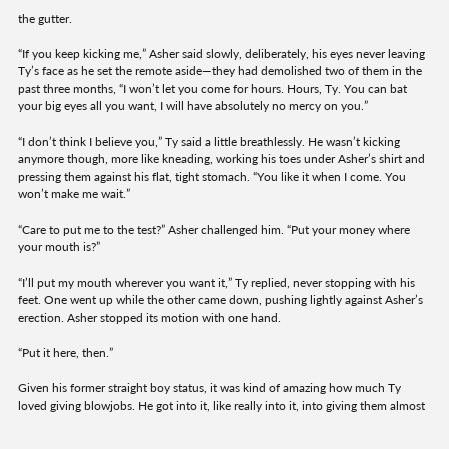the gutter.

“If you keep kicking me,” Asher said slowly, deliberately, his eyes never leaving Ty’s face as he set the remote aside—they had demolished two of them in the past three months, “I won’t let you come for hours. Hours, Ty. You can bat your big eyes all you want, I will have absolutely no mercy on you.”

“I don’t think I believe you,” Ty said a little breathlessly. He wasn’t kicking anymore though, more like kneading, working his toes under Asher’s shirt and pressing them against his flat, tight stomach. “You like it when I come. You won’t make me wait.”

“Care to put me to the test?” Asher challenged him. “Put your money where your mouth is?”

“I’ll put my mouth wherever you want it,” Ty replied, never stopping with his feet. One went up while the other came down, pushing lightly against Asher’s erection. Asher stopped its motion with one hand.

“Put it here, then.”

Given his former straight boy status, it was kind of amazing how much Ty loved giving blowjobs. He got into it, like really into it, into giving them almost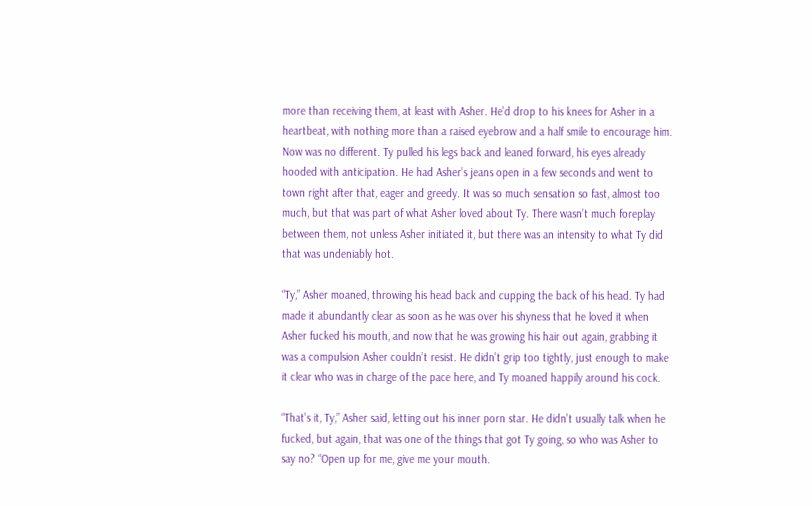more than receiving them, at least with Asher. He’d drop to his knees for Asher in a heartbeat, with nothing more than a raised eyebrow and a half smile to encourage him. Now was no different. Ty pulled his legs back and leaned forward, his eyes already hooded with anticipation. He had Asher’s jeans open in a few seconds and went to town right after that, eager and greedy. It was so much sensation so fast, almost too much, but that was part of what Asher loved about Ty. There wasn’t much foreplay between them, not unless Asher initiated it, but there was an intensity to what Ty did that was undeniably hot.

“Ty,” Asher moaned, throwing his head back and cupping the back of his head. Ty had made it abundantly clear as soon as he was over his shyness that he loved it when Asher fucked his mouth, and now that he was growing his hair out again, grabbing it was a compulsion Asher couldn’t resist. He didn’t grip too tightly, just enough to make it clear who was in charge of the pace here, and Ty moaned happily around his cock.

“That’s it, Ty,” Asher said, letting out his inner porn star. He didn’t usually talk when he fucked, but again, that was one of the things that got Ty going, so who was Asher to say no? “Open up for me, give me your mouth.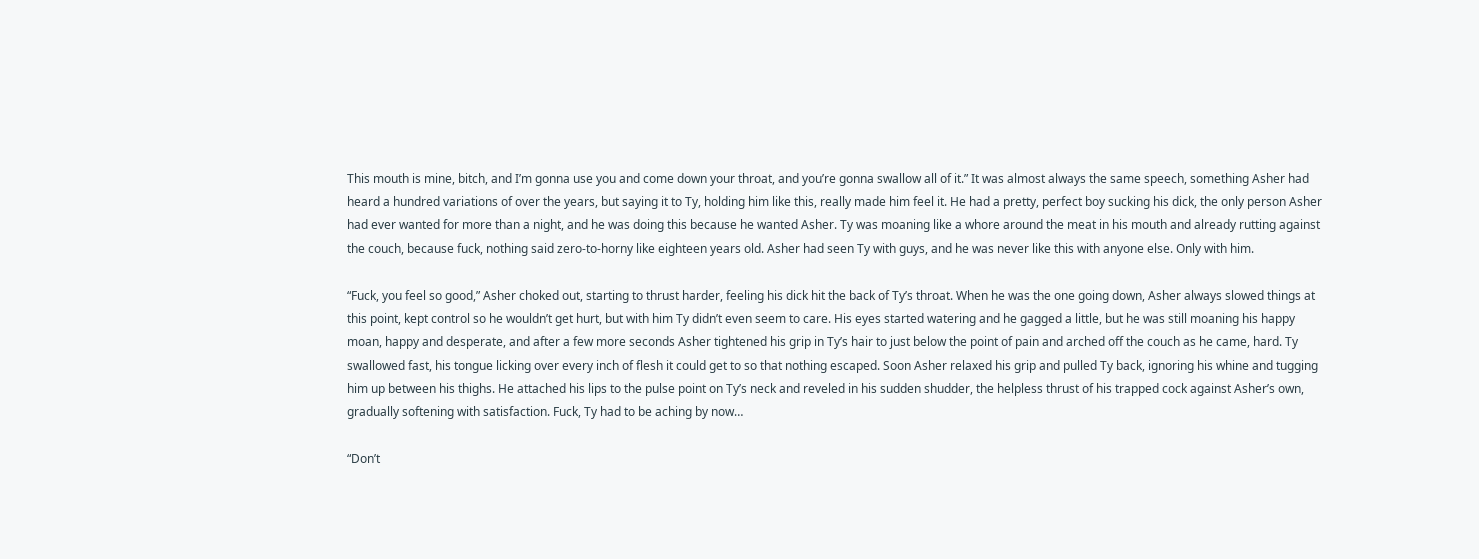This mouth is mine, bitch, and I’m gonna use you and come down your throat, and you’re gonna swallow all of it.” It was almost always the same speech, something Asher had heard a hundred variations of over the years, but saying it to Ty, holding him like this, really made him feel it. He had a pretty, perfect boy sucking his dick, the only person Asher had ever wanted for more than a night, and he was doing this because he wanted Asher. Ty was moaning like a whore around the meat in his mouth and already rutting against the couch, because fuck, nothing said zero-to-horny like eighteen years old. Asher had seen Ty with guys, and he was never like this with anyone else. Only with him.

“Fuck, you feel so good,” Asher choked out, starting to thrust harder, feeling his dick hit the back of Ty’s throat. When he was the one going down, Asher always slowed things at this point, kept control so he wouldn’t get hurt, but with him Ty didn’t even seem to care. His eyes started watering and he gagged a little, but he was still moaning his happy moan, happy and desperate, and after a few more seconds Asher tightened his grip in Ty’s hair to just below the point of pain and arched off the couch as he came, hard. Ty swallowed fast, his tongue licking over every inch of flesh it could get to so that nothing escaped. Soon Asher relaxed his grip and pulled Ty back, ignoring his whine and tugging him up between his thighs. He attached his lips to the pulse point on Ty’s neck and reveled in his sudden shudder, the helpless thrust of his trapped cock against Asher’s own, gradually softening with satisfaction. Fuck, Ty had to be aching by now…

“Don’t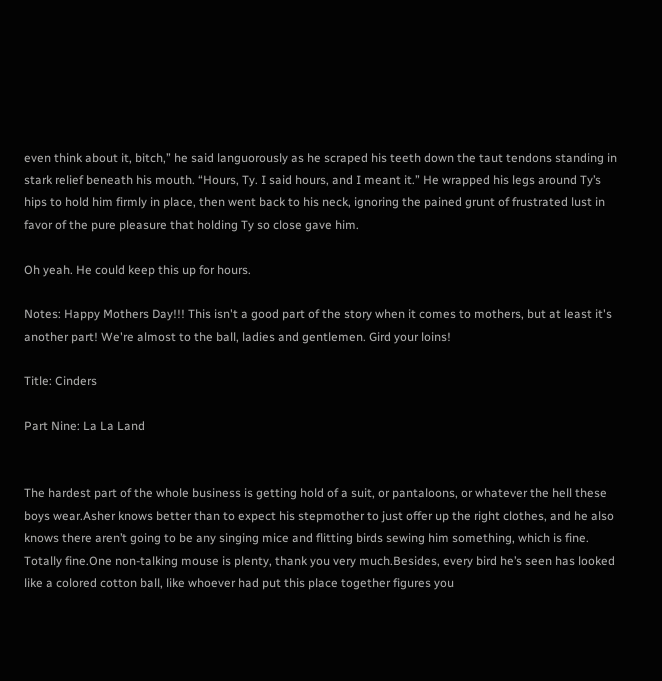even think about it, bitch,” he said languorously as he scraped his teeth down the taut tendons standing in stark relief beneath his mouth. “Hours, Ty. I said hours, and I meant it.” He wrapped his legs around Ty’s hips to hold him firmly in place, then went back to his neck, ignoring the pained grunt of frustrated lust in favor of the pure pleasure that holding Ty so close gave him.

Oh yeah. He could keep this up for hours.

Notes: Happy Mothers Day!!! This isn't a good part of the story when it comes to mothers, but at least it's another part! We're almost to the ball, ladies and gentlemen. Gird your loins!

Title: Cinders

Part Nine: La La Land


The hardest part of the whole business is getting hold of a suit, or pantaloons, or whatever the hell these boys wear.Asher knows better than to expect his stepmother to just offer up the right clothes, and he also knows there aren’t going to be any singing mice and flitting birds sewing him something, which is fine. Totally fine.One non-talking mouse is plenty, thank you very much.Besides, every bird he’s seen has looked like a colored cotton ball, like whoever had put this place together figures you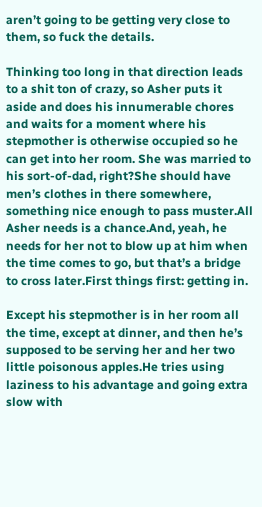aren’t going to be getting very close to them, so fuck the details.

Thinking too long in that direction leads to a shit ton of crazy, so Asher puts it aside and does his innumerable chores and waits for a moment where his stepmother is otherwise occupied so he can get into her room. She was married to his sort-of-dad, right?She should have men’s clothes in there somewhere, something nice enough to pass muster.All Asher needs is a chance.And, yeah, he needs for her not to blow up at him when the time comes to go, but that’s a bridge to cross later.First things first: getting in.

Except his stepmother is in her room all the time, except at dinner, and then he’s supposed to be serving her and her two little poisonous apples.He tries using laziness to his advantage and going extra slow with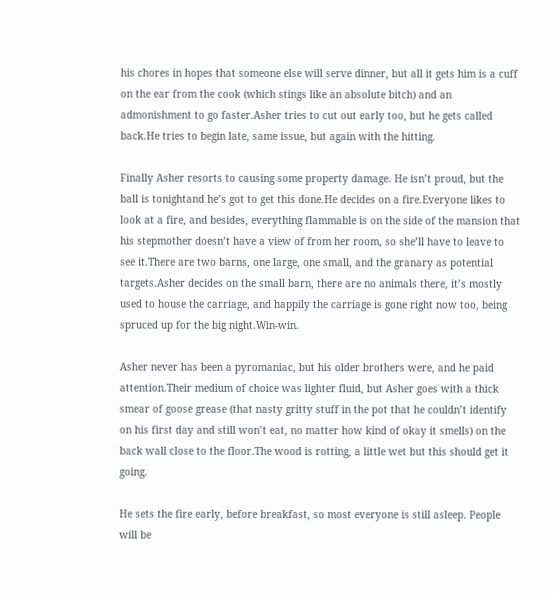his chores in hopes that someone else will serve dinner, but all it gets him is a cuff on the ear from the cook (which stings like an absolute bitch) and an admonishment to go faster.Asher tries to cut out early too, but he gets called back.He tries to begin late, same issue, but again with the hitting.

Finally Asher resorts to causing some property damage. He isn’t proud, but the ball is tonightand he’s got to get this done.He decides on a fire.Everyone likes to look at a fire, and besides, everything flammable is on the side of the mansion that his stepmother doesn’t have a view of from her room, so she’ll have to leave to see it.There are two barns, one large, one small, and the granary as potential targets.Asher decides on the small barn, there are no animals there, it’s mostly used to house the carriage, and happily the carriage is gone right now too, being spruced up for the big night.Win-win.

Asher never has been a pyromaniac, but his older brothers were, and he paid attention.Their medium of choice was lighter fluid, but Asher goes with a thick smear of goose grease (that nasty gritty stuff in the pot that he couldn’t identify on his first day and still won’t eat, no matter how kind of okay it smells) on the back wall close to the floor.The wood is rotting, a little wet but this should get it going.

He sets the fire early, before breakfast, so most everyone is still asleep. People will be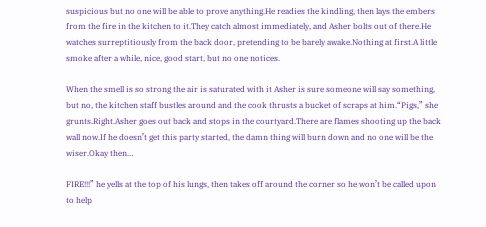suspicious but no one will be able to prove anything.He readies the kindling, then lays the embers from the fire in the kitchen to it.They catch almost immediately, and Asher bolts out of there.He watches surreptitiously from the back door, pretending to be barely awake.Nothing at first.A little smoke after a while, nice, good start, but no one notices.

When the smell is so strong the air is saturated with it Asher is sure someone will say something, but no, the kitchen staff bustles around and the cook thrusts a bucket of scraps at him.“Pigs,” she grunts.Right.Asher goes out back and stops in the courtyard.There are flames shooting up the back wall now.If he doesn’t get this party started, the damn thing will burn down and no one will be the wiser.Okay then…

FIRE!!!” he yells at the top of his lungs, then takes off around the corner so he won’t be called upon to help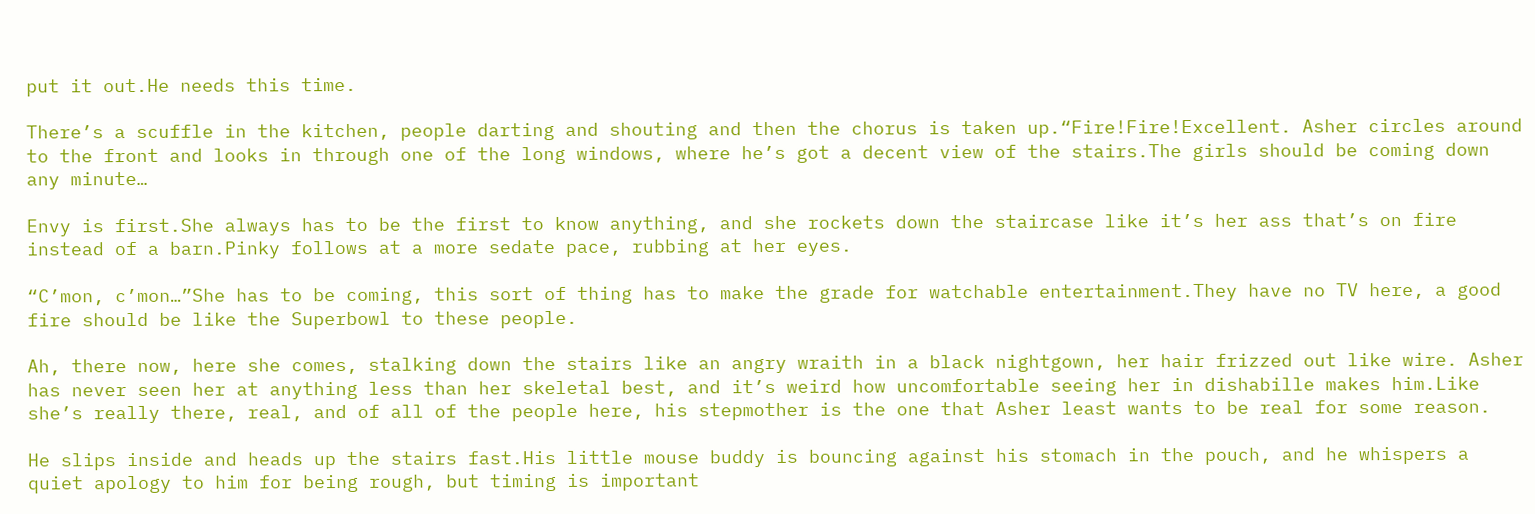put it out.He needs this time.

There’s a scuffle in the kitchen, people darting and shouting and then the chorus is taken up.“Fire!Fire!Excellent. Asher circles around to the front and looks in through one of the long windows, where he’s got a decent view of the stairs.The girls should be coming down any minute…

Envy is first.She always has to be the first to know anything, and she rockets down the staircase like it’s her ass that’s on fire instead of a barn.Pinky follows at a more sedate pace, rubbing at her eyes.

“C’mon, c’mon…”She has to be coming, this sort of thing has to make the grade for watchable entertainment.They have no TV here, a good fire should be like the Superbowl to these people.

Ah, there now, here she comes, stalking down the stairs like an angry wraith in a black nightgown, her hair frizzed out like wire. Asher has never seen her at anything less than her skeletal best, and it’s weird how uncomfortable seeing her in dishabille makes him.Like she’s really there, real, and of all of the people here, his stepmother is the one that Asher least wants to be real for some reason.

He slips inside and heads up the stairs fast.His little mouse buddy is bouncing against his stomach in the pouch, and he whispers a quiet apology to him for being rough, but timing is important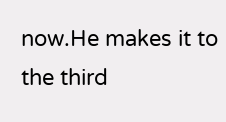now.He makes it to the third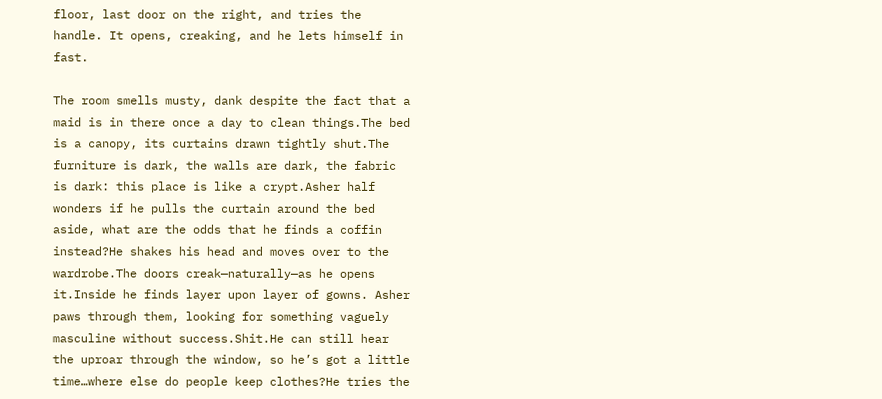floor, last door on the right, and tries the handle. It opens, creaking, and he lets himself in fast.

The room smells musty, dank despite the fact that a maid is in there once a day to clean things.The bed is a canopy, its curtains drawn tightly shut.The furniture is dark, the walls are dark, the fabric is dark: this place is like a crypt.Asher half wonders if he pulls the curtain around the bed aside, what are the odds that he finds a coffin instead?He shakes his head and moves over to the wardrobe.The doors creak—naturally—as he opens it.Inside he finds layer upon layer of gowns. Asher paws through them, looking for something vaguely masculine without success.Shit.He can still hear the uproar through the window, so he’s got a little time…where else do people keep clothes?He tries the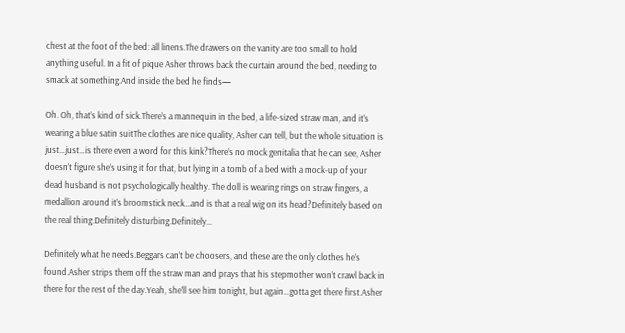chest at the foot of the bed: all linens.The drawers on the vanity are too small to hold anything useful. In a fit of pique Asher throws back the curtain around the bed, needing to smack at something.And inside the bed he finds—

Oh. Oh, that’s kind of sick.There’s a mannequin in the bed, a life-sized straw man, and it’s wearing a blue satin suitThe clothes are nice quality, Asher can tell, but the whole situation is just…just…is there even a word for this kink?There’s no mock genitalia that he can see, Asher doesn’t figure she’s using it for that, but lying in a tomb of a bed with a mock-up of your dead husband is not psychologically healthy. The doll is wearing rings on straw fingers, a medallion around it’s broomstick neck…and is that a real wig on its head?Definitely based on the real thing.Definitely disturbing.Definitely…

Definitely what he needs.Beggars can’t be choosers, and these are the only clothes he’s found.Asher strips them off the straw man and prays that his stepmother won’t crawl back in there for the rest of the day.Yeah, she’ll see him tonight, but again…gotta get there first.Asher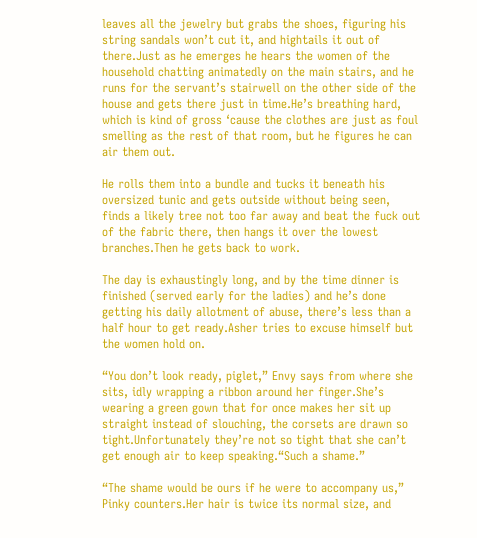leaves all the jewelry but grabs the shoes, figuring his string sandals won’t cut it, and hightails it out of there.Just as he emerges he hears the women of the household chatting animatedly on the main stairs, and he runs for the servant’s stairwell on the other side of the house and gets there just in time.He’s breathing hard, which is kind of gross ‘cause the clothes are just as foul smelling as the rest of that room, but he figures he can air them out.

He rolls them into a bundle and tucks it beneath his oversized tunic and gets outside without being seen, finds a likely tree not too far away and beat the fuck out of the fabric there, then hangs it over the lowest branches.Then he gets back to work.

The day is exhaustingly long, and by the time dinner is finished (served early for the ladies) and he’s done getting his daily allotment of abuse, there’s less than a half hour to get ready.Asher tries to excuse himself but the women hold on.

“You don’t look ready, piglet,” Envy says from where she sits, idly wrapping a ribbon around her finger.She’s wearing a green gown that for once makes her sit up straight instead of slouching, the corsets are drawn so tight.Unfortunately they’re not so tight that she can’t get enough air to keep speaking.“Such a shame.”

“The shame would be ours if he were to accompany us,” Pinky counters.Her hair is twice its normal size, and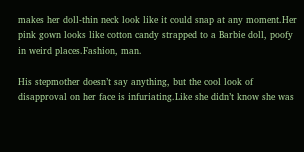makes her doll-thin neck look like it could snap at any moment.Her pink gown looks like cotton candy strapped to a Barbie doll, poofy in weird places.Fashion, man.

His stepmother doesn’t say anything, but the cool look of disapproval on her face is infuriating.Like she didn’t know she was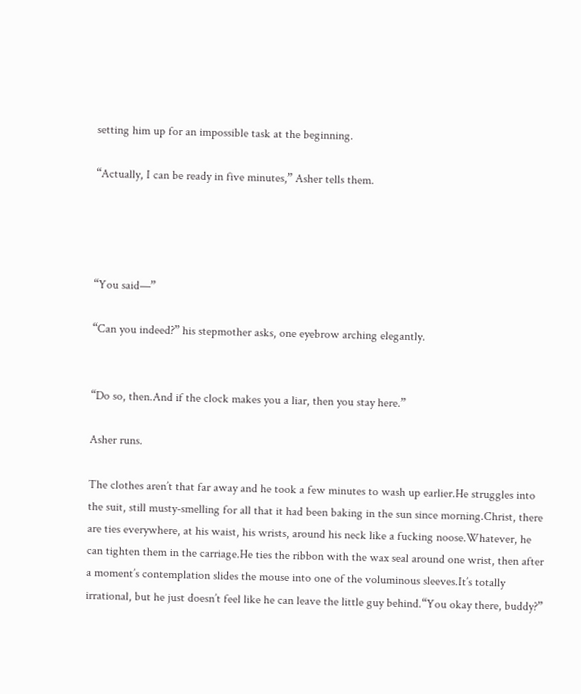setting him up for an impossible task at the beginning.

“Actually, I can be ready in five minutes,” Asher tells them.




“You said—”

“Can you indeed?” his stepmother asks, one eyebrow arching elegantly.


“Do so, then.And if the clock makes you a liar, then you stay here.”

Asher runs.

The clothes aren’t that far away and he took a few minutes to wash up earlier.He struggles into the suit, still musty-smelling for all that it had been baking in the sun since morning.Christ, there are ties everywhere, at his waist, his wrists, around his neck like a fucking noose.Whatever, he can tighten them in the carriage.He ties the ribbon with the wax seal around one wrist, then after a moment’s contemplation slides the mouse into one of the voluminous sleeves.It’s totally irrational, but he just doesn’t feel like he can leave the little guy behind.“You okay there, buddy?”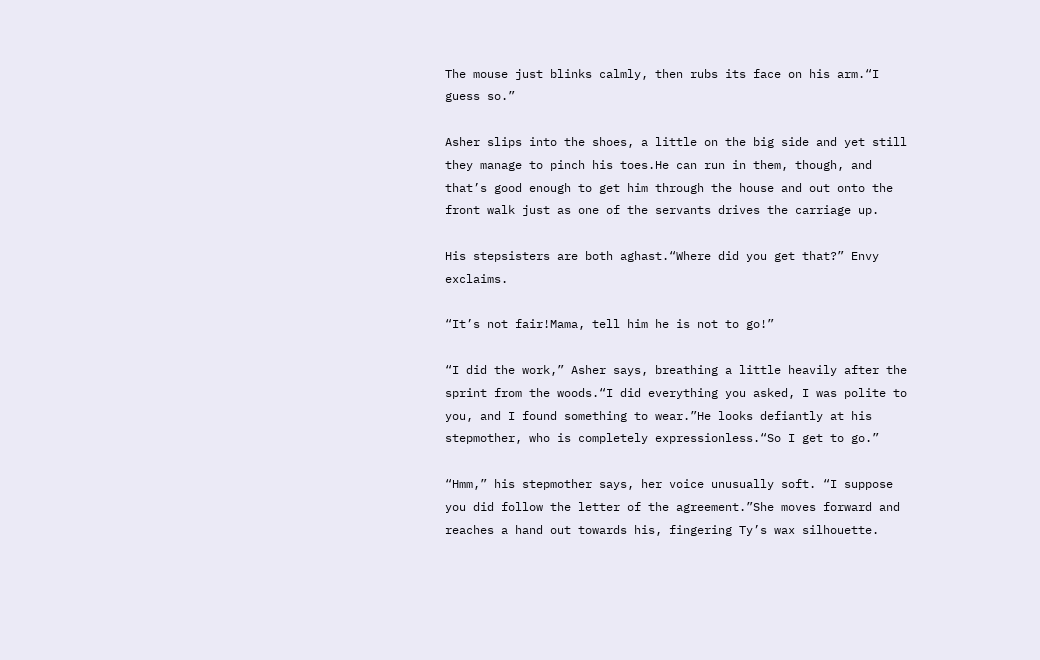The mouse just blinks calmly, then rubs its face on his arm.“I guess so.”

Asher slips into the shoes, a little on the big side and yet still they manage to pinch his toes.He can run in them, though, and that’s good enough to get him through the house and out onto the front walk just as one of the servants drives the carriage up.

His stepsisters are both aghast.“Where did you get that?” Envy exclaims.

“It’s not fair!Mama, tell him he is not to go!”

“I did the work,” Asher says, breathing a little heavily after the sprint from the woods.“I did everything you asked, I was polite to you, and I found something to wear.”He looks defiantly at his stepmother, who is completely expressionless.“So I get to go.”

“Hmm,” his stepmother says, her voice unusually soft. “I suppose you did follow the letter of the agreement.”She moves forward and reaches a hand out towards his, fingering Ty’s wax silhouette.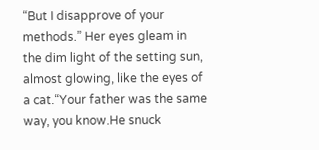“But I disapprove of your methods.” Her eyes gleam in the dim light of the setting sun, almost glowing, like the eyes of a cat.“Your father was the same way, you know.He snuck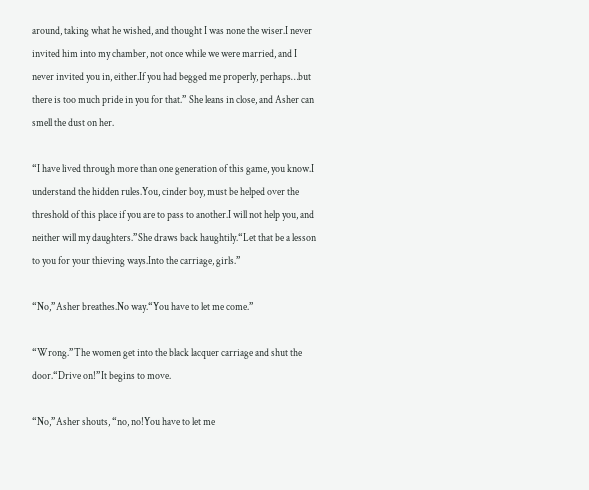around, taking what he wished, and thought I was none the wiser.I never invited him into my chamber, not once while we were married, and I never invited you in, either.If you had begged me properly, perhaps…but there is too much pride in you for that.” She leans in close, and Asher can smell the dust on her.

“I have lived through more than one generation of this game, you know.I understand the hidden rules.You, cinder boy, must be helped over the threshold of this place if you are to pass to another.I will not help you, and neither will my daughters.”She draws back haughtily.“Let that be a lesson to you for your thieving ways.Into the carriage, girls.”

“No,”Asher breathes.No way.“You have to let me come.”

“Wrong.”The women get into the black lacquer carriage and shut the door.“Drive on!”It begins to move.

“No,”Asher shouts, “no, no!You have to let me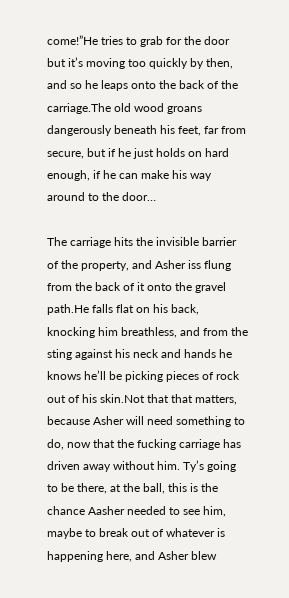come!”He tries to grab for the door but it’s moving too quickly by then, and so he leaps onto the back of the carriage.The old wood groans dangerously beneath his feet, far from secure, but if he just holds on hard enough, if he can make his way around to the door…

The carriage hits the invisible barrier of the property, and Asher iss flung from the back of it onto the gravel path.He falls flat on his back, knocking him breathless, and from the sting against his neck and hands he knows he’ll be picking pieces of rock out of his skin.Not that that matters, because Asher will need something to do, now that the fucking carriage has driven away without him. Ty’s going to be there, at the ball, this is the chance Aasher needed to see him, maybe to break out of whatever is happening here, and Asher blew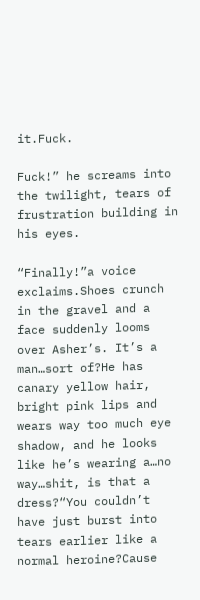it.Fuck.

Fuck!” he screams into the twilight, tears of frustration building in his eyes.

“Finally!”a voice exclaims.Shoes crunch in the gravel and a face suddenly looms over Asher’s. It’s a man…sort of?He has canary yellow hair, bright pink lips and wears way too much eye shadow, and he looks like he’s wearing a…no way…shit, is that a dress?“You couldn’t have just burst into tears earlier like a normal heroine?Cause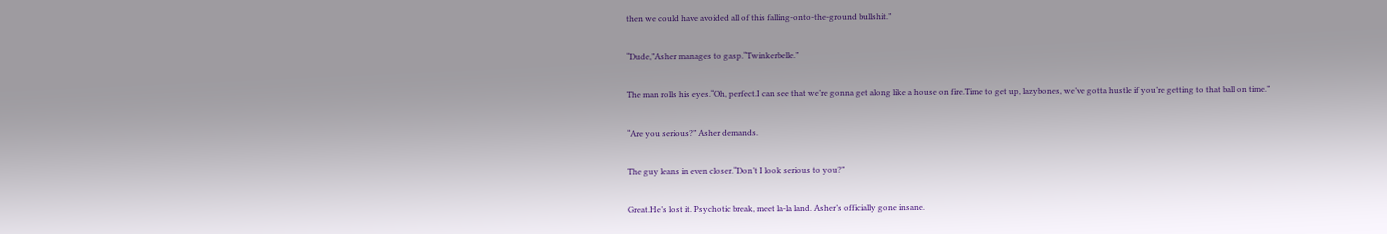then we could have avoided all of this falling-onto-the-ground bullshit.”

“Dude,”Asher manages to gasp.“Twinkerbelle.”

The man rolls his eyes.“Oh, perfect.I can see that we’re gonna get along like a house on fire.Time to get up, lazybones, we’ve gotta hustle if you’re getting to that ball on time.”

“Are you serious?” Asher demands.

The guy leans in even closer.“Don’t I look serious to you?”

Great.He’s lost it. Psychotic break, meet la-la land. Asher’s officially gone insane.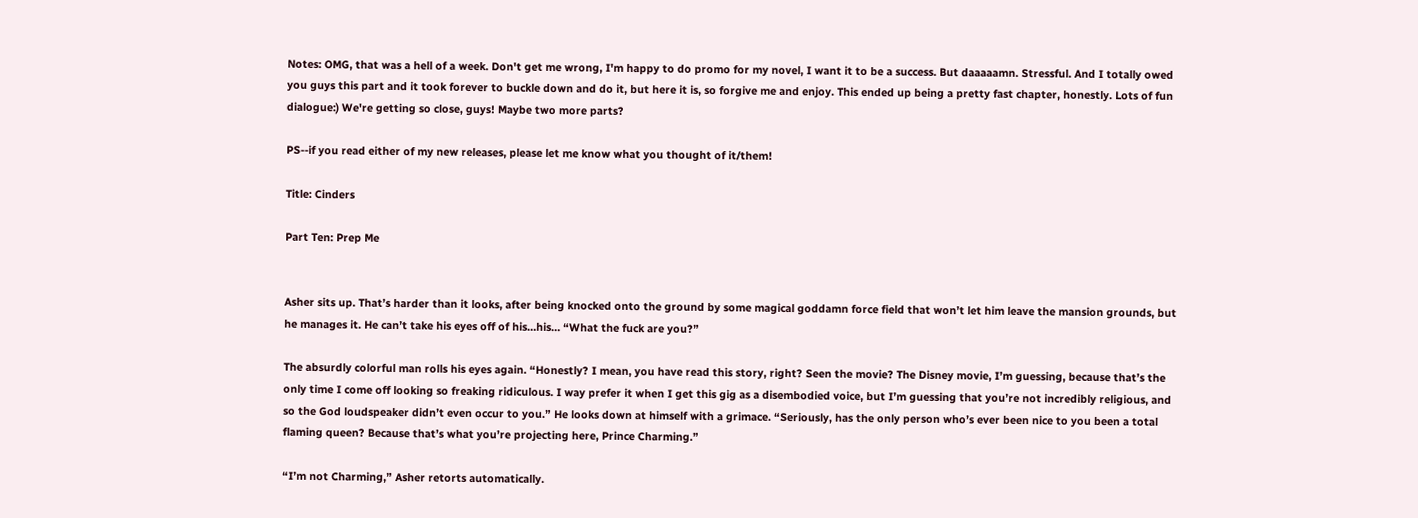Notes: OMG, that was a hell of a week. Don't get me wrong, I'm happy to do promo for my novel, I want it to be a success. But daaaaamn. Stressful. And I totally owed you guys this part and it took forever to buckle down and do it, but here it is, so forgive me and enjoy. This ended up being a pretty fast chapter, honestly. Lots of fun dialogue:) We're getting so close, guys! Maybe two more parts?

PS--if you read either of my new releases, please let me know what you thought of it/them!

Title: Cinders

Part Ten: Prep Me


Asher sits up. That’s harder than it looks, after being knocked onto the ground by some magical goddamn force field that won’t let him leave the mansion grounds, but he manages it. He can’t take his eyes off of his…his… “What the fuck are you?”

The absurdly colorful man rolls his eyes again. “Honestly? I mean, you have read this story, right? Seen the movie? The Disney movie, I’m guessing, because that’s the only time I come off looking so freaking ridiculous. I way prefer it when I get this gig as a disembodied voice, but I’m guessing that you’re not incredibly religious, and so the God loudspeaker didn’t even occur to you.” He looks down at himself with a grimace. “Seriously, has the only person who’s ever been nice to you been a total flaming queen? Because that’s what you’re projecting here, Prince Charming.”

“I’m not Charming,” Asher retorts automatically.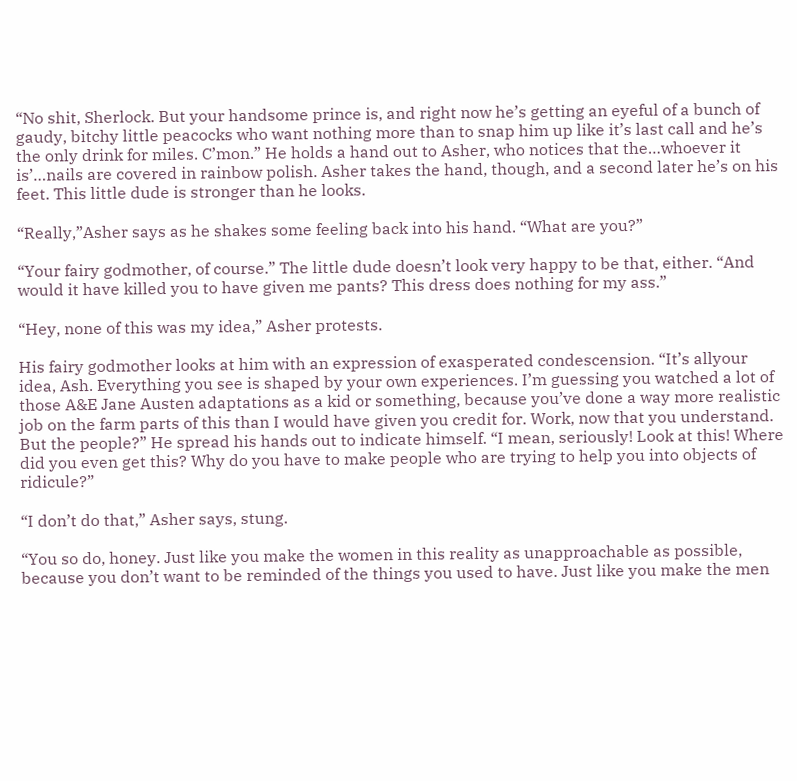“No shit, Sherlock. But your handsome prince is, and right now he’s getting an eyeful of a bunch of gaudy, bitchy little peacocks who want nothing more than to snap him up like it’s last call and he’s the only drink for miles. C’mon.” He holds a hand out to Asher, who notices that the…whoever it is’…nails are covered in rainbow polish. Asher takes the hand, though, and a second later he’s on his feet. This little dude is stronger than he looks.

“Really,”Asher says as he shakes some feeling back into his hand. “What are you?”

“Your fairy godmother, of course.” The little dude doesn’t look very happy to be that, either. “And would it have killed you to have given me pants? This dress does nothing for my ass.”

“Hey, none of this was my idea,” Asher protests.

His fairy godmother looks at him with an expression of exasperated condescension. “It’s allyour idea, Ash. Everything you see is shaped by your own experiences. I’m guessing you watched a lot of those A&E Jane Austen adaptations as a kid or something, because you’ve done a way more realistic job on the farm parts of this than I would have given you credit for. Work, now that you understand. But the people?” He spread his hands out to indicate himself. “I mean, seriously! Look at this! Where did you even get this? Why do you have to make people who are trying to help you into objects of ridicule?”

“I don’t do that,” Asher says, stung.

“You so do, honey. Just like you make the women in this reality as unapproachable as possible, because you don’t want to be reminded of the things you used to have. Just like you make the men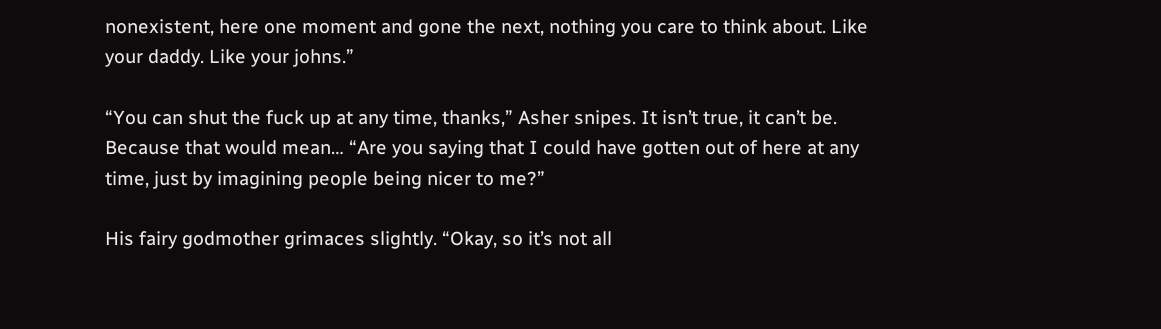nonexistent, here one moment and gone the next, nothing you care to think about. Like your daddy. Like your johns.”

“You can shut the fuck up at any time, thanks,” Asher snipes. It isn’t true, it can’t be. Because that would mean… “Are you saying that I could have gotten out of here at any time, just by imagining people being nicer to me?”

His fairy godmother grimaces slightly. “Okay, so it’s not all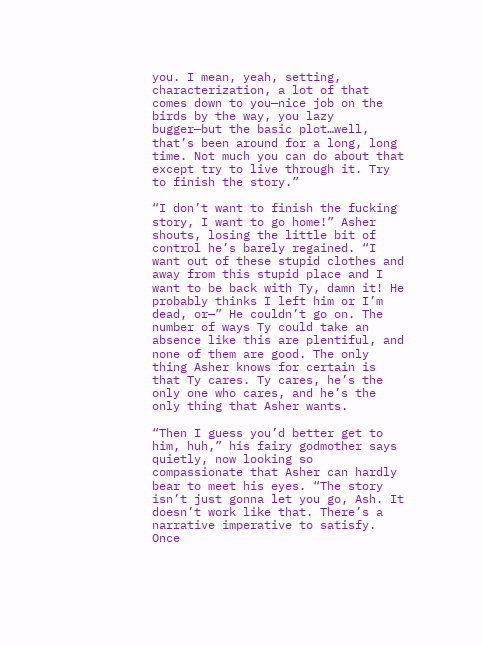you. I mean, yeah, setting, characterization, a lot of that comes down to you—nice job on the birds by the way, you lazy bugger—but the basic plot…well, that’s been around for a long, long time. Not much you can do about that except try to live through it. Try to finish the story.”

“I don’t want to finish the fucking story, I want to go home!” Asher shouts, losing the little bit of control he’s barely regained. “I want out of these stupid clothes and away from this stupid place and I want to be back with Ty, damn it! He probably thinks I left him or I’m dead, or—” He couldn’t go on. The number of ways Ty could take an absence like this are plentiful, and none of them are good. The only thing Asher knows for certain is that Ty cares. Ty cares, he’s the only one who cares, and he’s the only thing that Asher wants.

“Then I guess you’d better get to him, huh,” his fairy godmother says quietly, now looking so compassionate that Asher can hardly bear to meet his eyes. “The story isn’t just gonna let you go, Ash. It doesn’t work like that. There’s a narrative imperative to satisfy. Once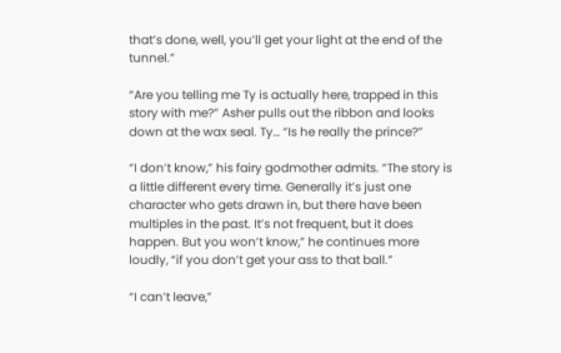that’s done, well, you’ll get your light at the end of the tunnel.”

“Are you telling me Ty is actually here, trapped in this story with me?” Asher pulls out the ribbon and looks down at the wax seal. Ty… “Is he really the prince?”

“I don’t know,” his fairy godmother admits. “The story is a little different every time. Generally it’s just one character who gets drawn in, but there have been multiples in the past. It’s not frequent, but it does happen. But you won’t know,” he continues more loudly, “if you don’t get your ass to that ball.”

“I can’t leave,”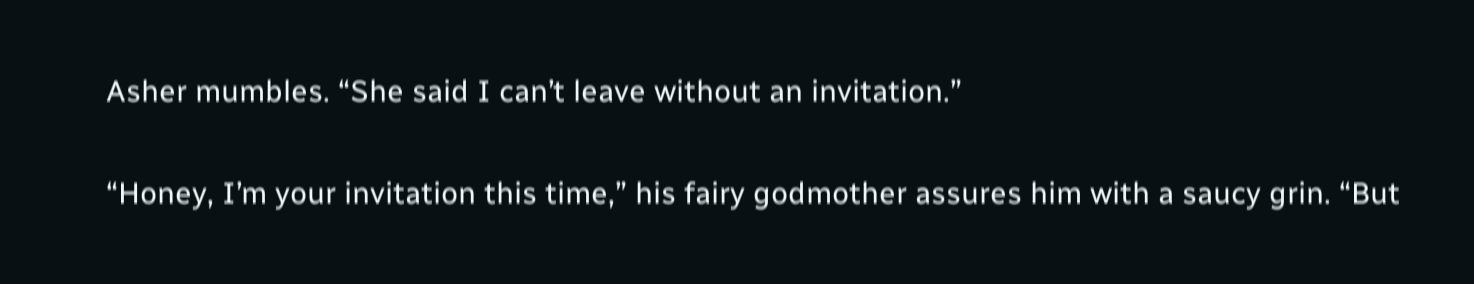Asher mumbles. “She said I can’t leave without an invitation.”

“Honey, I’m your invitation this time,” his fairy godmother assures him with a saucy grin. “But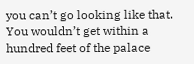you can’t go looking like that. You wouldn’t get within a hundred feet of the palace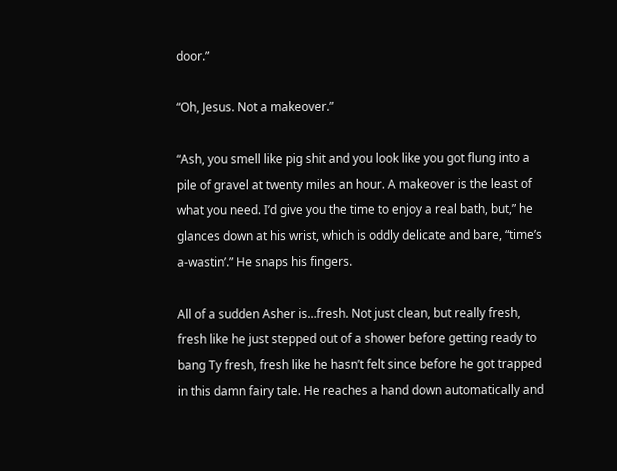door.”

“Oh, Jesus. Not a makeover.”

“Ash, you smell like pig shit and you look like you got flung into a pile of gravel at twenty miles an hour. A makeover is the least of what you need. I’d give you the time to enjoy a real bath, but,” he glances down at his wrist, which is oddly delicate and bare, “time’s a-wastin’.” He snaps his fingers.

All of a sudden Asher is…fresh. Not just clean, but really fresh, fresh like he just stepped out of a shower before getting ready to bang Ty fresh, fresh like he hasn’t felt since before he got trapped in this damn fairy tale. He reaches a hand down automatically and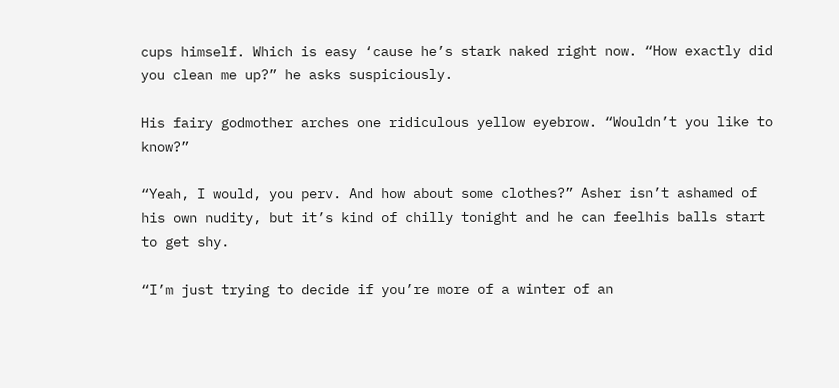cups himself. Which is easy ‘cause he’s stark naked right now. “How exactly did you clean me up?” he asks suspiciously.

His fairy godmother arches one ridiculous yellow eyebrow. “Wouldn’t you like to know?”

“Yeah, I would, you perv. And how about some clothes?” Asher isn’t ashamed of his own nudity, but it’s kind of chilly tonight and he can feelhis balls start to get shy.

“I’m just trying to decide if you’re more of a winter of an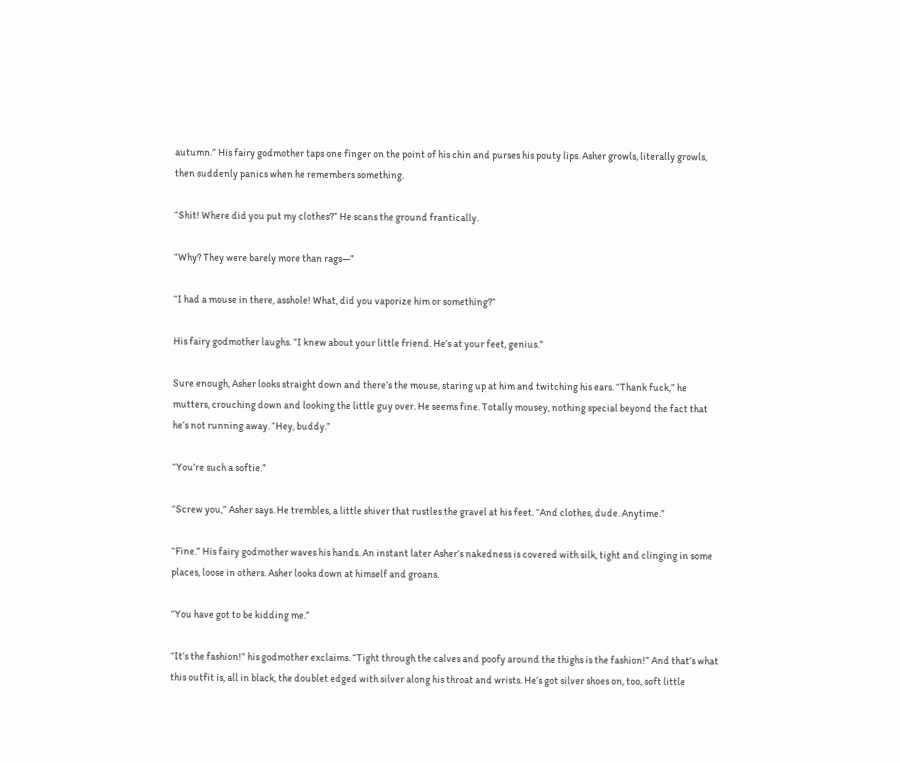autumn.” His fairy godmother taps one finger on the point of his chin and purses his pouty lips. Asher growls, literally growls, then suddenly panics when he remembers something.

“Shit! Where did you put my clothes?” He scans the ground frantically.

“Why? They were barely more than rags—”

“I had a mouse in there, asshole! What, did you vaporize him or something?”

His fairy godmother laughs. “I knew about your little friend. He’s at your feet, genius.”

Sure enough, Asher looks straight down and there’s the mouse, staring up at him and twitching his ears. “Thank fuck,” he mutters, crouching down and looking the little guy over. He seems fine. Totally mousey, nothing special beyond the fact that he’s not running away. “Hey, buddy.”

“You’re such a softie.”

“Screw you,” Asher says. He trembles, a little shiver that rustles the gravel at his feet. “And clothes, dude. Anytime.”

“Fine.” His fairy godmother waves his hands. An instant later Asher’s nakedness is covered with silk, tight and clinging in some places, loose in others. Asher looks down at himself and groans.

“You have got to be kidding me.”

“It’s the fashion!” his godmother exclaims. “Tight through the calves and poofy around the thighs is the fashion!” And that’s what this outfit is, all in black, the doublet edged with silver along his throat and wrists. He’s got silver shoes on, too, soft little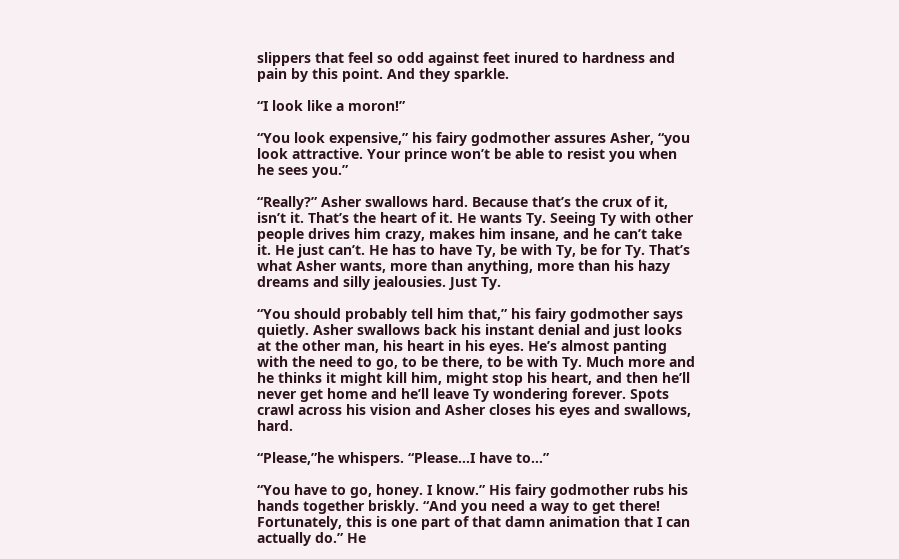slippers that feel so odd against feet inured to hardness and pain by this point. And they sparkle.

“I look like a moron!”

“You look expensive,” his fairy godmother assures Asher, “you look attractive. Your prince won’t be able to resist you when he sees you.”

“Really?” Asher swallows hard. Because that’s the crux of it, isn’t it. That’s the heart of it. He wants Ty. Seeing Ty with other people drives him crazy, makes him insane, and he can’t take it. He just can’t. He has to have Ty, be with Ty, be for Ty. That’s what Asher wants, more than anything, more than his hazy dreams and silly jealousies. Just Ty.

“You should probably tell him that,” his fairy godmother says quietly. Asher swallows back his instant denial and just looks at the other man, his heart in his eyes. He’s almost panting with the need to go, to be there, to be with Ty. Much more and he thinks it might kill him, might stop his heart, and then he’ll never get home and he’ll leave Ty wondering forever. Spots crawl across his vision and Asher closes his eyes and swallows, hard.

“Please,”he whispers. “Please…I have to…”

“You have to go, honey. I know.” His fairy godmother rubs his hands together briskly. “And you need a way to get there! Fortunately, this is one part of that damn animation that I can actually do.” He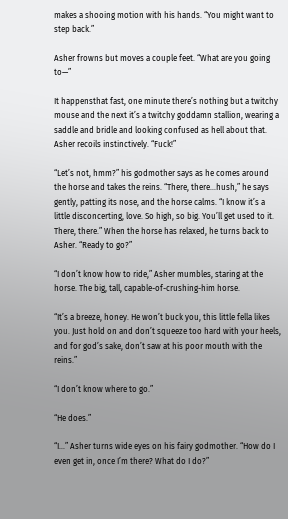makes a shooing motion with his hands. “You might want to step back.”

Asher frowns but moves a couple feet. “What are you going to—”

It happensthat fast, one minute there’s nothing but a twitchy mouse and the next it’s a twitchy goddamn stallion, wearing a saddle and bridle and looking confused as hell about that. Asher recoils instinctively. “Fuck!”

“Let’s not, hmm?” his godmother says as he comes around the horse and takes the reins. “There, there…hush,” he says gently, patting its nose, and the horse calms. “I know it’s a little disconcerting, love. So high, so big. You’ll get used to it. There, there.” When the horse has relaxed, he turns back to Asher. “Ready to go?”

“I don’t know how to ride,” Asher mumbles, staring at the horse. The big, tall, capable-of-crushing-him horse.

“It’s a breeze, honey. He won’t buck you, this little fella likes you. Just hold on and don’t squeeze too hard with your heels, and for god’s sake, don’t saw at his poor mouth with the reins.”

“I don’t know where to go.”

“He does.”

“I…” Asher turns wide eyes on his fairy godmother. “How do I even get in, once I’m there? What do I do?”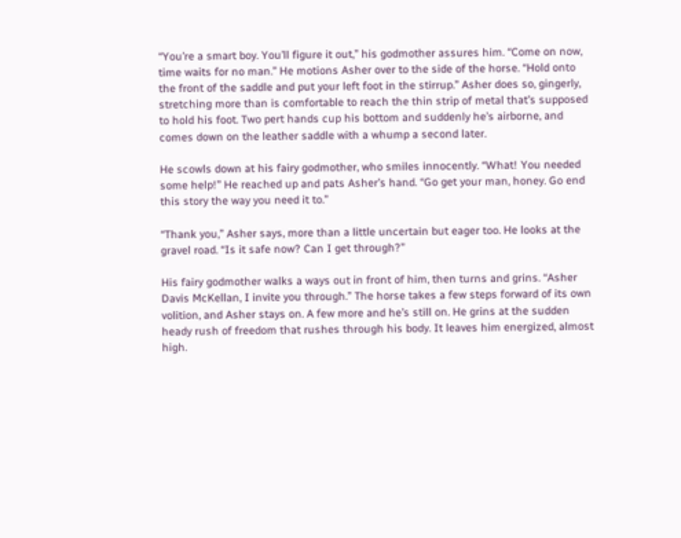“You’re a smart boy. You’ll figure it out,” his godmother assures him. “Come on now, time waits for no man.” He motions Asher over to the side of the horse. “Hold onto the front of the saddle and put your left foot in the stirrup.” Asher does so, gingerly, stretching more than is comfortable to reach the thin strip of metal that’s supposed to hold his foot. Two pert hands cup his bottom and suddenly he’s airborne, and comes down on the leather saddle with a whump a second later.

He scowls down at his fairy godmother, who smiles innocently. “What! You needed some help!” He reached up and pats Asher’s hand. “Go get your man, honey. Go end this story the way you need it to.”

“Thank you,” Asher says, more than a little uncertain but eager too. He looks at the gravel road. “Is it safe now? Can I get through?”

His fairy godmother walks a ways out in front of him, then turns and grins. “Asher Davis McKellan, I invite you through.” The horse takes a few steps forward of its own volition, and Asher stays on. A few more and he’s still on. He grins at the sudden heady rush of freedom that rushes through his body. It leaves him energized, almost high.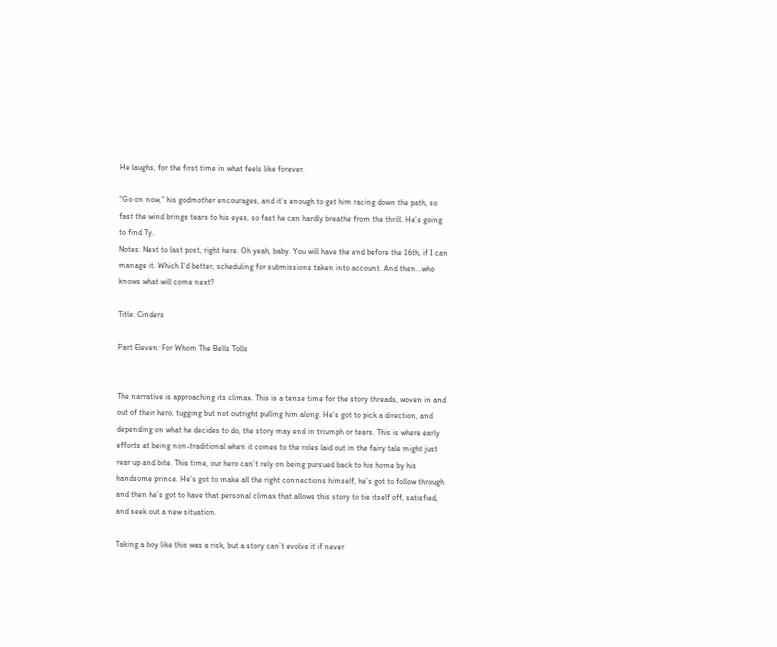He laughs, for the first time in what feels like forever.

“Go on now,” his godmother encourages, and it’s enough to get him racing down the path, so fast the wind brings tears to his eyes, so fast he can hardly breathe from the thrill. He’s going to find Ty.
Notes: Next to last post, right here. Oh yeah, baby. You will have the end before the 16th, if I can manage it. Which I'd better, scheduling for submissions taken into account. And then...who knows what will come next?

Title: Cinders

Part Eleven: For Whom The Bells Tolls


The narrative is approaching its climax. This is a tense time for the story threads, woven in and out of their hero, tugging but not outright pulling him along. He’s got to pick a direction, and depending on what he decides to do, the story may end in triumph or tears. This is where early efforts at being non-traditional when it comes to the roles laid out in the fairy tale might just rear up and bite. This time, our hero can’t rely on being pursued back to his home by his handsome prince. He’s got to make all the right connections himself, he’s got to follow through and then he’s got to have that personal climax that allows this story to tie itself off, satisfied, and seek out a new situation.

Taking a boy like this was a risk, but a story can’t evolve it if never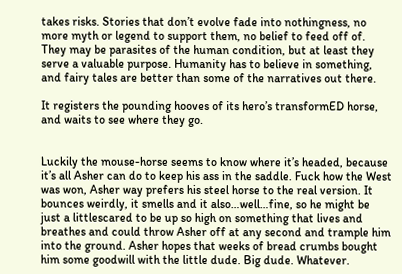takes risks. Stories that don’t evolve fade into nothingness, no more myth or legend to support them, no belief to feed off of. They may be parasites of the human condition, but at least they serve a valuable purpose. Humanity has to believe in something, and fairy tales are better than some of the narratives out there.

It registers the pounding hooves of its hero’s transformED horse, and waits to see where they go.


Luckily the mouse-horse seems to know where it’s headed, because it’s all Asher can do to keep his ass in the saddle. Fuck how the West was won, Asher way prefers his steel horse to the real version. It bounces weirdly, it smells and it also…well…fine, so he might be just a littlescared to be up so high on something that lives and breathes and could throw Asher off at any second and trample him into the ground. Asher hopes that weeks of bread crumbs bought him some goodwill with the little dude. Big dude. Whatever.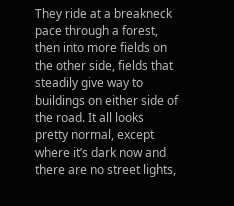They ride at a breakneck pace through a forest, then into more fields on the other side, fields that steadily give way to buildings on either side of the road. It all looks pretty normal, except where it’s dark now and there are no street lights,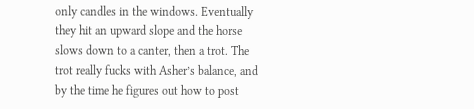only candles in the windows. Eventually they hit an upward slope and the horse slows down to a canter, then a trot. The trot really fucks with Asher’s balance, and by the time he figures out how to post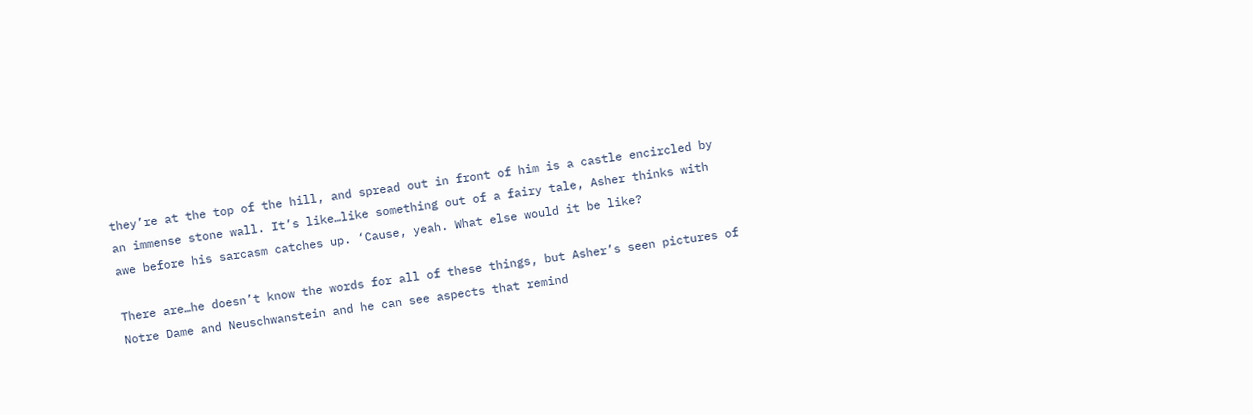they’re at the top of the hill, and spread out in front of him is a castle encircled by an immense stone wall. It’s like…like something out of a fairy tale, Asher thinks with awe before his sarcasm catches up. ‘Cause, yeah. What else would it be like?

There are…he doesn’t know the words for all of these things, but Asher’s seen pictures of Notre Dame and Neuschwanstein and he can see aspects that remind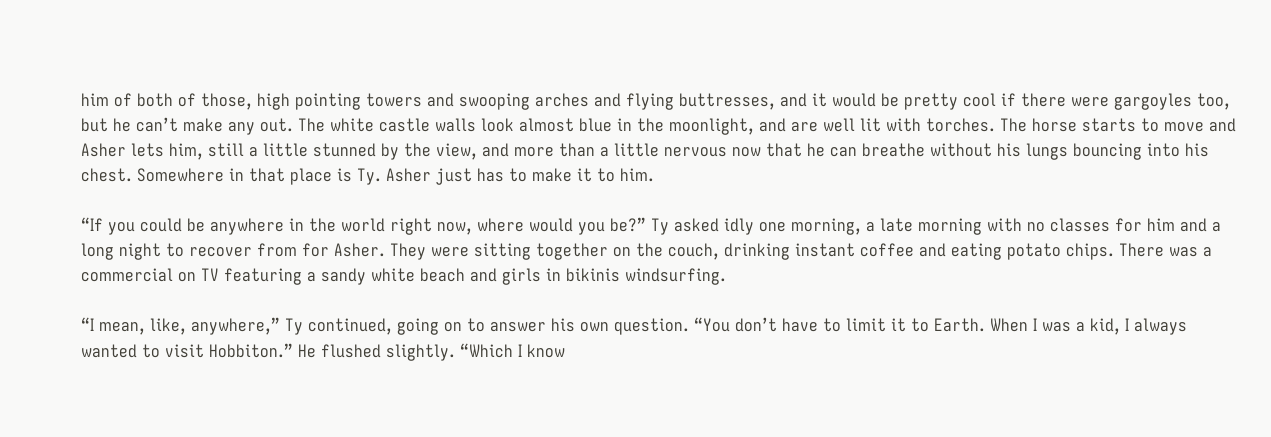him of both of those, high pointing towers and swooping arches and flying buttresses, and it would be pretty cool if there were gargoyles too, but he can’t make any out. The white castle walls look almost blue in the moonlight, and are well lit with torches. The horse starts to move and Asher lets him, still a little stunned by the view, and more than a little nervous now that he can breathe without his lungs bouncing into his chest. Somewhere in that place is Ty. Asher just has to make it to him.

“If you could be anywhere in the world right now, where would you be?” Ty asked idly one morning, a late morning with no classes for him and a long night to recover from for Asher. They were sitting together on the couch, drinking instant coffee and eating potato chips. There was a commercial on TV featuring a sandy white beach and girls in bikinis windsurfing.

“I mean, like, anywhere,” Ty continued, going on to answer his own question. “You don’t have to limit it to Earth. When I was a kid, I always wanted to visit Hobbiton.” He flushed slightly. “Which I know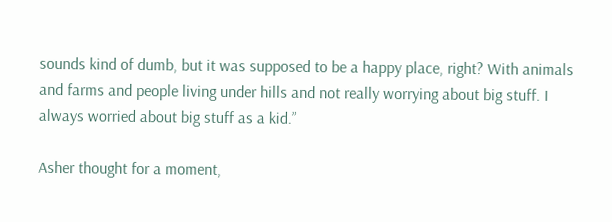sounds kind of dumb, but it was supposed to be a happy place, right? With animals and farms and people living under hills and not really worrying about big stuff. I always worried about big stuff as a kid.”

Asher thought for a moment,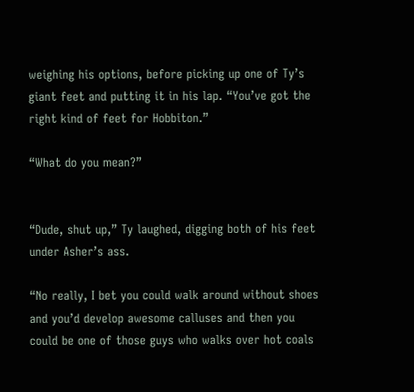weighing his options, before picking up one of Ty’s giant feet and putting it in his lap. “You’ve got the right kind of feet for Hobbiton.”

“What do you mean?”


“Dude, shut up,” Ty laughed, digging both of his feet under Asher’s ass.

“No really, I bet you could walk around without shoes and you’d develop awesome calluses and then you could be one of those guys who walks over hot coals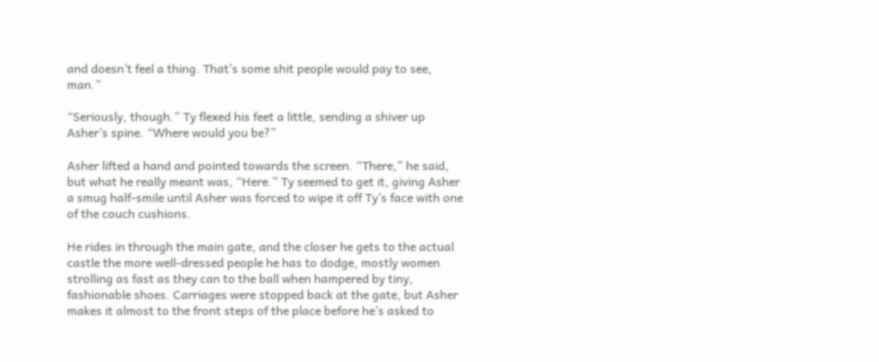and doesn’t feel a thing. That’s some shit people would pay to see, man.”

“Seriously, though.” Ty flexed his feet a little, sending a shiver up Asher’s spine. “Where would you be?”

Asher lifted a hand and pointed towards the screen. “There,” he said, but what he really meant was, “Here.” Ty seemed to get it, giving Asher a smug half-smile until Asher was forced to wipe it off Ty’s face with one of the couch cushions.

He rides in through the main gate, and the closer he gets to the actual castle the more well-dressed people he has to dodge, mostly women strolling as fast as they can to the ball when hampered by tiny, fashionable shoes. Carriages were stopped back at the gate, but Asher makes it almost to the front steps of the place before he’s asked to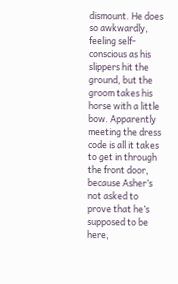dismount. He does so awkwardly, feeling self-conscious as his slippers hit the ground, but the groom takes his horse with a little bow. Apparently meeting the dress code is all it takes to get in through the front door, because Asher’s not asked to prove that he’s supposed to be here,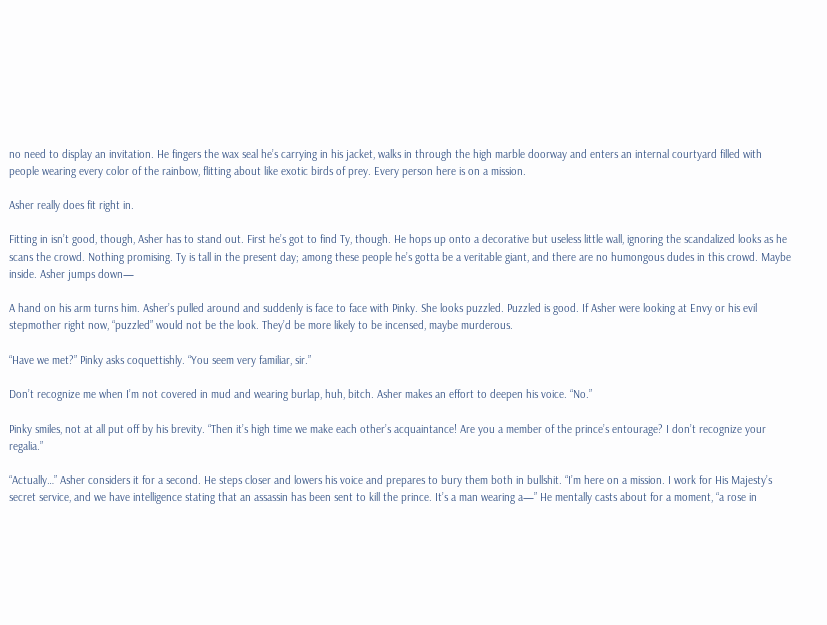no need to display an invitation. He fingers the wax seal he’s carrying in his jacket, walks in through the high marble doorway and enters an internal courtyard filled with people wearing every color of the rainbow, flitting about like exotic birds of prey. Every person here is on a mission.

Asher really does fit right in.

Fitting in isn’t good, though, Asher has to stand out. First he’s got to find Ty, though. He hops up onto a decorative but useless little wall, ignoring the scandalized looks as he scans the crowd. Nothing promising. Ty is tall in the present day; among these people he’s gotta be a veritable giant, and there are no humongous dudes in this crowd. Maybe inside. Asher jumps down—

A hand on his arm turns him. Asher’s pulled around and suddenly is face to face with Pinky. She looks puzzled. Puzzled is good. If Asher were looking at Envy or his evil stepmother right now, “puzzled” would not be the look. They’d be more likely to be incensed, maybe murderous.

“Have we met?” Pinky asks coquettishly. “You seem very familiar, sir.”

Don’t recognize me when I’m not covered in mud and wearing burlap, huh, bitch. Asher makes an effort to deepen his voice. “No.”

Pinky smiles, not at all put off by his brevity. “Then it’s high time we make each other’s acquaintance! Are you a member of the prince’s entourage? I don’t recognize your regalia.”

“Actually…” Asher considers it for a second. He steps closer and lowers his voice and prepares to bury them both in bullshit. “I’m here on a mission. I work for His Majesty’s secret service, and we have intelligence stating that an assassin has been sent to kill the prince. It’s a man wearing a—” He mentally casts about for a moment, “a rose in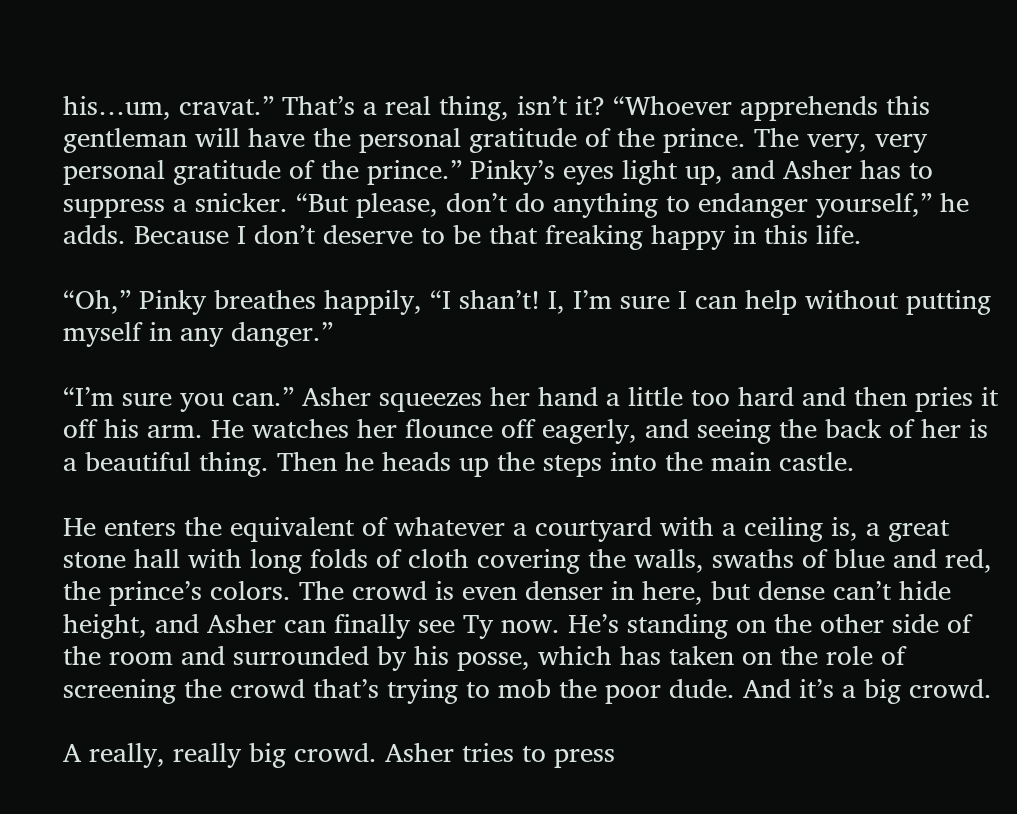his…um, cravat.” That’s a real thing, isn’t it? “Whoever apprehends this gentleman will have the personal gratitude of the prince. The very, very personal gratitude of the prince.” Pinky’s eyes light up, and Asher has to suppress a snicker. “But please, don’t do anything to endanger yourself,” he adds. Because I don’t deserve to be that freaking happy in this life.

“Oh,” Pinky breathes happily, “I shan’t! I, I’m sure I can help without putting myself in any danger.”

“I’m sure you can.” Asher squeezes her hand a little too hard and then pries it off his arm. He watches her flounce off eagerly, and seeing the back of her is a beautiful thing. Then he heads up the steps into the main castle.

He enters the equivalent of whatever a courtyard with a ceiling is, a great stone hall with long folds of cloth covering the walls, swaths of blue and red, the prince’s colors. The crowd is even denser in here, but dense can’t hide height, and Asher can finally see Ty now. He’s standing on the other side of the room and surrounded by his posse, which has taken on the role of screening the crowd that’s trying to mob the poor dude. And it’s a big crowd.

A really, really big crowd. Asher tries to press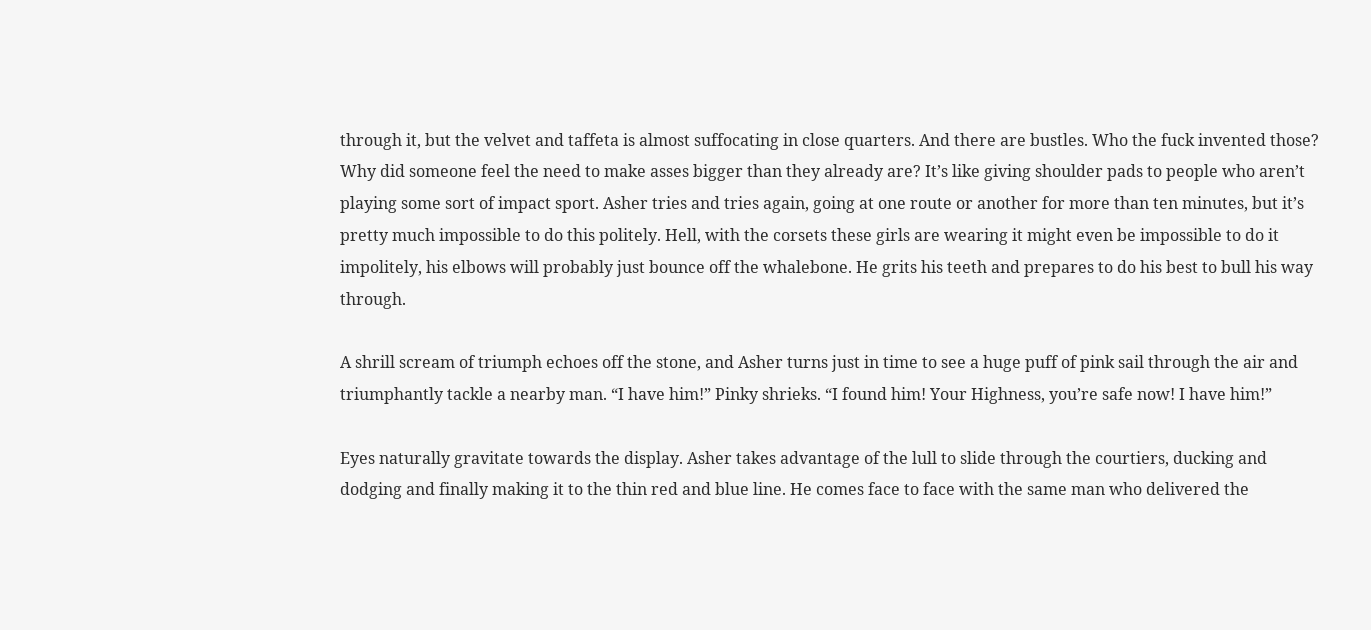through it, but the velvet and taffeta is almost suffocating in close quarters. And there are bustles. Who the fuck invented those? Why did someone feel the need to make asses bigger than they already are? It’s like giving shoulder pads to people who aren’t playing some sort of impact sport. Asher tries and tries again, going at one route or another for more than ten minutes, but it’s pretty much impossible to do this politely. Hell, with the corsets these girls are wearing it might even be impossible to do it impolitely, his elbows will probably just bounce off the whalebone. He grits his teeth and prepares to do his best to bull his way through.

A shrill scream of triumph echoes off the stone, and Asher turns just in time to see a huge puff of pink sail through the air and triumphantly tackle a nearby man. “I have him!” Pinky shrieks. “I found him! Your Highness, you’re safe now! I have him!”

Eyes naturally gravitate towards the display. Asher takes advantage of the lull to slide through the courtiers, ducking and dodging and finally making it to the thin red and blue line. He comes face to face with the same man who delivered the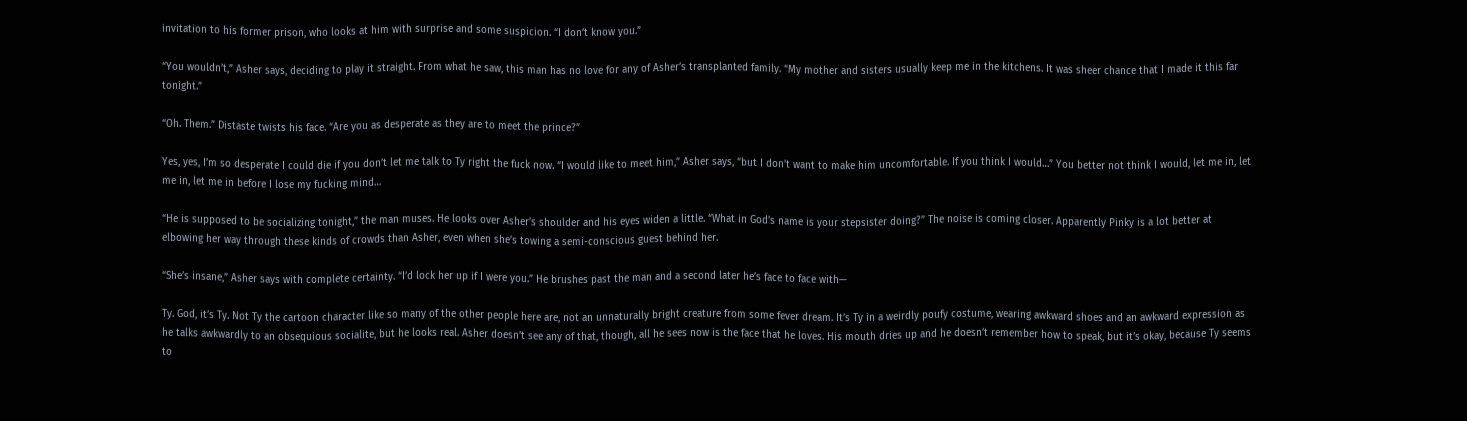invitation to his former prison, who looks at him with surprise and some suspicion. “I don’t know you.”

“You wouldn’t,” Asher says, deciding to play it straight. From what he saw, this man has no love for any of Asher’s transplanted family. “My mother and sisters usually keep me in the kitchens. It was sheer chance that I made it this far tonight.”

“Oh. Them.” Distaste twists his face. “Are you as desperate as they are to meet the prince?”

Yes, yes, I’m so desperate I could die if you don’t let me talk to Ty right the fuck now. “I would like to meet him,” Asher says, “but I don’t want to make him uncomfortable. If you think I would…” You better not think I would, let me in, let me in, let me in before I lose my fucking mind…

“He is supposed to be socializing tonight,” the man muses. He looks over Asher’s shoulder and his eyes widen a little. “What in God’s name is your stepsister doing?” The noise is coming closer. Apparently Pinky is a lot better at elbowing her way through these kinds of crowds than Asher, even when she’s towing a semi-conscious guest behind her.

“She’s insane,” Asher says with complete certainty. “I’d lock her up if I were you.” He brushes past the man and a second later he’s face to face with—

Ty. God, it’s Ty. Not Ty the cartoon character like so many of the other people here are, not an unnaturally bright creature from some fever dream. It’s Ty in a weirdly poufy costume, wearing awkward shoes and an awkward expression as he talks awkwardly to an obsequious socialite, but he looks real. Asher doesn’t see any of that, though, all he sees now is the face that he loves. His mouth dries up and he doesn’t remember how to speak, but it’s okay, because Ty seems to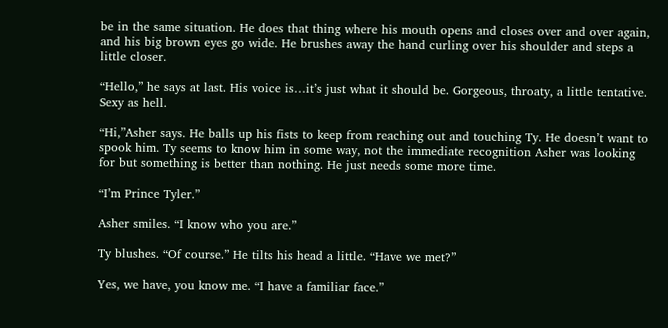be in the same situation. He does that thing where his mouth opens and closes over and over again, and his big brown eyes go wide. He brushes away the hand curling over his shoulder and steps a little closer.

“Hello,” he says at last. His voice is…it’s just what it should be. Gorgeous, throaty, a little tentative. Sexy as hell.

“Hi,”Asher says. He balls up his fists to keep from reaching out and touching Ty. He doesn’t want to spook him. Ty seems to know him in some way, not the immediate recognition Asher was looking for but something is better than nothing. He just needs some more time.

“I’m Prince Tyler.”

Asher smiles. “I know who you are.”

Ty blushes. “Of course.” He tilts his head a little. “Have we met?”

Yes, we have, you know me. “I have a familiar face.”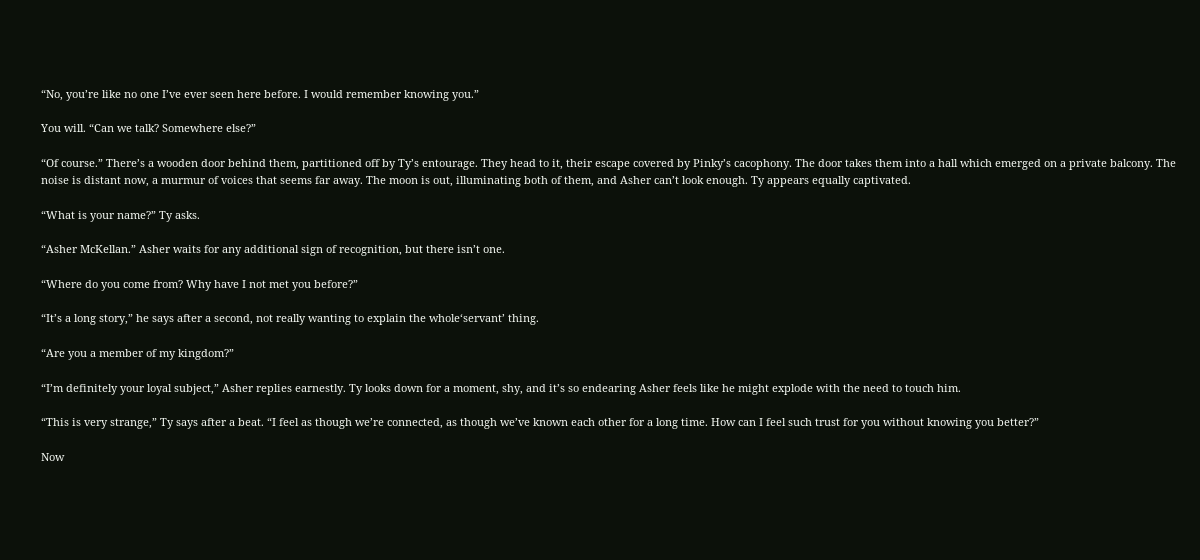“No, you’re like no one I’ve ever seen here before. I would remember knowing you.”

You will. “Can we talk? Somewhere else?”

“Of course.” There’s a wooden door behind them, partitioned off by Ty’s entourage. They head to it, their escape covered by Pinky’s cacophony. The door takes them into a hall which emerged on a private balcony. The noise is distant now, a murmur of voices that seems far away. The moon is out, illuminating both of them, and Asher can’t look enough. Ty appears equally captivated.

“What is your name?” Ty asks.

“Asher McKellan.” Asher waits for any additional sign of recognition, but there isn’t one.

“Where do you come from? Why have I not met you before?”

“It’s a long story,” he says after a second, not really wanting to explain the whole‘servant’ thing.

“Are you a member of my kingdom?”

“I’m definitely your loyal subject,” Asher replies earnestly. Ty looks down for a moment, shy, and it’s so endearing Asher feels like he might explode with the need to touch him.

“This is very strange,” Ty says after a beat. “I feel as though we’re connected, as though we’ve known each other for a long time. How can I feel such trust for you without knowing you better?”

Now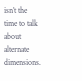isn’t the time to talk about alternate dimensions.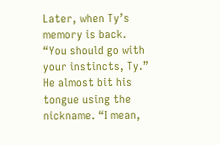Later, when Ty’s memory is back. “You should go with your instincts, Ty.” He almost bit his tongue using the nickname. “I mean,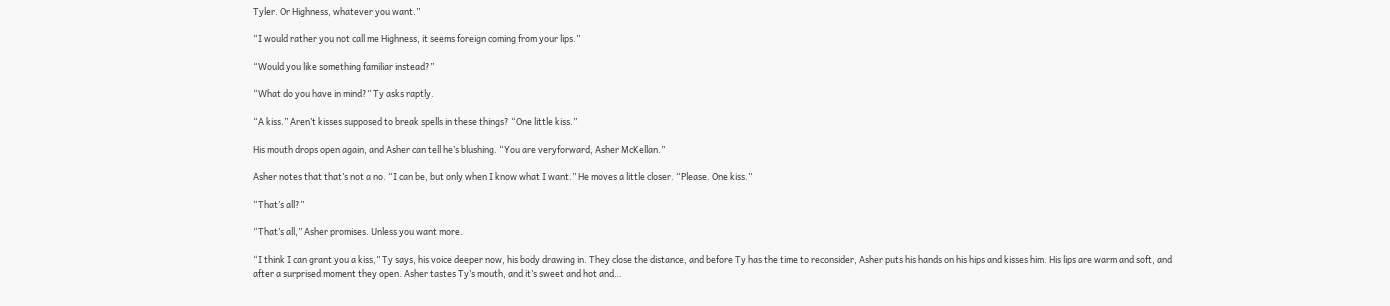Tyler. Or Highness, whatever you want.”

“I would rather you not call me Highness, it seems foreign coming from your lips.”

“Would you like something familiar instead?”

“What do you have in mind?” Ty asks raptly.

“A kiss.” Aren’t kisses supposed to break spells in these things? “One little kiss.”

His mouth drops open again, and Asher can tell he’s blushing. “You are veryforward, Asher McKellan.”

Asher notes that that’s not a no. “I can be, but only when I know what I want.” He moves a little closer. “Please. One kiss.”

“That’s all?”

“That’s all,” Asher promises. Unless you want more.

“I think I can grant you a kiss,” Ty says, his voice deeper now, his body drawing in. They close the distance, and before Ty has the time to reconsider, Asher puts his hands on his hips and kisses him. His lips are warm and soft, and after a surprised moment they open. Asher tastes Ty’s mouth, and it’s sweet and hot and…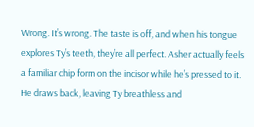Wrong. It’s wrong. The taste is off, and when his tongue explores Ty’s teeth, they’re all perfect. Asher actually feels a familiar chip form on the incisor while he’s pressed to it. He draws back, leaving Ty breathless and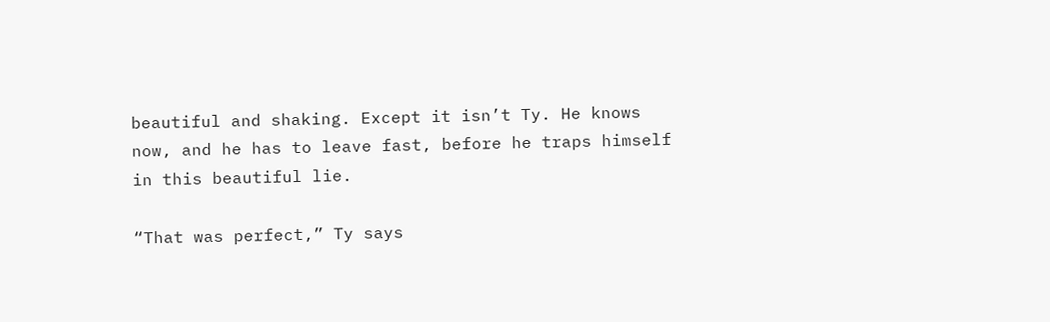beautiful and shaking. Except it isn’t Ty. He knows now, and he has to leave fast, before he traps himself in this beautiful lie.

“That was perfect,” Ty says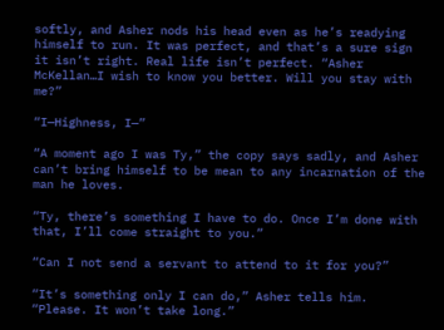softly, and Asher nods his head even as he’s readying himself to run. It was perfect, and that’s a sure sign it isn’t right. Real life isn’t perfect. “Asher McKellan…I wish to know you better. Will you stay with me?”

“I—Highness, I—”

“A moment ago I was Ty,” the copy says sadly, and Asher can’t bring himself to be mean to any incarnation of the man he loves.

“Ty, there’s something I have to do. Once I’m done with that, I’ll come straight to you.”

“Can I not send a servant to attend to it for you?”

“It’s something only I can do,” Asher tells him. “Please. It won’t take long.”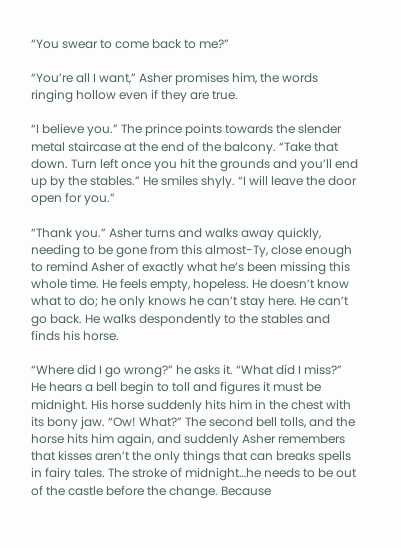“You swear to come back to me?”

“You’re all I want,” Asher promises him, the words ringing hollow even if they are true.

“I believe you.” The prince points towards the slender metal staircase at the end of the balcony. “Take that down. Turn left once you hit the grounds and you’ll end up by the stables.” He smiles shyly. “I will leave the door open for you.”

“Thank you.” Asher turns and walks away quickly, needing to be gone from this almost-Ty, close enough to remind Asher of exactly what he’s been missing this whole time. He feels empty, hopeless. He doesn’t know what to do; he only knows he can’t stay here. He can’t go back. He walks despondently to the stables and finds his horse.

“Where did I go wrong?” he asks it. “What did I miss?” He hears a bell begin to toll and figures it must be midnight. His horse suddenly hits him in the chest with its bony jaw. “Ow! What?” The second bell tolls, and the horse hits him again, and suddenly Asher remembers that kisses aren’t the only things that can breaks spells in fairy tales. The stroke of midnight…he needs to be out of the castle before the change. Because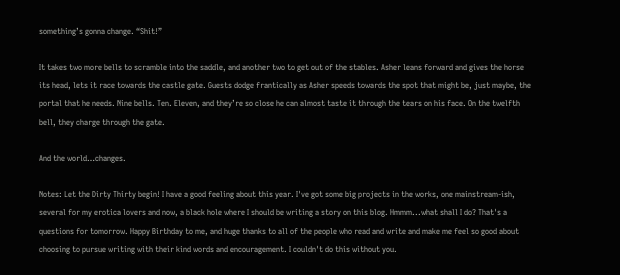something’s gonna change. “Shit!”

It takes two more bells to scramble into the saddle, and another two to get out of the stables. Asher leans forward and gives the horse its head, lets it race towards the castle gate. Guests dodge frantically as Asher speeds towards the spot that might be, just maybe, the portal that he needs. Nine bells. Ten. Eleven, and they’re so close he can almost taste it through the tears on his face. On the twelfth bell, they charge through the gate.

And the world…changes.

Notes: Let the Dirty Thirty begin! I have a good feeling about this year. I've got some big projects in the works, one mainstream-ish, several for my erotica lovers and now, a black hole where I should be writing a story on this blog. Hmmm...what shall I do? That's a questions for tomorrow. Happy Birthday to me, and huge thanks to all of the people who read and write and make me feel so good about choosing to pursue writing with their kind words and encouragement. I couldn't do this without you.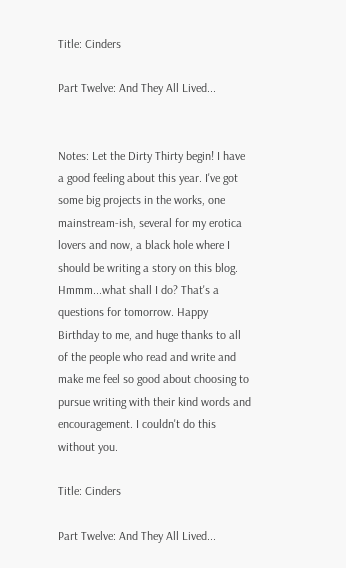Title: Cinders

Part Twelve: And They All Lived...


Notes: Let the Dirty Thirty begin! I have a good feeling about this year. I've got some big projects in the works, one mainstream-ish, several for my erotica lovers and now, a black hole where I should be writing a story on this blog. Hmmm...what shall I do? That's a questions for tomorrow. Happy Birthday to me, and huge thanks to all of the people who read and write and make me feel so good about choosing to pursue writing with their kind words and encouragement. I couldn't do this without you.

Title: Cinders

Part Twelve: And They All Lived...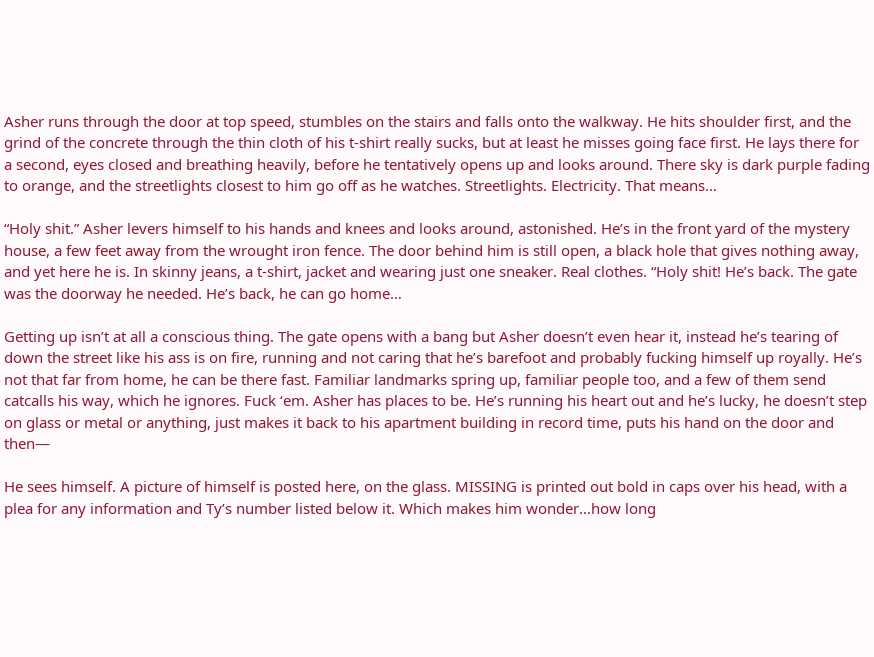Asher runs through the door at top speed, stumbles on the stairs and falls onto the walkway. He hits shoulder first, and the grind of the concrete through the thin cloth of his t-shirt really sucks, but at least he misses going face first. He lays there for a second, eyes closed and breathing heavily, before he tentatively opens up and looks around. There sky is dark purple fading to orange, and the streetlights closest to him go off as he watches. Streetlights. Electricity. That means…

“Holy shit.” Asher levers himself to his hands and knees and looks around, astonished. He’s in the front yard of the mystery house, a few feet away from the wrought iron fence. The door behind him is still open, a black hole that gives nothing away, and yet here he is. In skinny jeans, a t-shirt, jacket and wearing just one sneaker. Real clothes. “Holy shit! He’s back. The gate was the doorway he needed. He’s back, he can go home…

Getting up isn’t at all a conscious thing. The gate opens with a bang but Asher doesn’t even hear it, instead he’s tearing of down the street like his ass is on fire, running and not caring that he’s barefoot and probably fucking himself up royally. He’s not that far from home, he can be there fast. Familiar landmarks spring up, familiar people too, and a few of them send catcalls his way, which he ignores. Fuck ‘em. Asher has places to be. He’s running his heart out and he’s lucky, he doesn’t step on glass or metal or anything, just makes it back to his apartment building in record time, puts his hand on the door and then—

He sees himself. A picture of himself is posted here, on the glass. MISSING is printed out bold in caps over his head, with a plea for any information and Ty’s number listed below it. Which makes him wonder…how long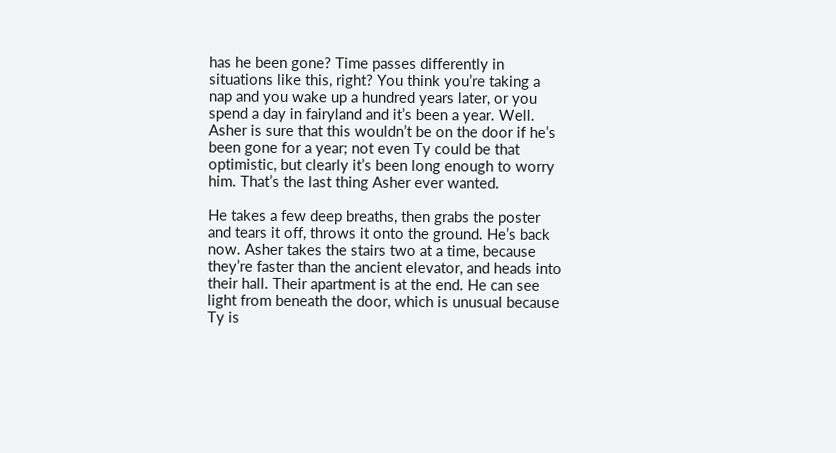has he been gone? Time passes differently in situations like this, right? You think you’re taking a nap and you wake up a hundred years later, or you spend a day in fairyland and it’s been a year. Well. Asher is sure that this wouldn’t be on the door if he’s been gone for a year; not even Ty could be that optimistic, but clearly it’s been long enough to worry him. That’s the last thing Asher ever wanted.

He takes a few deep breaths, then grabs the poster and tears it off, throws it onto the ground. He’s back now. Asher takes the stairs two at a time, because they’re faster than the ancient elevator, and heads into their hall. Their apartment is at the end. He can see light from beneath the door, which is unusual because Ty is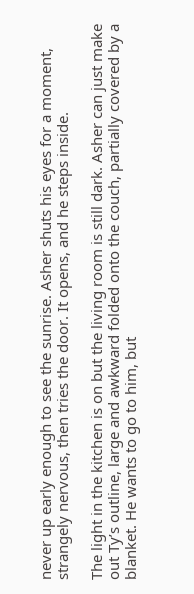never up early enough to see the sunrise. Asher shuts his eyes for a moment, strangely nervous, then tries the door. It opens, and he steps inside.

The light in the kitchen is on but the living room is still dark. Asher can just make out Ty’s outline, large and awkward folded onto the couch, partially covered by a blanket. He wants to go to him, but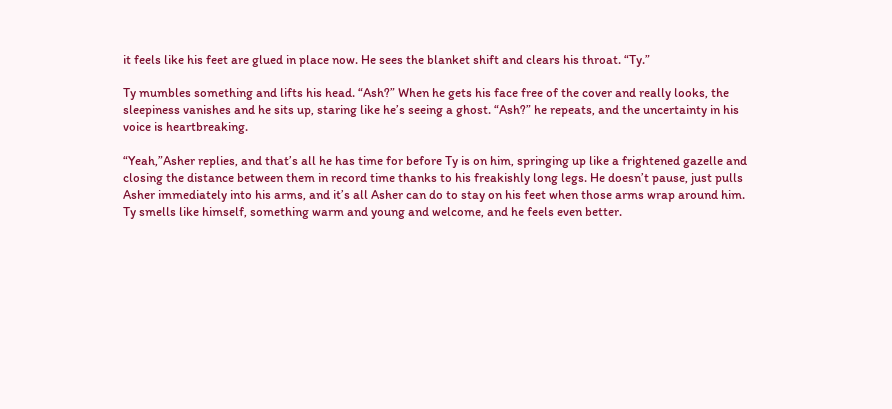it feels like his feet are glued in place now. He sees the blanket shift and clears his throat. “Ty.”

Ty mumbles something and lifts his head. “Ash?” When he gets his face free of the cover and really looks, the sleepiness vanishes and he sits up, staring like he’s seeing a ghost. “Ash?” he repeats, and the uncertainty in his voice is heartbreaking.

“Yeah,”Asher replies, and that’s all he has time for before Ty is on him, springing up like a frightened gazelle and closing the distance between them in record time thanks to his freakishly long legs. He doesn’t pause, just pulls Asher immediately into his arms, and it’s all Asher can do to stay on his feet when those arms wrap around him. Ty smells like himself, something warm and young and welcome, and he feels even better.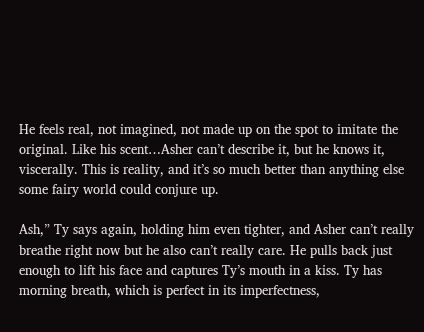He feels real, not imagined, not made up on the spot to imitate the original. Like his scent…Asher can’t describe it, but he knows it, viscerally. This is reality, and it’s so much better than anything else some fairy world could conjure up.

Ash,” Ty says again, holding him even tighter, and Asher can’t really breathe right now but he also can’t really care. He pulls back just enough to lift his face and captures Ty’s mouth in a kiss. Ty has morning breath, which is perfect in its imperfectness,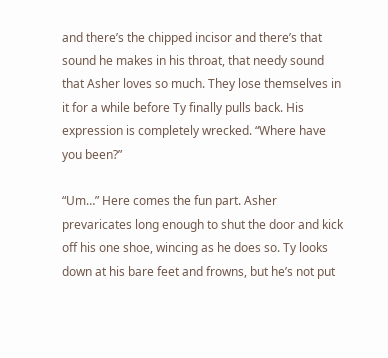and there’s the chipped incisor and there’s that sound he makes in his throat, that needy sound that Asher loves so much. They lose themselves in it for a while before Ty finally pulls back. His expression is completely wrecked. “Where have you been?”

“Um…” Here comes the fun part. Asher prevaricates long enough to shut the door and kick off his one shoe, wincing as he does so. Ty looks down at his bare feet and frowns, but he’s not put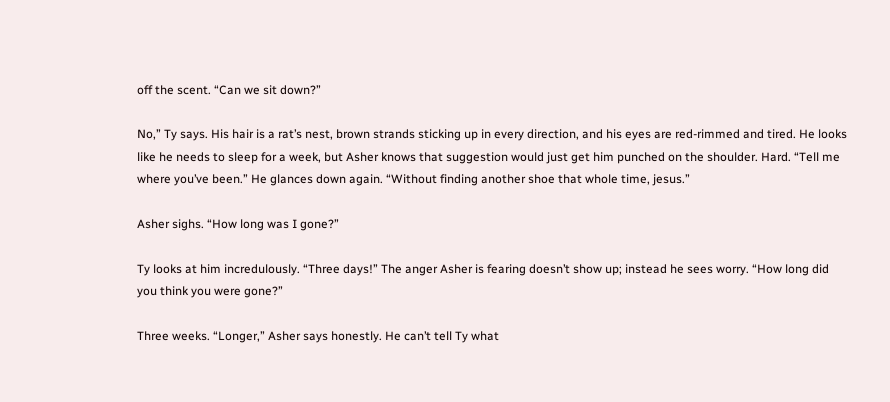off the scent. “Can we sit down?”

No,” Ty says. His hair is a rat’s nest, brown strands sticking up in every direction, and his eyes are red-rimmed and tired. He looks like he needs to sleep for a week, but Asher knows that suggestion would just get him punched on the shoulder. Hard. “Tell me where you’ve been.” He glances down again. “Without finding another shoe that whole time, jesus.”

Asher sighs. “How long was I gone?”

Ty looks at him incredulously. “Three days!” The anger Asher is fearing doesn’t show up; instead he sees worry. “How long did you think you were gone?”

Three weeks. “Longer,” Asher says honestly. He can’t tell Ty what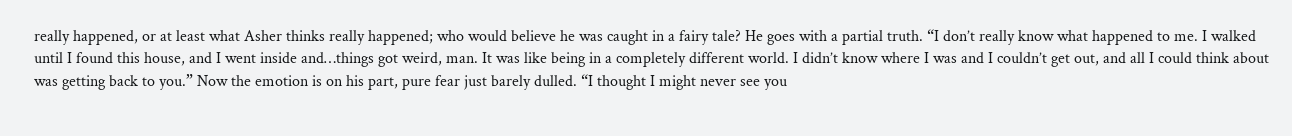really happened, or at least what Asher thinks really happened; who would believe he was caught in a fairy tale? He goes with a partial truth. “I don’t really know what happened to me. I walked until I found this house, and I went inside and…things got weird, man. It was like being in a completely different world. I didn’t know where I was and I couldn’t get out, and all I could think about was getting back to you.” Now the emotion is on his part, pure fear just barely dulled. “I thought I might never see you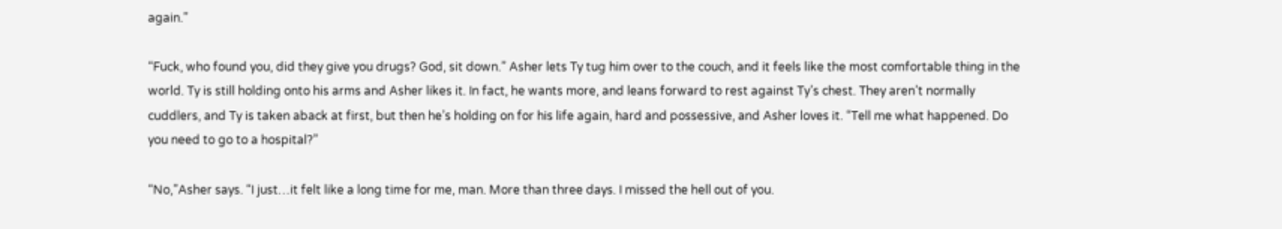again.”

“Fuck, who found you, did they give you drugs? God, sit down.” Asher lets Ty tug him over to the couch, and it feels like the most comfortable thing in the world. Ty is still holding onto his arms and Asher likes it. In fact, he wants more, and leans forward to rest against Ty’s chest. They aren’t normally cuddlers, and Ty is taken aback at first, but then he’s holding on for his life again, hard and possessive, and Asher loves it. “Tell me what happened. Do you need to go to a hospital?”

“No,”Asher says. “I just…it felt like a long time for me, man. More than three days. I missed the hell out of you.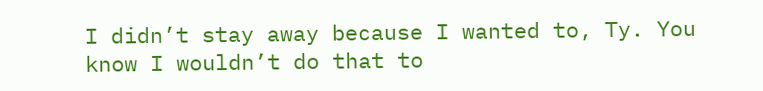I didn’t stay away because I wanted to, Ty. You know I wouldn’t do that to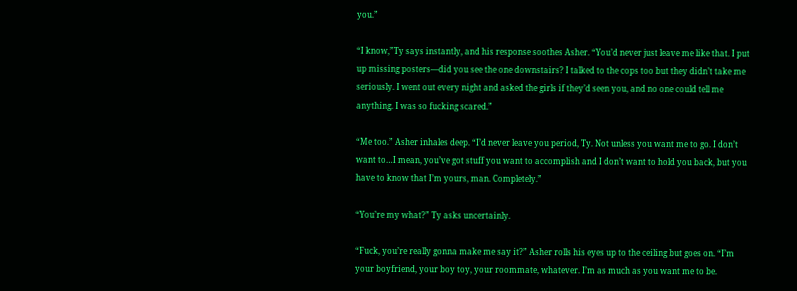you.”

“I know,”Ty says instantly, and his response soothes Asher. “You’d never just leave me like that. I put up missing posters—did you see the one downstairs? I talked to the cops too but they didn’t take me seriously. I went out every night and asked the girls if they’d seen you, and no one could tell me anything. I was so fucking scared.”

“Me too.” Asher inhales deep. “I’d never leave you period, Ty. Not unless you want me to go. I don’t want to…I mean, you’ve got stuff you want to accomplish and I don’t want to hold you back, but you have to know that I’m yours, man. Completely.”

“You’re my what?” Ty asks uncertainly.

“Fuck, you’re really gonna make me say it?” Asher rolls his eyes up to the ceiling but goes on. “I’m your boyfriend, your boy toy, your roommate, whatever. I’m as much as you want me to be.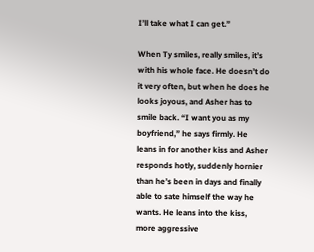I’ll take what I can get.”

When Ty smiles, really smiles, it’s with his whole face. He doesn’t do it very often, but when he does he looks joyous, and Asher has to smile back. “I want you as my boyfriend,” he says firmly. He leans in for another kiss and Asher responds hotly, suddenly hornier than he’s been in days and finally able to sate himself the way he wants. He leans into the kiss, more aggressive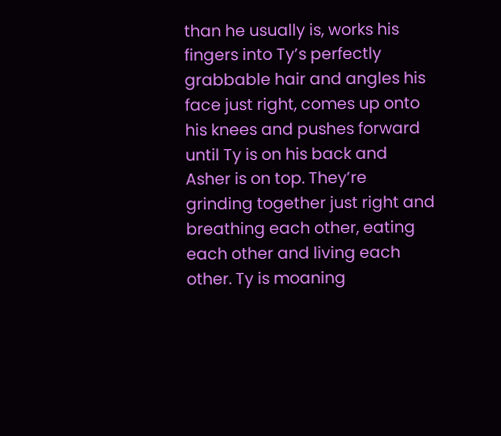than he usually is, works his fingers into Ty’s perfectly grabbable hair and angles his face just right, comes up onto his knees and pushes forward until Ty is on his back and Asher is on top. They’re grinding together just right and breathing each other, eating each other and living each other. Ty is moaning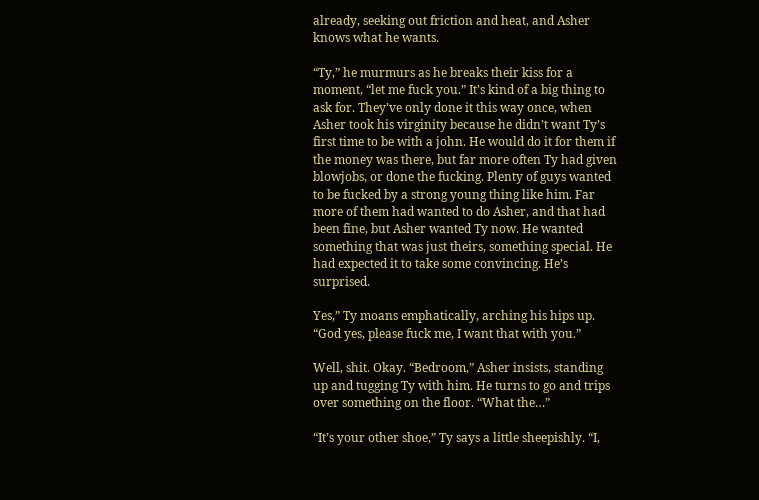already, seeking out friction and heat, and Asher knows what he wants.

“Ty,” he murmurs as he breaks their kiss for a moment, “let me fuck you.” It’s kind of a big thing to ask for. They’ve only done it this way once, when Asher took his virginity because he didn’t want Ty’s first time to be with a john. He would do it for them if the money was there, but far more often Ty had given blowjobs, or done the fucking. Plenty of guys wanted to be fucked by a strong young thing like him. Far more of them had wanted to do Asher, and that had been fine, but Asher wanted Ty now. He wanted something that was just theirs, something special. He had expected it to take some convincing. He’s surprised.

Yes,” Ty moans emphatically, arching his hips up. “God yes, please fuck me, I want that with you.”

Well, shit. Okay. “Bedroom,” Asher insists, standing up and tugging Ty with him. He turns to go and trips over something on the floor. “What the…”

“It’s your other shoe,” Ty says a little sheepishly. “I,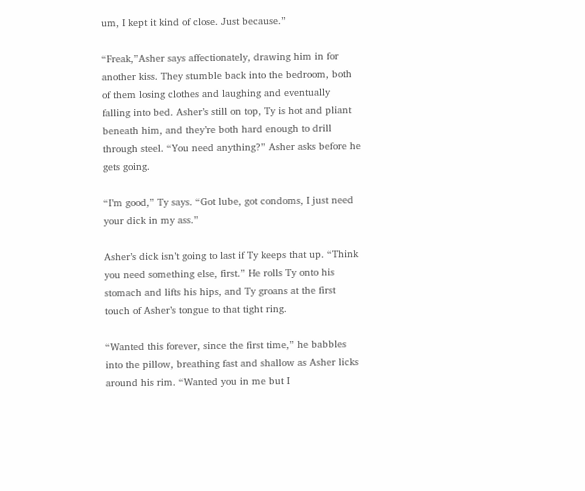um, I kept it kind of close. Just because.”

“Freak,”Asher says affectionately, drawing him in for another kiss. They stumble back into the bedroom, both of them losing clothes and laughing and eventually falling into bed. Asher’s still on top, Ty is hot and pliant beneath him, and they’re both hard enough to drill through steel. “You need anything?” Asher asks before he gets going.

“I’m good,” Ty says. “Got lube, got condoms, I just need your dick in my ass.”

Asher’s dick isn’t going to last if Ty keeps that up. “Think you need something else, first.” He rolls Ty onto his stomach and lifts his hips, and Ty groans at the first touch of Asher’s tongue to that tight ring.

“Wanted this forever, since the first time,” he babbles into the pillow, breathing fast and shallow as Asher licks around his rim. “Wanted you in me but I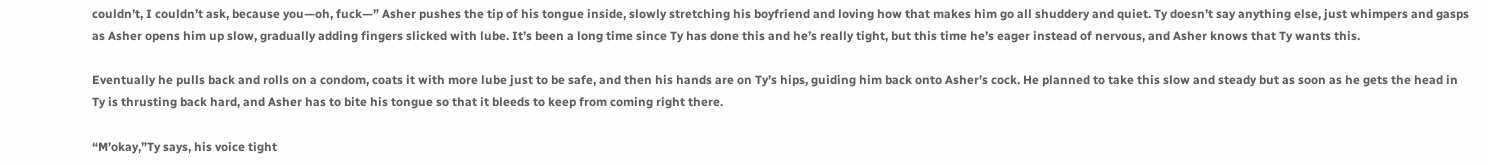couldn’t, I couldn’t ask, because you—oh, fuck—” Asher pushes the tip of his tongue inside, slowly stretching his boyfriend and loving how that makes him go all shuddery and quiet. Ty doesn’t say anything else, just whimpers and gasps as Asher opens him up slow, gradually adding fingers slicked with lube. It’s been a long time since Ty has done this and he’s really tight, but this time he’s eager instead of nervous, and Asher knows that Ty wants this.

Eventually he pulls back and rolls on a condom, coats it with more lube just to be safe, and then his hands are on Ty’s hips, guiding him back onto Asher’s cock. He planned to take this slow and steady but as soon as he gets the head in Ty is thrusting back hard, and Asher has to bite his tongue so that it bleeds to keep from coming right there.

“M’okay,”Ty says, his voice tight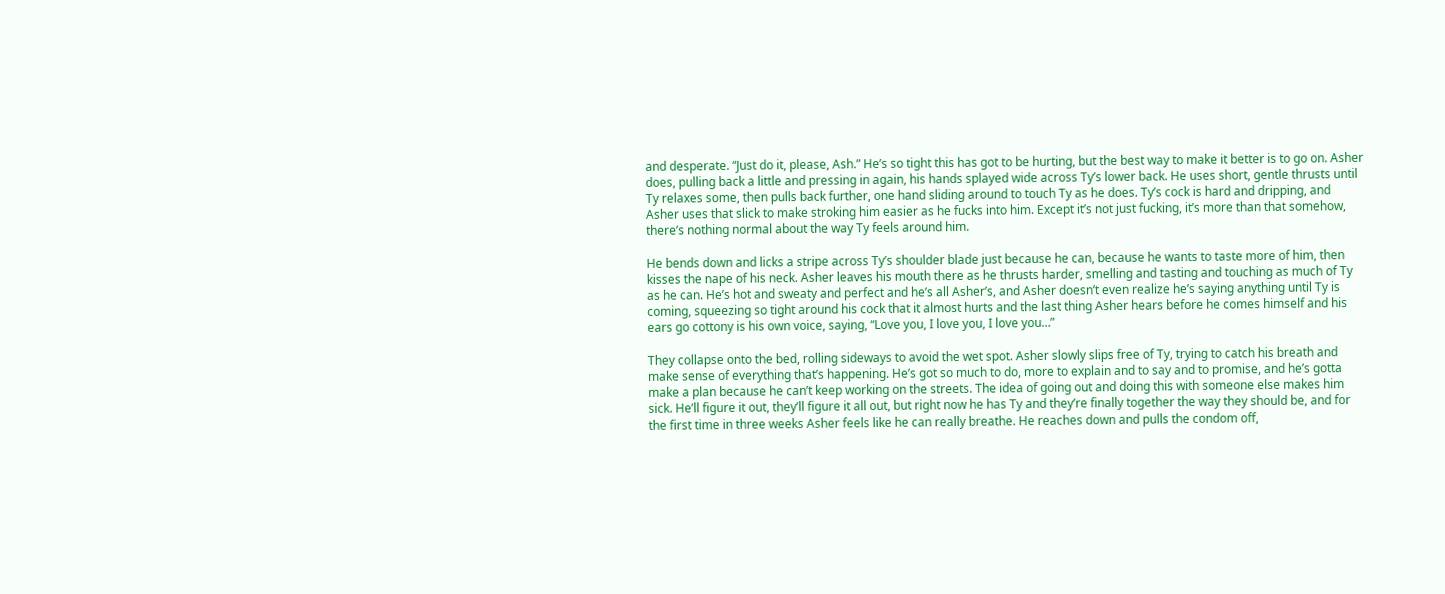and desperate. “Just do it, please, Ash.” He’s so tight this has got to be hurting, but the best way to make it better is to go on. Asher does, pulling back a little and pressing in again, his hands splayed wide across Ty’s lower back. He uses short, gentle thrusts until Ty relaxes some, then pulls back further, one hand sliding around to touch Ty as he does. Ty’s cock is hard and dripping, and Asher uses that slick to make stroking him easier as he fucks into him. Except it’s not just fucking, it’s more than that somehow, there’s nothing normal about the way Ty feels around him.

He bends down and licks a stripe across Ty’s shoulder blade just because he can, because he wants to taste more of him, then kisses the nape of his neck. Asher leaves his mouth there as he thrusts harder, smelling and tasting and touching as much of Ty as he can. He’s hot and sweaty and perfect and he’s all Asher’s, and Asher doesn’t even realize he’s saying anything until Ty is coming, squeezing so tight around his cock that it almost hurts and the last thing Asher hears before he comes himself and his ears go cottony is his own voice, saying, “Love you, I love you, I love you…”

They collapse onto the bed, rolling sideways to avoid the wet spot. Asher slowly slips free of Ty, trying to catch his breath and make sense of everything that’s happening. He’s got so much to do, more to explain and to say and to promise, and he’s gotta make a plan because he can’t keep working on the streets. The idea of going out and doing this with someone else makes him sick. He’ll figure it out, they’ll figure it all out, but right now he has Ty and they’re finally together the way they should be, and for the first time in three weeks Asher feels like he can really breathe. He reaches down and pulls the condom off,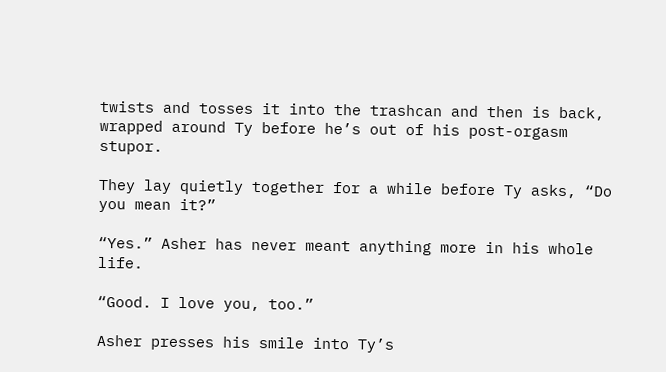twists and tosses it into the trashcan and then is back, wrapped around Ty before he’s out of his post-orgasm stupor.

They lay quietly together for a while before Ty asks, “Do you mean it?”

“Yes.” Asher has never meant anything more in his whole life.

“Good. I love you, too.”

Asher presses his smile into Ty’s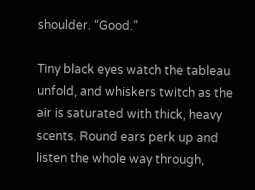shoulder. “Good.”

Tiny black eyes watch the tableau unfold, and whiskers twitch as the air is saturated with thick, heavy scents. Round ears perk up and listen the whole way through,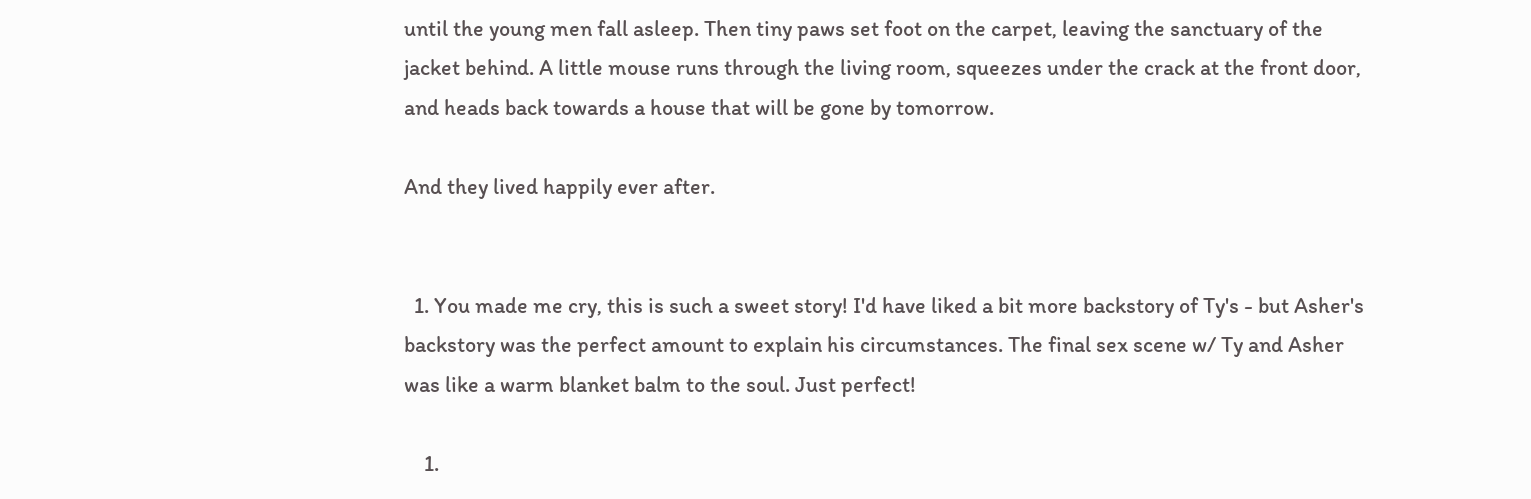until the young men fall asleep. Then tiny paws set foot on the carpet, leaving the sanctuary of the jacket behind. A little mouse runs through the living room, squeezes under the crack at the front door, and heads back towards a house that will be gone by tomorrow.

And they lived happily ever after.


  1. You made me cry, this is such a sweet story! I'd have liked a bit more backstory of Ty's - but Asher's backstory was the perfect amount to explain his circumstances. The final sex scene w/ Ty and Asher was like a warm blanket balm to the soul. Just perfect!

    1.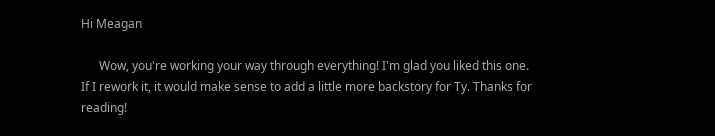Hi Meagan

      Wow, you're working your way through everything! I'm glad you liked this one. If I rework it, it would make sense to add a little more backstory for Ty. Thanks for reading!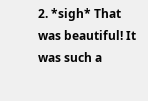2. *sigh* That was beautiful! It was such a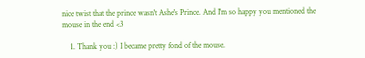nice twist that the prince wasn't Ashe's Prince. And I'm so happy you mentioned the mouse in the end <3

    1. Thank you :) I became pretty fond of the mouse.